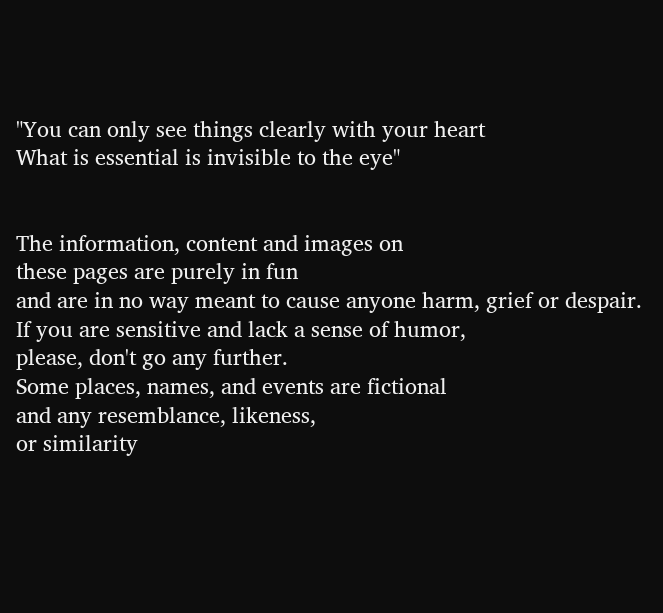"You can only see things clearly with your heart
What is essential is invisible to the eye"


The information, content and images on
these pages are purely in fun
and are in no way meant to cause anyone harm, grief or despair.
If you are sensitive and lack a sense of humor,
please, don't go any further.
Some places, names, and events are fictional
and any resemblance, likeness,
or similarity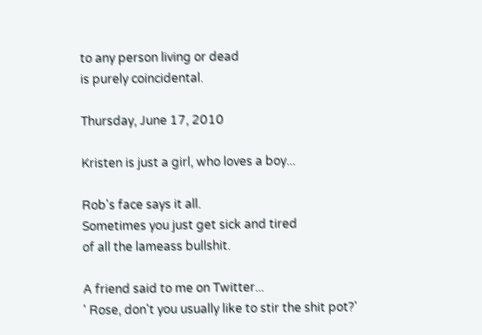to any person living or dead
is purely coincidental.

Thursday, June 17, 2010

Kristen is just a girl, who loves a boy...

Rob's face says it all.
Sometimes you just get sick and tired
of all the lameass bullshit.

A friend said to me on Twitter...
' Rose, don't you usually like to stir the shit pot?'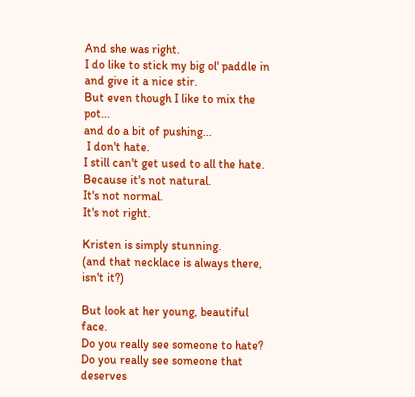And she was right.
I do like to stick my big ol' paddle in
and give it a nice stir.
But even though I like to mix the pot...
and do a bit of pushing...
 I don't hate.
I still can't get used to all the hate.
Because it's not natural.
It's not normal.
It's not right.

Kristen is simply stunning.
(and that necklace is always there, isn't it?)

But look at her young, beautiful face.
Do you really see someone to hate?
Do you really see someone that deserves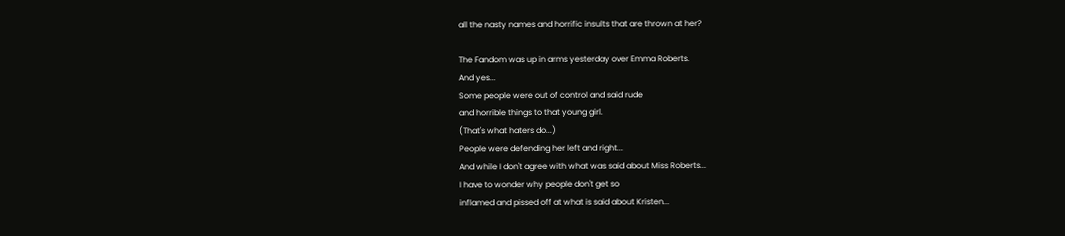all the nasty names and horrific insults that are thrown at her?

The Fandom was up in arms yesterday over Emma Roberts.
And yes...
Some people were out of control and said rude
and horrible things to that young girl.
(That's what haters do...)
People were defending her left and right...
And while I don't agree with what was said about Miss Roberts...
I have to wonder why people don't get so
inflamed and pissed off at what is said about Kristen...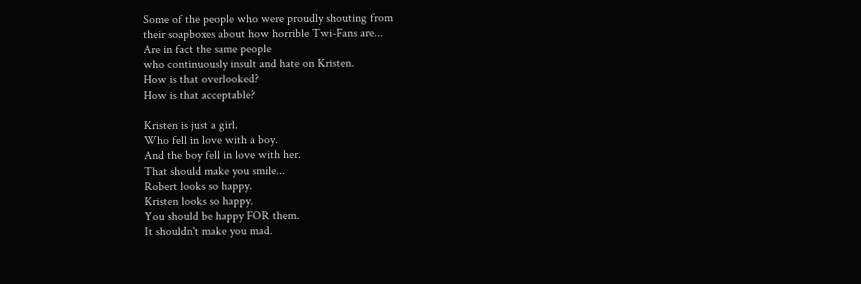Some of the people who were proudly shouting from
their soapboxes about how horrible Twi-Fans are...
Are in fact the same people
who continuously insult and hate on Kristen.
How is that overlooked?
How is that acceptable?

Kristen is just a girl.
Who fell in love with a boy.
And the boy fell in love with her.
That should make you smile...
Robert looks so happy.
Kristen looks so happy.
You should be happy FOR them.
It shouldn't make you mad.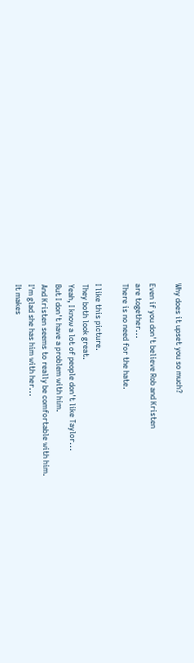Why does it upset you so much?

Even if you don't believe Rob and Kristen
are together...
There is no need for the hate.

I like this picture.
They both look great.
Yeah, I know a lot of people don't like Taylor...
But I don't have a problem with him.
And Kristen seems to really be comfortable with him.
I'm glad she has him with her...
It makes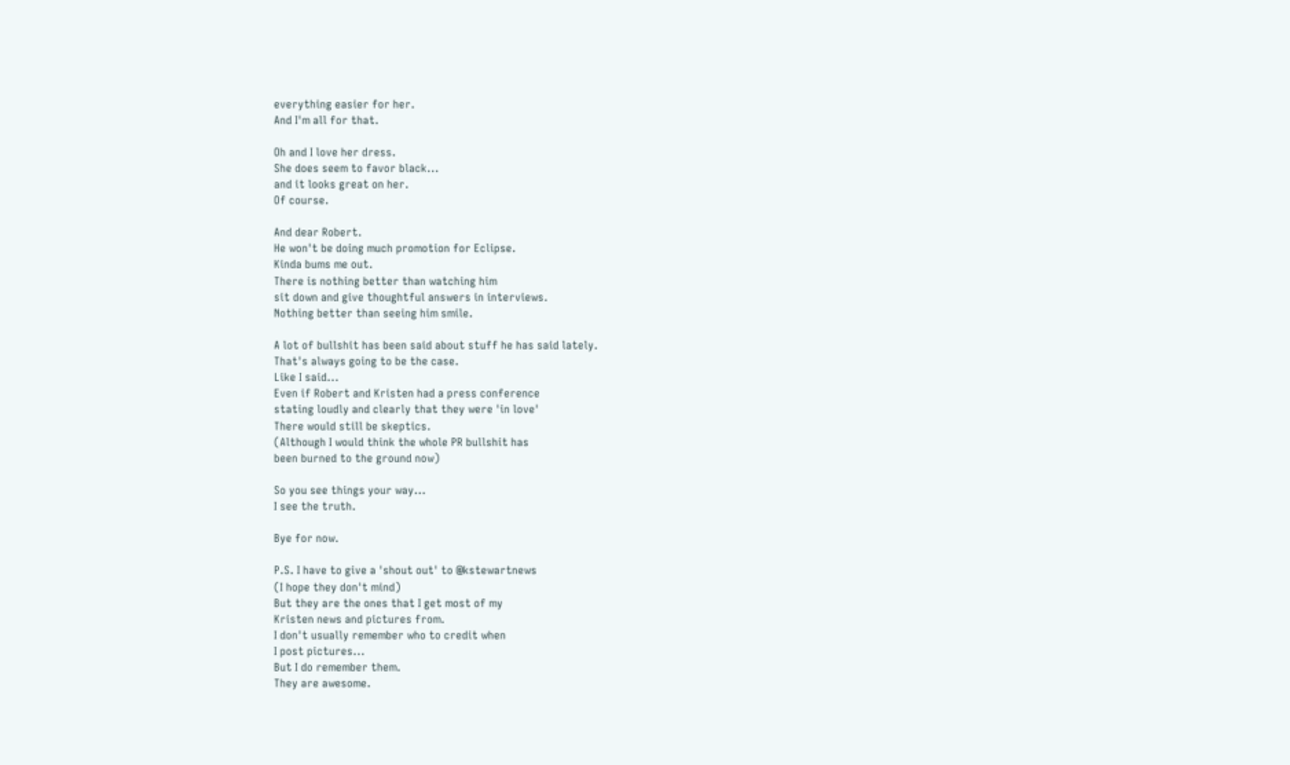everything easier for her.
And I'm all for that.

Oh and I love her dress.
She does seem to favor black...
and it looks great on her.
Of course.

And dear Robert.
He won't be doing much promotion for Eclipse.
Kinda bums me out.
There is nothing better than watching him
sit down and give thoughtful answers in interviews.
Nothing better than seeing him smile.

A lot of bullshit has been said about stuff he has said lately.
That's always going to be the case.
Like I said...
Even if Robert and Kristen had a press conference
stating loudly and clearly that they were 'in love'
There would still be skeptics.
(Although I would think the whole PR bullshit has
been burned to the ground now)

So you see things your way...
I see the truth.

Bye for now.

P.S. I have to give a 'shout out' to @kstewartnews
(I hope they don't mind)
But they are the ones that I get most of my
Kristen news and pictures from.
I don't usually remember who to credit when
I post pictures...
But I do remember them.
They are awesome.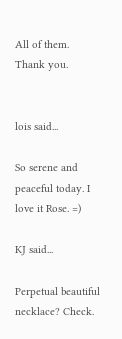All of them.
Thank you.


lois said...

So serene and peaceful today. I love it Rose. =)

KJ said...

Perpetual beautiful necklace? Check.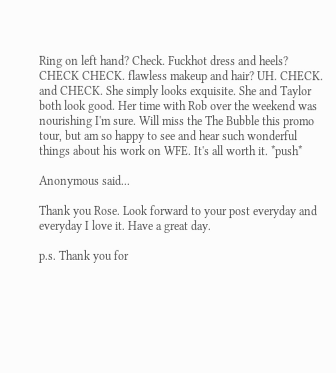Ring on left hand? Check. Fuckhot dress and heels? CHECK CHECK. flawless makeup and hair? UH. CHECK. and CHECK. She simply looks exquisite. She and Taylor both look good. Her time with Rob over the weekend was nourishing I'm sure. Will miss the The Bubble this promo tour, but am so happy to see and hear such wonderful things about his work on WFE. It's all worth it. *push*

Anonymous said...

Thank you Rose. Look forward to your post everyday and everyday I love it. Have a great day.

p.s. Thank you for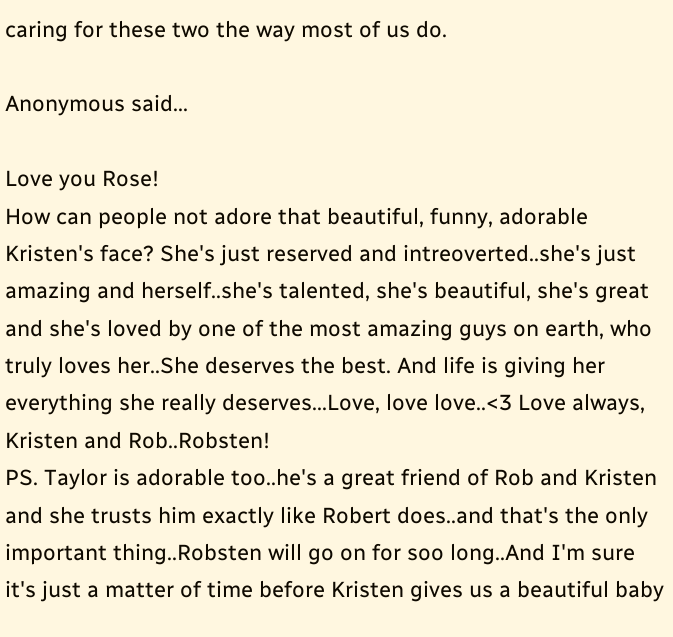caring for these two the way most of us do.

Anonymous said...

Love you Rose!
How can people not adore that beautiful, funny, adorable Kristen's face? She's just reserved and intreoverted..she's just amazing and herself..she's talented, she's beautiful, she's great and she's loved by one of the most amazing guys on earth, who truly loves her..She deserves the best. And life is giving her everything she really deserves...Love, love love..<3 Love always, Kristen and Rob..Robsten!
PS. Taylor is adorable too..he's a great friend of Rob and Kristen and she trusts him exactly like Robert does..and that's the only important thing..Robsten will go on for soo long..And I'm sure it's just a matter of time before Kristen gives us a beautiful baby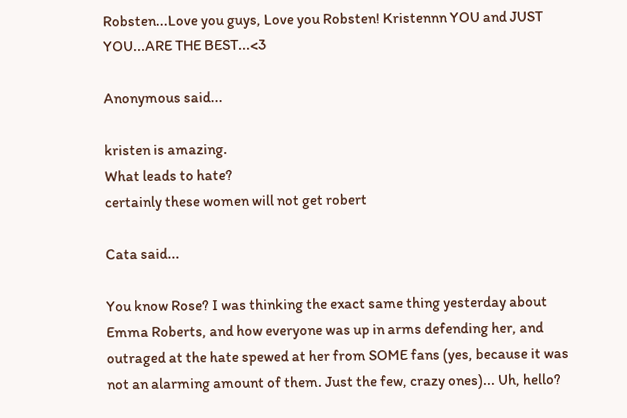Robsten...Love you guys, Love you Robsten! Kristennn YOU and JUST YOU...ARE THE BEST...<3

Anonymous said...

kristen is amazing.
What leads to hate?
certainly these women will not get robert

Cata said...

You know Rose? I was thinking the exact same thing yesterday about Emma Roberts, and how everyone was up in arms defending her, and outraged at the hate spewed at her from SOME fans (yes, because it was not an alarming amount of them. Just the few, crazy ones)... Uh, hello?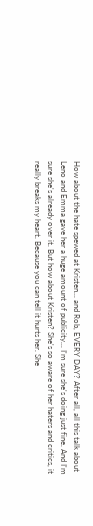How about the hate spewed at Kristen... and Rob, EVERY DAY? After all, all this talk about Leno and Emma gave her a huge amount of publicity... I'm sure she's doing just fine. And I'm sure she's already over it. But how about Kristen? She's so aware of her haters and critics, it really breaks my heart. Because you can tell it hurts her. She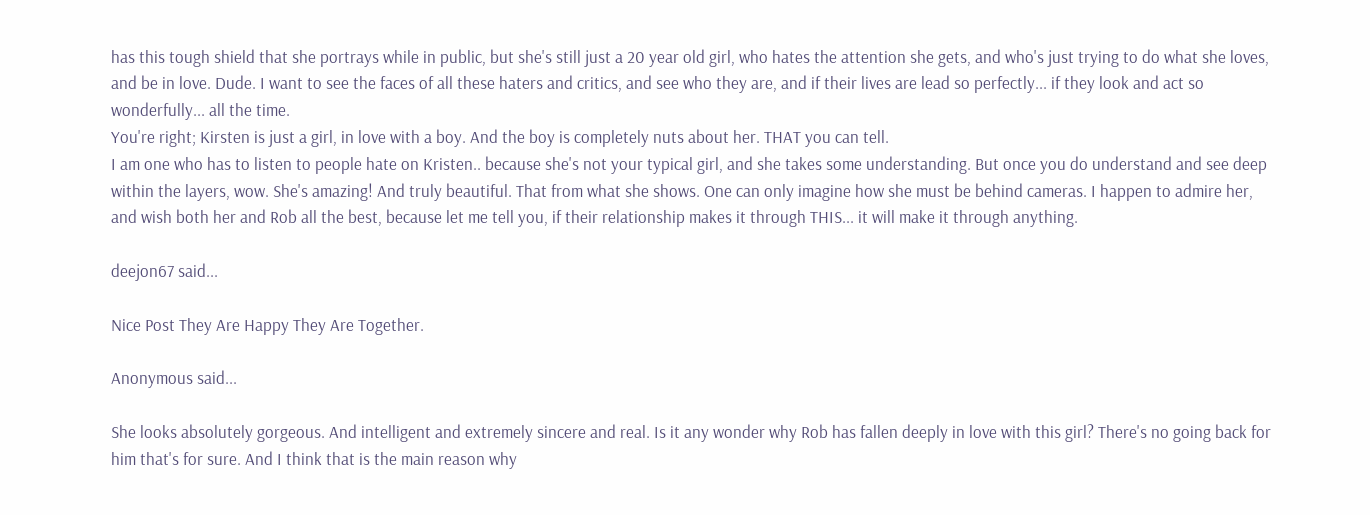has this tough shield that she portrays while in public, but she's still just a 20 year old girl, who hates the attention she gets, and who's just trying to do what she loves, and be in love. Dude. I want to see the faces of all these haters and critics, and see who they are, and if their lives are lead so perfectly... if they look and act so wonderfully... all the time.
You're right; Kirsten is just a girl, in love with a boy. And the boy is completely nuts about her. THAT you can tell.
I am one who has to listen to people hate on Kristen.. because she's not your typical girl, and she takes some understanding. But once you do understand and see deep within the layers, wow. She's amazing! And truly beautiful. That from what she shows. One can only imagine how she must be behind cameras. I happen to admire her, and wish both her and Rob all the best, because let me tell you, if their relationship makes it through THIS... it will make it through anything.

deejon67 said...

Nice Post They Are Happy They Are Together.

Anonymous said...

She looks absolutely gorgeous. And intelligent and extremely sincere and real. Is it any wonder why Rob has fallen deeply in love with this girl? There's no going back for him that's for sure. And I think that is the main reason why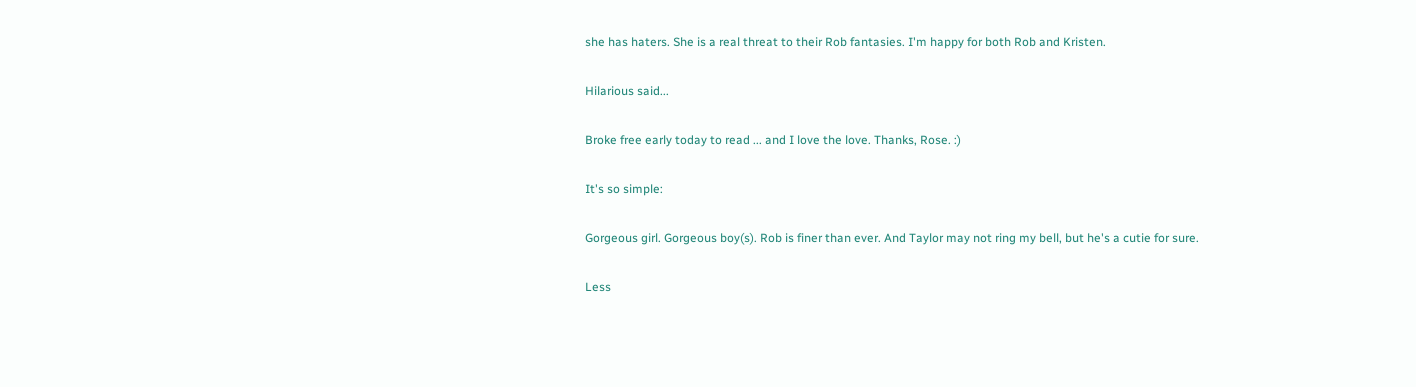she has haters. She is a real threat to their Rob fantasies. I'm happy for both Rob and Kristen.

Hilarious said...

Broke free early today to read ... and I love the love. Thanks, Rose. :)

It's so simple:

Gorgeous girl. Gorgeous boy(s). Rob is finer than ever. And Taylor may not ring my bell, but he's a cutie for sure.

Less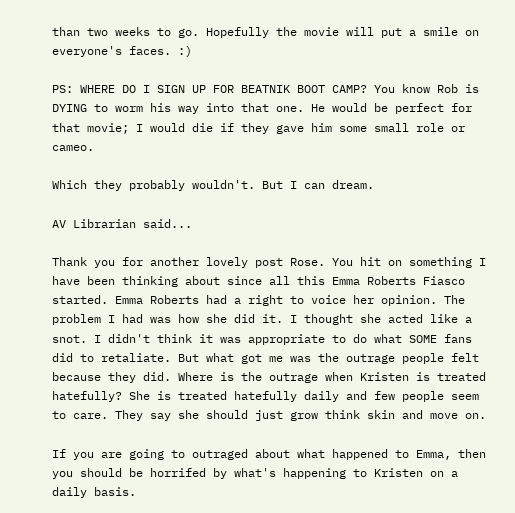than two weeks to go. Hopefully the movie will put a smile on everyone's faces. :)

PS: WHERE DO I SIGN UP FOR BEATNIK BOOT CAMP? You know Rob is DYING to worm his way into that one. He would be perfect for that movie; I would die if they gave him some small role or cameo.

Which they probably wouldn't. But I can dream.

AV Librarian said...

Thank you for another lovely post Rose. You hit on something I have been thinking about since all this Emma Roberts Fiasco started. Emma Roberts had a right to voice her opinion. The problem I had was how she did it. I thought she acted like a snot. I didn't think it was appropriate to do what SOME fans did to retaliate. But what got me was the outrage people felt because they did. Where is the outrage when Kristen is treated hatefully? She is treated hatefully daily and few people seem to care. They say she should just grow think skin and move on.

If you are going to outraged about what happened to Emma, then you should be horrifed by what's happening to Kristen on a daily basis.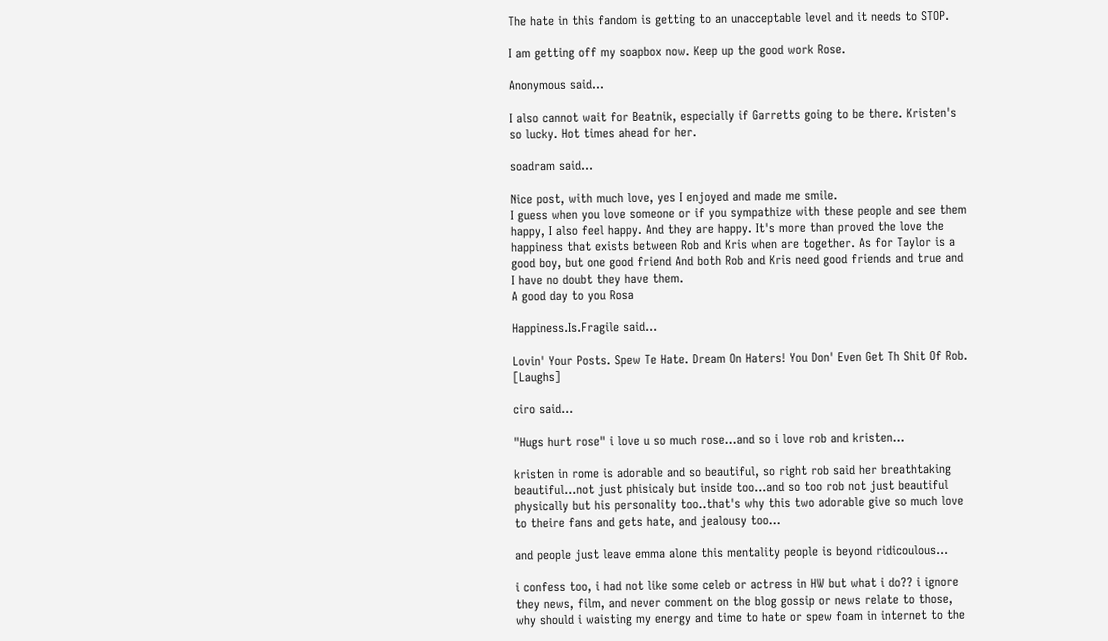The hate in this fandom is getting to an unacceptable level and it needs to STOP.

I am getting off my soapbox now. Keep up the good work Rose.

Anonymous said...

I also cannot wait for Beatnik, especially if Garretts going to be there. Kristen's so lucky. Hot times ahead for her.

soadram said...

Nice post, with much love, yes I enjoyed and made me smile.
I guess when you love someone or if you sympathize with these people and see them happy, I also feel happy. And they are happy. It's more than proved the love the happiness that exists between Rob and Kris when are together. As for Taylor is a good boy, but one good friend And both Rob and Kris need good friends and true and I have no doubt they have them.
A good day to you Rosa

Happiness.Is.Fragile said...

Lovin' Your Posts. Spew Te Hate. Dream On Haters! You Don' Even Get Th Shit Of Rob. [Laughs]

ciro said...

"Hugs hurt rose" i love u so much rose...and so i love rob and kristen...

kristen in rome is adorable and so beautiful, so right rob said her breathtaking beautiful...not just phisicaly but inside too...and so too rob not just beautiful physically but his personality too..that's why this two adorable give so much love to theire fans and gets hate, and jealousy too...

and people just leave emma alone this mentality people is beyond ridicoulous...

i confess too, i had not like some celeb or actress in HW but what i do?? i ignore they news, film, and never comment on the blog gossip or news relate to those, why should i waisting my energy and time to hate or spew foam in internet to the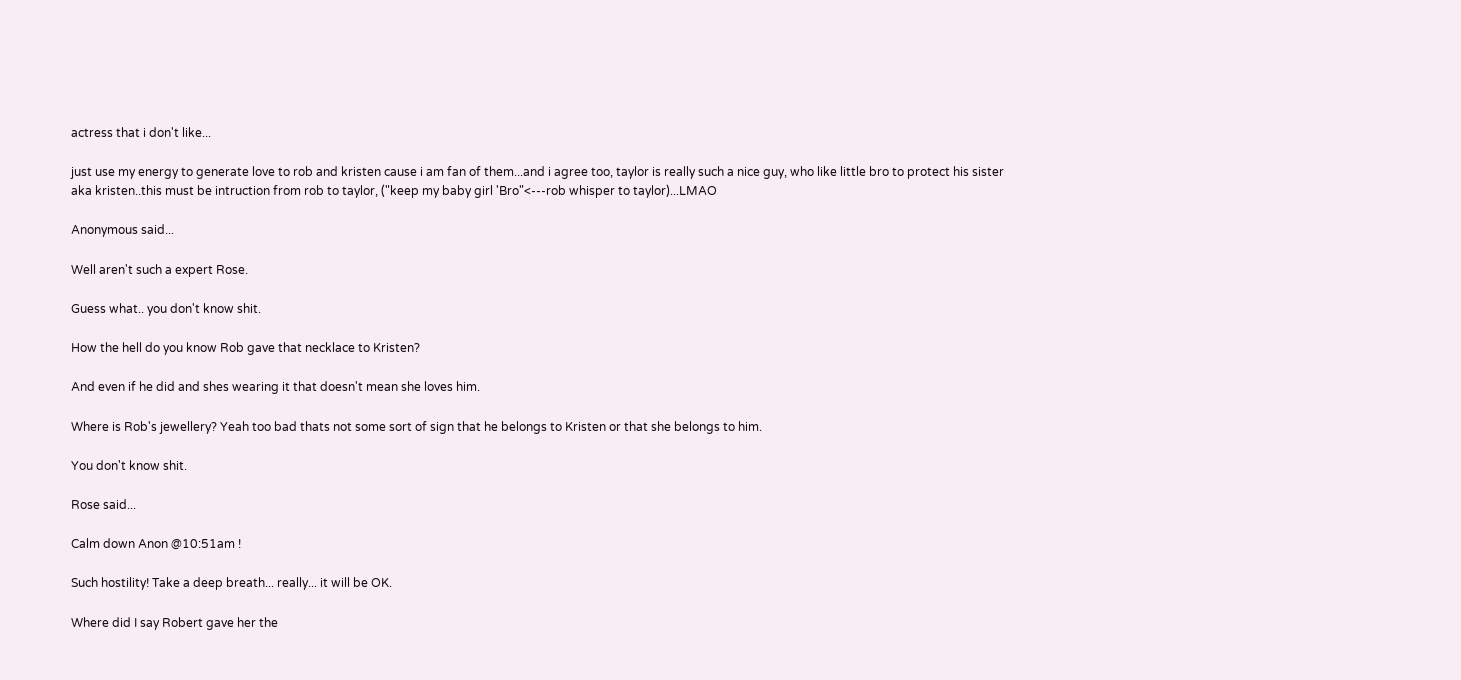actress that i don't like...

just use my energy to generate love to rob and kristen cause i am fan of them...and i agree too, taylor is really such a nice guy, who like little bro to protect his sister aka kristen..this must be intruction from rob to taylor, ("keep my baby girl 'Bro"<---rob whisper to taylor)...LMAO

Anonymous said...

Well aren't such a expert Rose.

Guess what.. you don't know shit.

How the hell do you know Rob gave that necklace to Kristen?

And even if he did and shes wearing it that doesn't mean she loves him.

Where is Rob's jewellery? Yeah too bad thats not some sort of sign that he belongs to Kristen or that she belongs to him.

You don't know shit.

Rose said...

Calm down Anon @10:51am !

Such hostility! Take a deep breath... really... it will be OK.

Where did I say Robert gave her the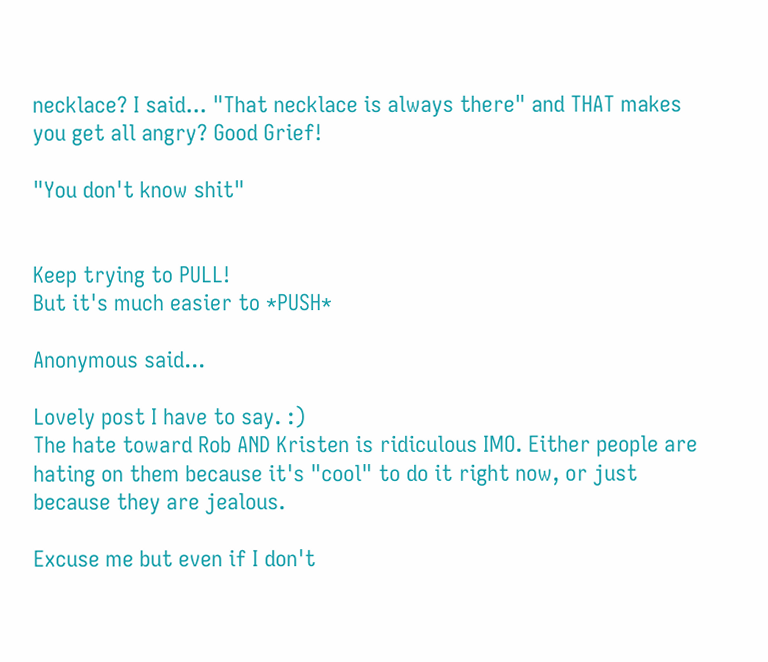necklace? I said... "That necklace is always there" and THAT makes you get all angry? Good Grief!

"You don't know shit"


Keep trying to PULL!
But it's much easier to *PUSH*

Anonymous said...

Lovely post I have to say. :)
The hate toward Rob AND Kristen is ridiculous IMO. Either people are hating on them because it's "cool" to do it right now, or just because they are jealous.

Excuse me but even if I don't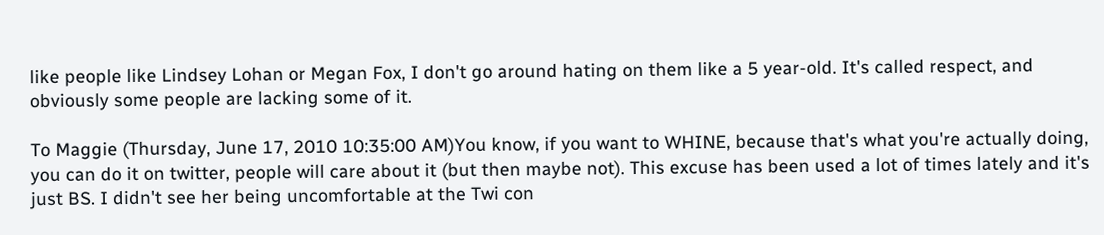like people like Lindsey Lohan or Megan Fox, I don't go around hating on them like a 5 year-old. It's called respect, and obviously some people are lacking some of it.

To Maggie (Thursday, June 17, 2010 10:35:00 AM)You know, if you want to WHINE, because that's what you're actually doing, you can do it on twitter, people will care about it (but then maybe not). This excuse has been used a lot of times lately and it's just BS. I didn't see her being uncomfortable at the Twi con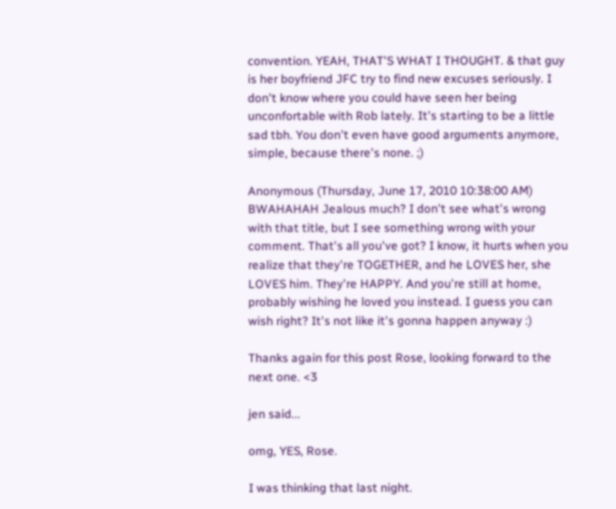convention. YEAH, THAT'S WHAT I THOUGHT. & that guy is her boyfriend JFC try to find new excuses seriously. I don't know where you could have seen her being unconfortable with Rob lately. It's starting to be a little sad tbh. You don't even have good arguments anymore, simple, because there's none. ;)

Anonymous (Thursday, June 17, 2010 10:38:00 AM) BWAHAHAH Jealous much? I don't see what's wrong with that title, but I see something wrong with your comment. That's all you've got? I know, it hurts when you realize that they're TOGETHER, and he LOVES her, she LOVES him. They're HAPPY. And you're still at home, probably wishing he loved you instead. I guess you can wish right? It's not like it's gonna happen anyway :)

Thanks again for this post Rose, looking forward to the next one. <3

jen said...

omg, YES, Rose.

I was thinking that last night.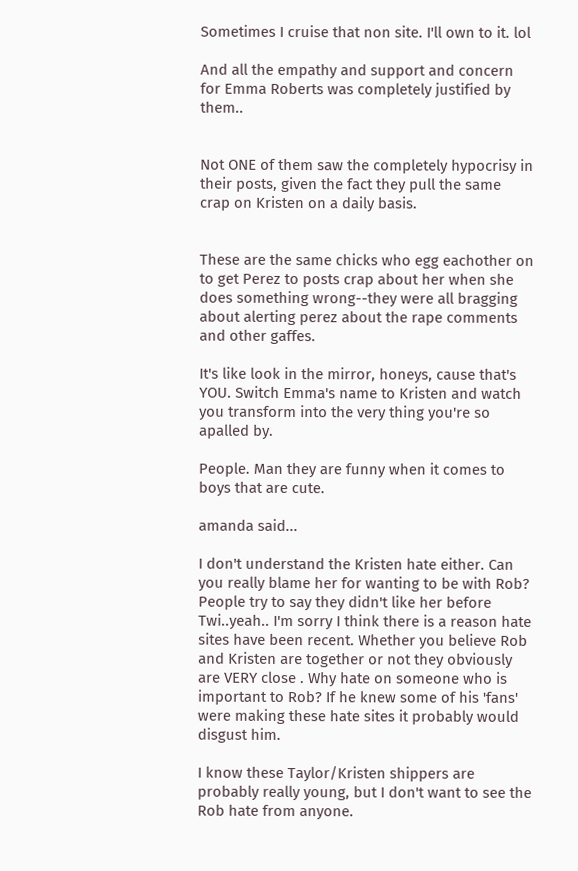Sometimes I cruise that non site. I'll own to it. lol

And all the empathy and support and concern for Emma Roberts was completely justified by them..


Not ONE of them saw the completely hypocrisy in their posts, given the fact they pull the same crap on Kristen on a daily basis.


These are the same chicks who egg eachother on to get Perez to posts crap about her when she does something wrong--they were all bragging about alerting perez about the rape comments and other gaffes.

It's like look in the mirror, honeys, cause that's YOU. Switch Emma's name to Kristen and watch you transform into the very thing you're so apalled by.

People. Man they are funny when it comes to boys that are cute.

amanda said...

I don't understand the Kristen hate either. Can you really blame her for wanting to be with Rob? People try to say they didn't like her before Twi..yeah.. I'm sorry I think there is a reason hate sites have been recent. Whether you believe Rob and Kristen are together or not they obviously are VERY close . Why hate on someone who is important to Rob? If he knew some of his 'fans' were making these hate sites it probably would disgust him.

I know these Taylor/Kristen shippers are probably really young, but I don't want to see the Rob hate from anyone.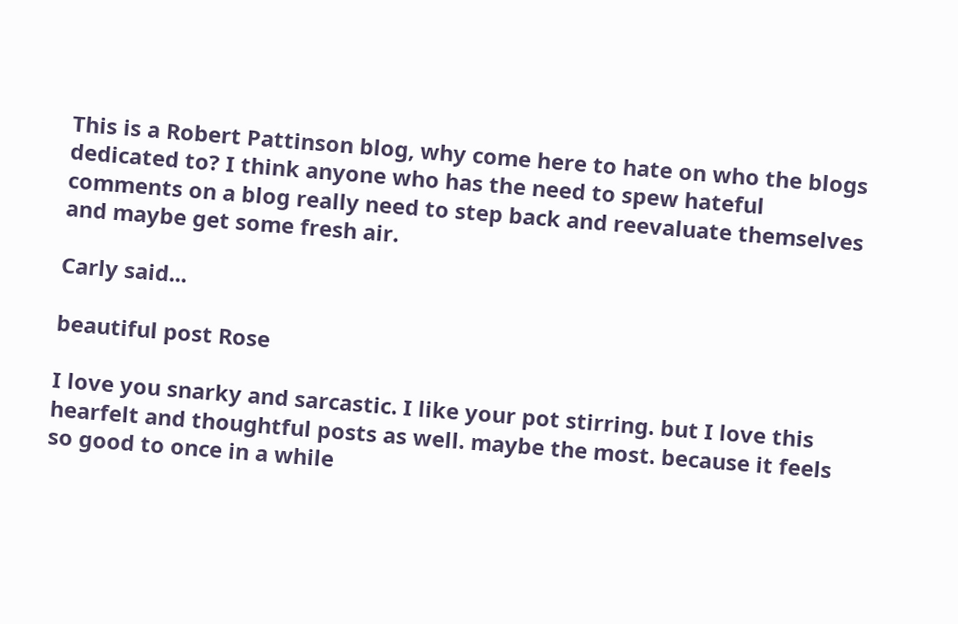This is a Robert Pattinson blog, why come here to hate on who the blogs dedicated to? I think anyone who has the need to spew hateful comments on a blog really need to step back and reevaluate themselves and maybe get some fresh air.

Carly said...

beautiful post Rose

I love you snarky and sarcastic. I like your pot stirring. but I love this hearfelt and thoughtful posts as well. maybe the most. because it feels so good to once in a while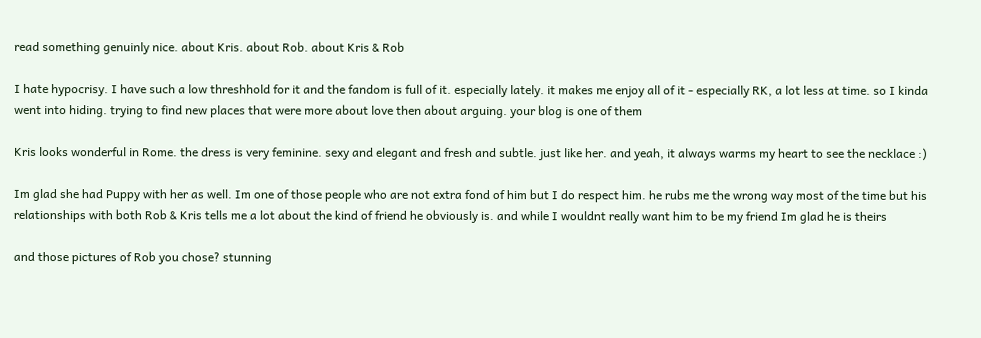read something genuinly nice. about Kris. about Rob. about Kris & Rob

I hate hypocrisy. I have such a low threshhold for it and the fandom is full of it. especially lately. it makes me enjoy all of it - especially RK, a lot less at time. so I kinda went into hiding. trying to find new places that were more about love then about arguing. your blog is one of them

Kris looks wonderful in Rome. the dress is very feminine. sexy and elegant and fresh and subtle. just like her. and yeah, it always warms my heart to see the necklace :)

Im glad she had Puppy with her as well. Im one of those people who are not extra fond of him but I do respect him. he rubs me the wrong way most of the time but his relationships with both Rob & Kris tells me a lot about the kind of friend he obviously is. and while I wouldnt really want him to be my friend Im glad he is theirs

and those pictures of Rob you chose? stunning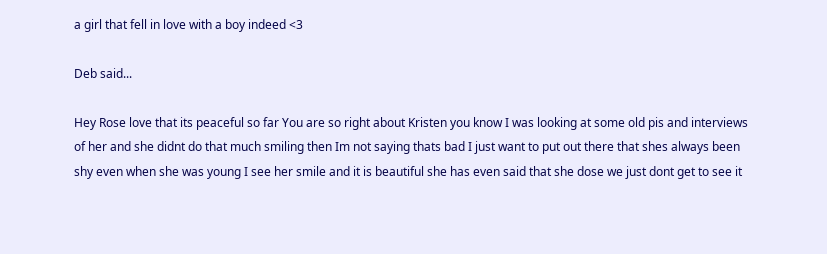a girl that fell in love with a boy indeed <3

Deb said...

Hey Rose love that its peaceful so far You are so right about Kristen you know I was looking at some old pis and interviews of her and she didnt do that much smiling then Im not saying thats bad I just want to put out there that shes always been shy even when she was young I see her smile and it is beautiful she has even said that she dose we just dont get to see it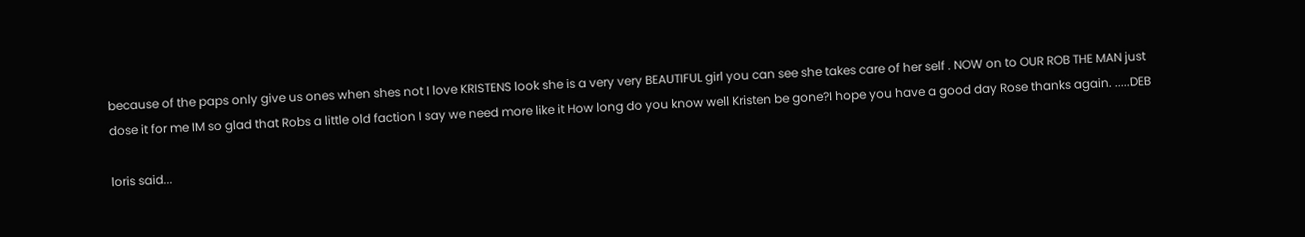because of the paps only give us ones when shes not I love KRISTENS look she is a very very BEAUTIFUL girl you can see she takes care of her self . NOW on to OUR ROB THE MAN just dose it for me IM so glad that Robs a little old faction I say we need more like it How long do you know well Kristen be gone?I hope you have a good day Rose thanks again. .....DEB

loris said...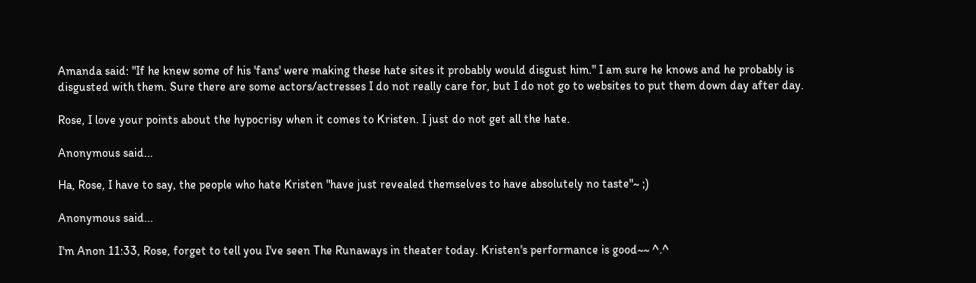Amanda said: "If he knew some of his 'fans' were making these hate sites it probably would disgust him." I am sure he knows and he probably is disgusted with them. Sure there are some actors/actresses I do not really care for, but I do not go to websites to put them down day after day.

Rose, I love your points about the hypocrisy when it comes to Kristen. I just do not get all the hate.

Anonymous said...

Ha, Rose, I have to say, the people who hate Kristen "have just revealed themselves to have absolutely no taste"~ ;)

Anonymous said...

I'm Anon 11:33, Rose, forget to tell you I've seen The Runaways in theater today. Kristen's performance is good~~ ^.^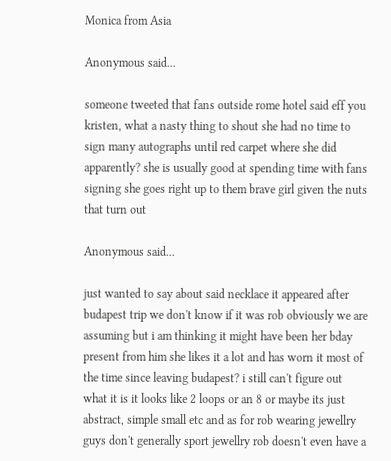Monica from Asia

Anonymous said...

someone tweeted that fans outside rome hotel said eff you kristen, what a nasty thing to shout she had no time to sign many autographs until red carpet where she did apparently? she is usually good at spending time with fans signing she goes right up to them brave girl given the nuts that turn out

Anonymous said...

just wanted to say about said necklace it appeared after budapest trip we don't know if it was rob obviously we are assuming but i am thinking it might have been her bday present from him she likes it a lot and has worn it most of the time since leaving budapest? i still can't figure out what it is it looks like 2 loops or an 8 or maybe its just abstract, simple small etc and as for rob wearing jewellry guys don't generally sport jewellry rob doesn't even have a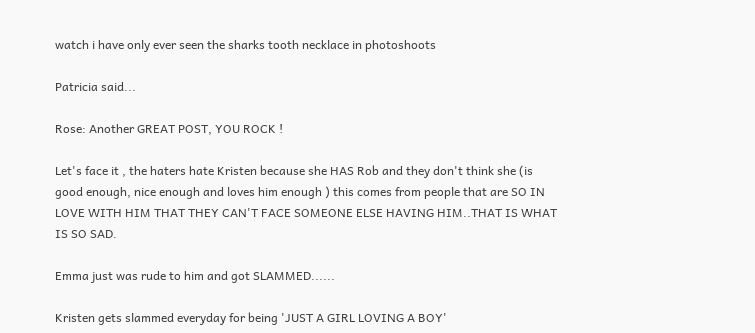watch i have only ever seen the sharks tooth necklace in photoshoots

Patricia said...

Rose: Another GREAT POST, YOU ROCK !

Let's face it , the haters hate Kristen because she HAS Rob and they don't think she (is good enough, nice enough and loves him enough ) this comes from people that are SO IN LOVE WITH HIM THAT THEY CAN'T FACE SOMEONE ELSE HAVING HIM..THAT IS WHAT IS SO SAD.

Emma just was rude to him and got SLAMMED......

Kristen gets slammed everyday for being 'JUST A GIRL LOVING A BOY'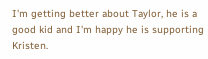I'm getting better about Taylor, he is a good kid and I'm happy he is supporting Kristen.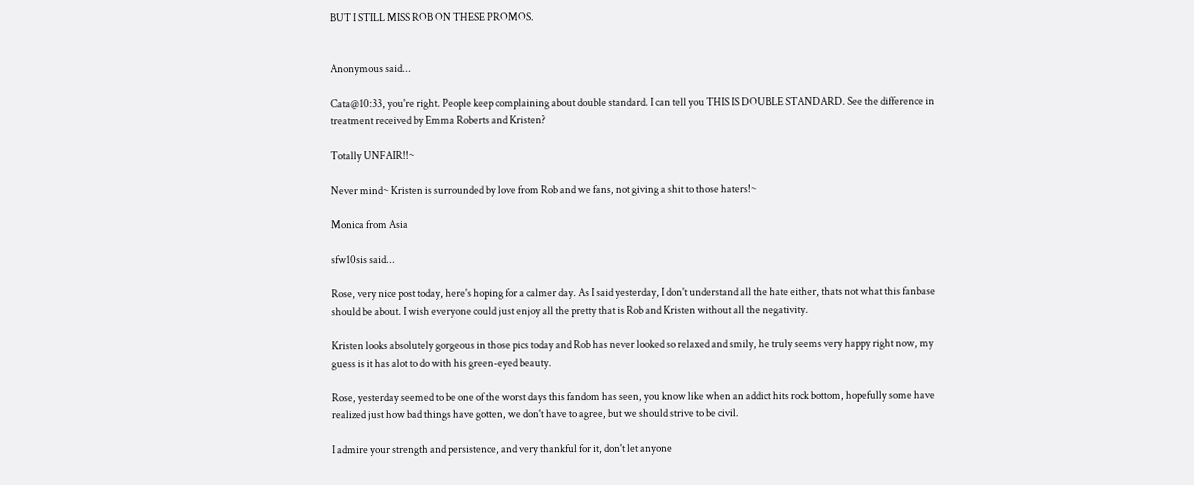BUT I STILL MISS ROB ON THESE PROMOS.


Anonymous said...

Cata@10:33, you're right. People keep complaining about double standard. I can tell you THIS IS DOUBLE STANDARD. See the difference in treatment received by Emma Roberts and Kristen?

Totally UNFAIR!!~

Never mind~ Kristen is surrounded by love from Rob and we fans, not giving a shit to those haters!~

Monica from Asia

sfw10sis said...

Rose, very nice post today, here's hoping for a calmer day. As I said yesterday, I don't understand all the hate either, thats not what this fanbase should be about. I wish everyone could just enjoy all the pretty that is Rob and Kristen without all the negativity.

Kristen looks absolutely gorgeous in those pics today and Rob has never looked so relaxed and smily, he truly seems very happy right now, my guess is it has alot to do with his green-eyed beauty.

Rose, yesterday seemed to be one of the worst days this fandom has seen, you know like when an addict hits rock bottom, hopefully some have realized just how bad things have gotten, we don't have to agree, but we should strive to be civil.

I admire your strength and persistence, and very thankful for it, don't let anyone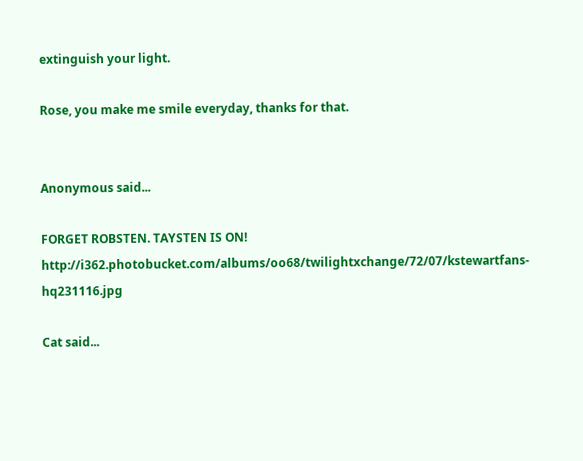extinguish your light.

Rose, you make me smile everyday, thanks for that.


Anonymous said...

FORGET ROBSTEN. TAYSTEN IS ON! http://i362.photobucket.com/albums/oo68/twilightxchange/72/07/kstewartfans-hq231116.jpg

Cat said...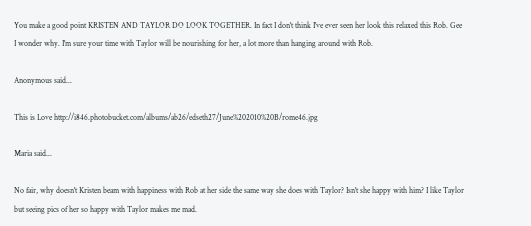You make a good point KRISTEN AND TAYLOR DO LOOK TOGETHER. In fact I don't think I've ever seen her look this relaxed this Rob. Gee I wonder why. I'm sure your time with Taylor will be nourishing for her, a lot more than hanging around with Rob.

Anonymous said...

This is Love http://i846.photobucket.com/albums/ab26/edseth27/June%202010%20B/rome46.jpg

Maria said...

No fair, why doesn't Kristen beam with happiness with Rob at her side the same way she does with Taylor? Isn't she happy with him? I like Taylor but seeing pics of her so happy with Taylor makes me mad.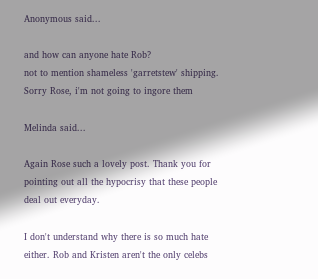Anonymous said...

and how can anyone hate Rob?
not to mention shameless 'garretstew' shipping.
Sorry Rose, i'm not going to ingore them

Melinda said...

Again Rose such a lovely post. Thank you for pointing out all the hypocrisy that these people deal out everyday.

I don't understand why there is so much hate either. Rob and Kristen aren't the only celebs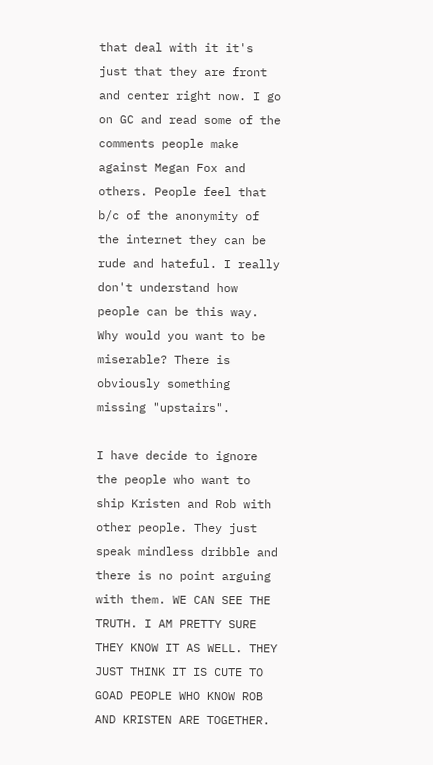that deal with it it's just that they are front and center right now. I go on GC and read some of the comments people make against Megan Fox and others. People feel that b/c of the anonymity of the internet they can be rude and hateful. I really don't understand how people can be this way. Why would you want to be miserable? There is obviously something missing "upstairs".

I have decide to ignore the people who want to ship Kristen and Rob with other people. They just speak mindless dribble and there is no point arguing with them. WE CAN SEE THE TRUTH. I AM PRETTY SURE THEY KNOW IT AS WELL. THEY JUST THINK IT IS CUTE TO GOAD PEOPLE WHO KNOW ROB AND KRISTEN ARE TOGETHER.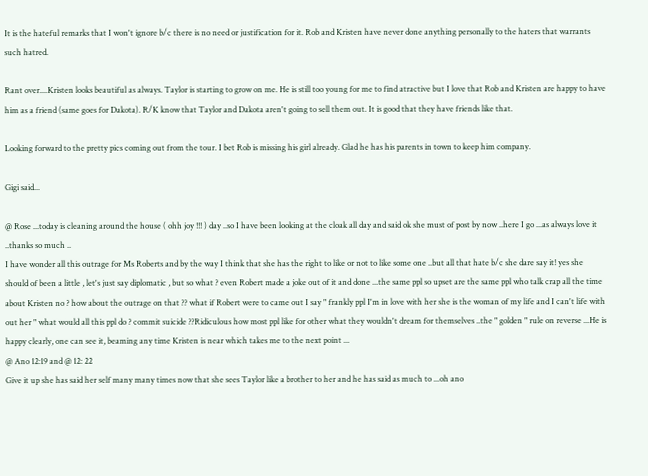It is the hateful remarks that I won't ignore b/c there is no need or justification for it. Rob and Kristen have never done anything personally to the haters that warrants such hatred.

Rant over....Kristen looks beautiful as always. Taylor is starting to grow on me. He is still too young for me to find atractive but I love that Rob and Kristen are happy to have him as a friend (same goes for Dakota). R/K know that Taylor and Dakota aren't going to sell them out. It is good that they have friends like that.

Looking forward to the pretty pics coming out from the tour. I bet Rob is missing his girl already. Glad he has his parents in town to keep him company.

Gigi said...

@ Rose ...today is cleaning around the house ( ohh joy !!! ) day ..so I have been looking at the cloak all day and said ok she must of post by now ..here I go ...as always love it ..thanks so much ..
I have wonder all this outrage for Ms Roberts and by the way I think that she has the right to like or not to like some one ..but all that hate b/c she dare say it! yes she should of been a little , let's just say diplomatic , but so what ? even Robert made a joke out of it and done ...the same ppl so upset are the same ppl who talk crap all the time about Kristen no ? how about the outrage on that ?? what if Robert were to came out I say " frankly ppl I'm in love with her she is the woman of my life and I can't life with out her " what would all this ppl do ? commit suicide ??Ridiculous how most ppl like for other what they wouldn't dream for themselves ..the " golden " rule on reverse ...He is happy clearly, one can see it, beaming any time Kristen is near which takes me to the next point ...
@ Ano 12:19 and @ 12: 22
Give it up she has said her self many many times now that she sees Taylor like a brother to her and he has said as much to ...oh ano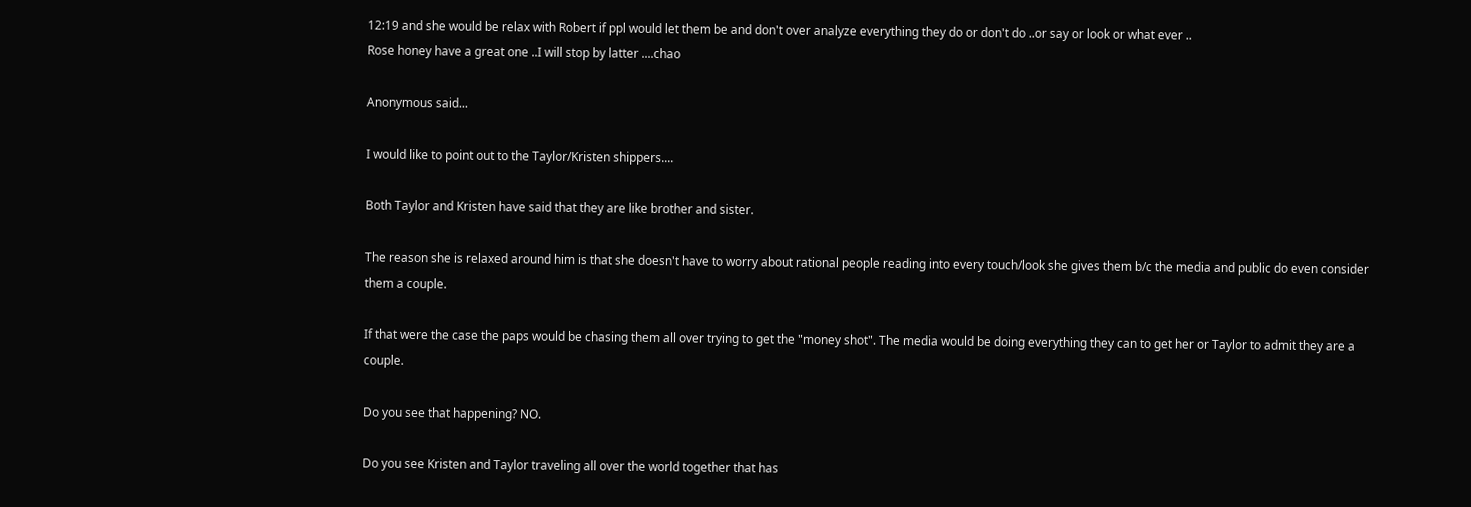12:19 and she would be relax with Robert if ppl would let them be and don't over analyze everything they do or don't do ..or say or look or what ever ..
Rose honey have a great one ..I will stop by latter ....chao

Anonymous said...

I would like to point out to the Taylor/Kristen shippers....

Both Taylor and Kristen have said that they are like brother and sister.

The reason she is relaxed around him is that she doesn't have to worry about rational people reading into every touch/look she gives them b/c the media and public do even consider them a couple.

If that were the case the paps would be chasing them all over trying to get the "money shot". The media would be doing everything they can to get her or Taylor to admit they are a couple.

Do you see that happening? NO.

Do you see Kristen and Taylor traveling all over the world together that has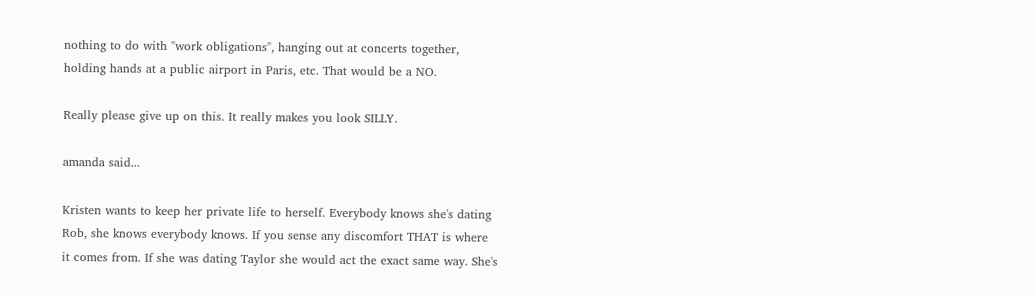nothing to do with "work obligations", hanging out at concerts together, holding hands at a public airport in Paris, etc. That would be a NO.

Really please give up on this. It really makes you look SILLY.

amanda said...

Kristen wants to keep her private life to herself. Everybody knows she's dating Rob, she knows everybody knows. If you sense any discomfort THAT is where it comes from. If she was dating Taylor she would act the exact same way. She's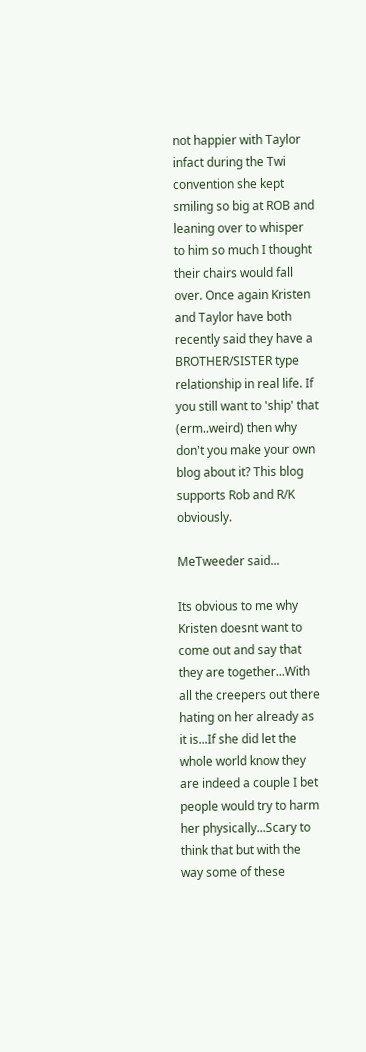not happier with Taylor infact during the Twi convention she kept smiling so big at ROB and leaning over to whisper to him so much I thought their chairs would fall over. Once again Kristen and Taylor have both recently said they have a BROTHER/SISTER type relationship in real life. If you still want to 'ship' that (erm..weird) then why don't you make your own blog about it? This blog supports Rob and R/K obviously.

MeTweeder said...

Its obvious to me why Kristen doesnt want to come out and say that they are together...With all the creepers out there hating on her already as it is...If she did let the whole world know they are indeed a couple I bet people would try to harm her physically...Scary to think that but with the way some of these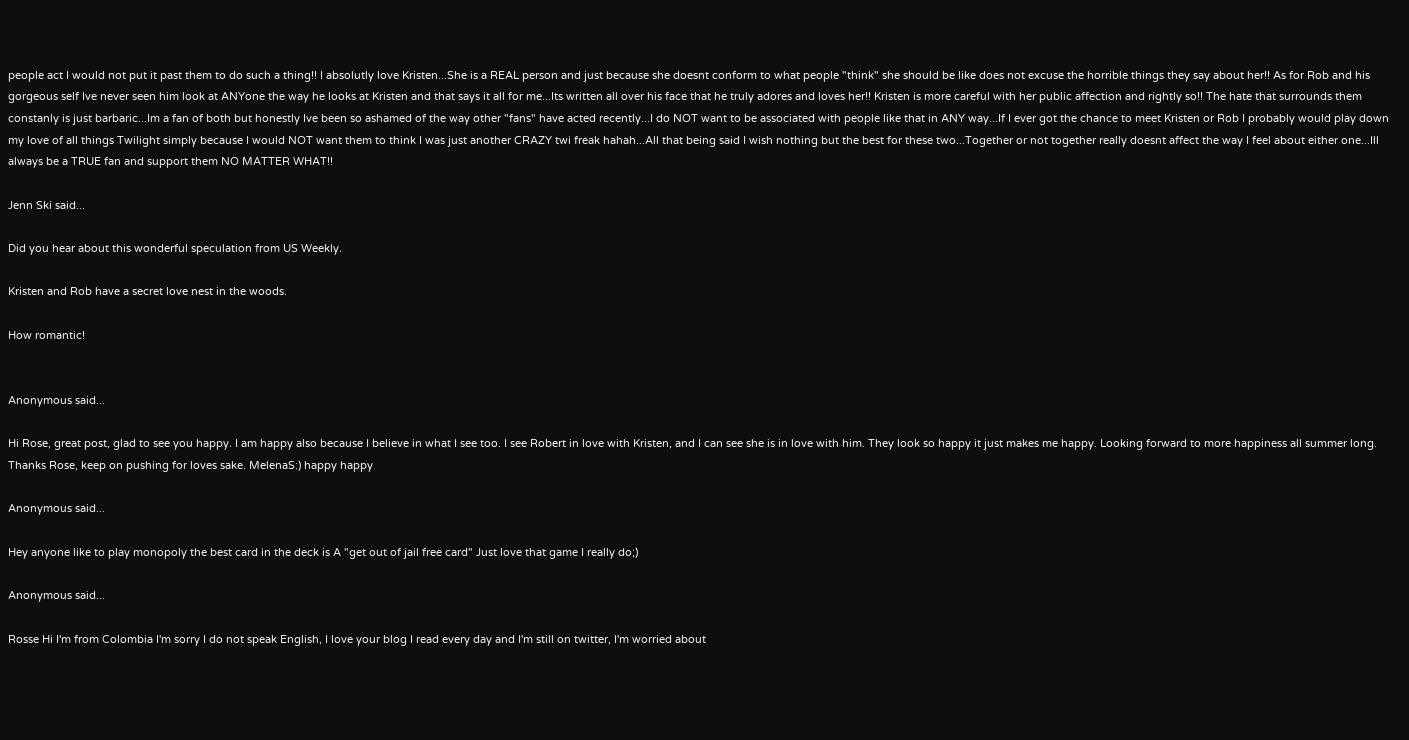people act I would not put it past them to do such a thing!! I absolutly love Kristen...She is a REAL person and just because she doesnt conform to what people "think" she should be like does not excuse the horrible things they say about her!! As for Rob and his gorgeous self Ive never seen him look at ANYone the way he looks at Kristen and that says it all for me...Its written all over his face that he truly adores and loves her!! Kristen is more careful with her public affection and rightly so!! The hate that surrounds them constanly is just barbaric...Im a fan of both but honestly Ive been so ashamed of the way other "fans" have acted recently...I do NOT want to be associated with people like that in ANY way...If I ever got the chance to meet Kristen or Rob I probably would play down my love of all things Twilight simply because I would NOT want them to think I was just another CRAZY twi freak hahah...All that being said I wish nothing but the best for these two...Together or not together really doesnt affect the way I feel about either one...Ill always be a TRUE fan and support them NO MATTER WHAT!!

Jenn Ski said...

Did you hear about this wonderful speculation from US Weekly.

Kristen and Rob have a secret love nest in the woods.

How romantic!


Anonymous said...

Hi Rose, great post, glad to see you happy. I am happy also because I believe in what I see too. I see Robert in love with Kristen, and I can see she is in love with him. They look so happy it just makes me happy. Looking forward to more happiness all summer long.
Thanks Rose, keep on pushing for loves sake. MelenaS:) happy happy

Anonymous said...

Hey anyone like to play monopoly the best card in the deck is A "get out of jail free card" Just love that game I really do;)

Anonymous said...

Rosse Hi I'm from Colombia I'm sorry I do not speak English, I love your blog I read every day and I'm still on twitter, I'm worried about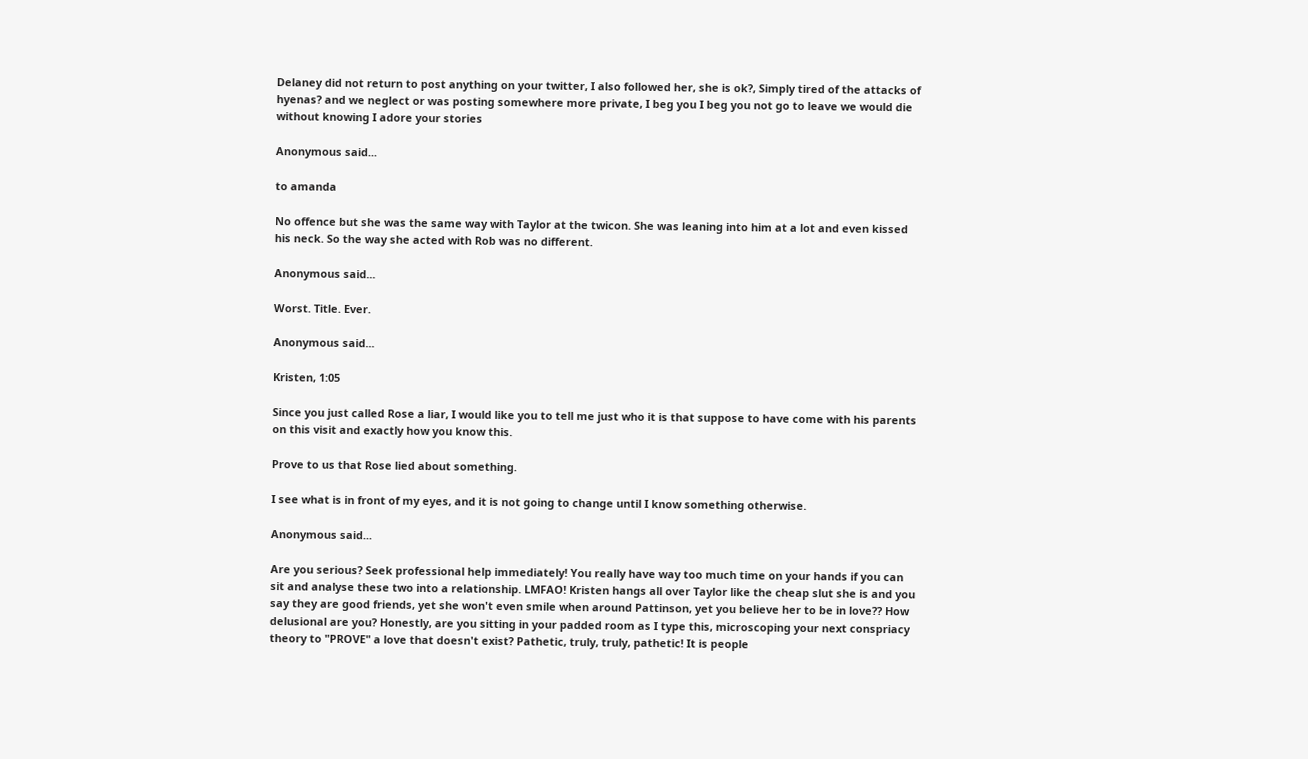Delaney did not return to post anything on your twitter, I also followed her, she is ok?, Simply tired of the attacks of hyenas? and we neglect or was posting somewhere more private, I beg you I beg you not go to leave we would die without knowing I adore your stories

Anonymous said...

to amanda

No offence but she was the same way with Taylor at the twicon. She was leaning into him at a lot and even kissed his neck. So the way she acted with Rob was no different.

Anonymous said...

Worst. Title. Ever.

Anonymous said...

Kristen, 1:05

Since you just called Rose a liar, I would like you to tell me just who it is that suppose to have come with his parents on this visit and exactly how you know this.

Prove to us that Rose lied about something.

I see what is in front of my eyes, and it is not going to change until I know something otherwise.

Anonymous said...

Are you serious? Seek professional help immediately! You really have way too much time on your hands if you can sit and analyse these two into a relationship. LMFAO! Kristen hangs all over Taylor like the cheap slut she is and you say they are good friends, yet she won't even smile when around Pattinson, yet you believe her to be in love?? How delusional are you? Honestly, are you sitting in your padded room as I type this, microscoping your next conspriacy theory to "PROVE" a love that doesn't exist? Pathetic, truly, truly, pathetic! It is people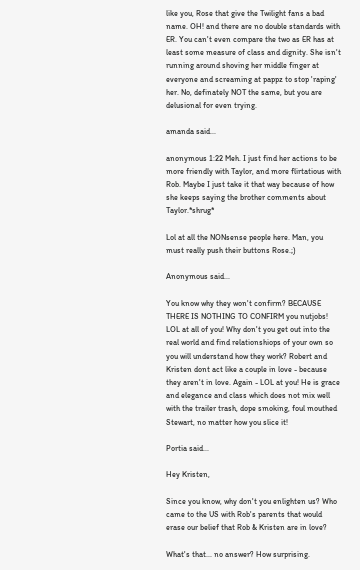like you, Rose that give the Twilight fans a bad name. OH! and there are no double standards with ER. You can't even compare the two as ER has at least some measure of class and dignity. She isn't running around shoving her middle finger at everyone and screaming at pappz to stop 'raping' her. No, definately NOT the same, but you are delusional for even trying.

amanda said...

anonymous 1:22 Meh. I just find her actions to be more friendly with Taylor, and more flirtatious with Rob. Maybe I just take it that way because of how she keeps saying the brother comments about Taylor.*shrug*

Lol at all the NONsense people here. Man, you must really push their buttons Rose.;)

Anonymous said...

You know why they won't confirm? BECAUSE THERE IS NOTHING TO CONFIRM you nutjobs! LOL at all of you! Why don't you get out into the real world and find relationshiops of your own so you will understand how they work? Robert and Kristen dont act like a couple in love - because they aren't in love. Again - LOL at you! He is grace and elegance and class which does not mix well with the trailer trash, dope smoking, foul mouthed Stewart, no matter how you slice it!

Portia said...

Hey Kristen,

Since you know, why don't you enlighten us? Who came to the US with Rob's parents that would erase our belief that Rob & Kristen are in love?

What's that... no answer? How surprising.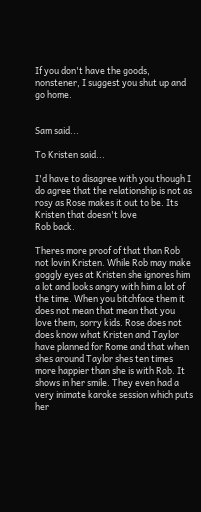If you don't have the goods, nonstener, I suggest you shut up and go home.


Sam said...

To Kristen said...

I'd have to disagree with you though I do agree that the relationship is not as rosy as Rose makes it out to be. Its Kristen that doesn't love
Rob back.

Theres more proof of that than Rob not lovin Kristen. While Rob may make goggly eyes at Kristen she ignores him a lot and looks angry with him a lot of the time. When you bitchface them it does not mean that mean that you love them, sorry kids. Rose does not does know what Kristen and Taylor have planned for Rome and that when shes around Taylor shes ten times more happier than she is with Rob. It shows in her smile. They even had a very inimate karoke session which puts her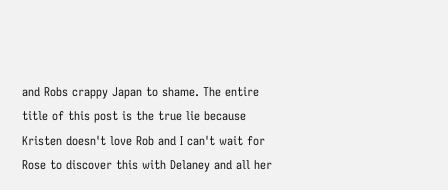and Robs crappy Japan to shame. The entire title of this post is the true lie because Kristen doesn't love Rob and I can't wait for Rose to discover this with Delaney and all her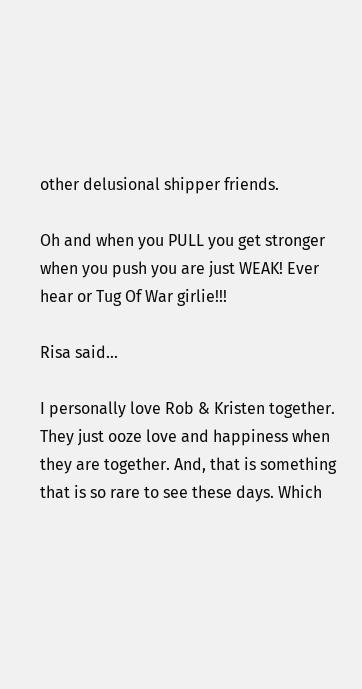other delusional shipper friends.

Oh and when you PULL you get stronger when you push you are just WEAK! Ever hear or Tug Of War girlie!!!

Risa said...

I personally love Rob & Kristen together. They just ooze love and happiness when they are together. And, that is something that is so rare to see these days. Which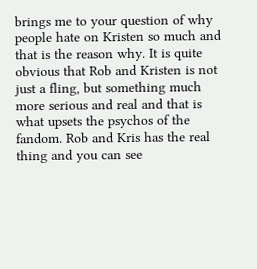brings me to your question of why people hate on Kristen so much and that is the reason why. It is quite obvious that Rob and Kristen is not just a fling, but something much more serious and real and that is what upsets the psychos of the fandom. Rob and Kris has the real thing and you can see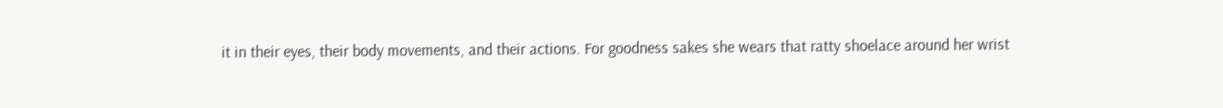it in their eyes, their body movements, and their actions. For goodness sakes she wears that ratty shoelace around her wrist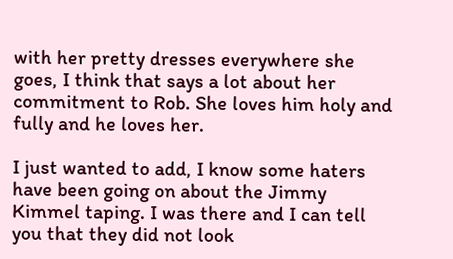with her pretty dresses everywhere she goes, I think that says a lot about her commitment to Rob. She loves him holy and fully and he loves her.

I just wanted to add, I know some haters have been going on about the Jimmy Kimmel taping. I was there and I can tell you that they did not look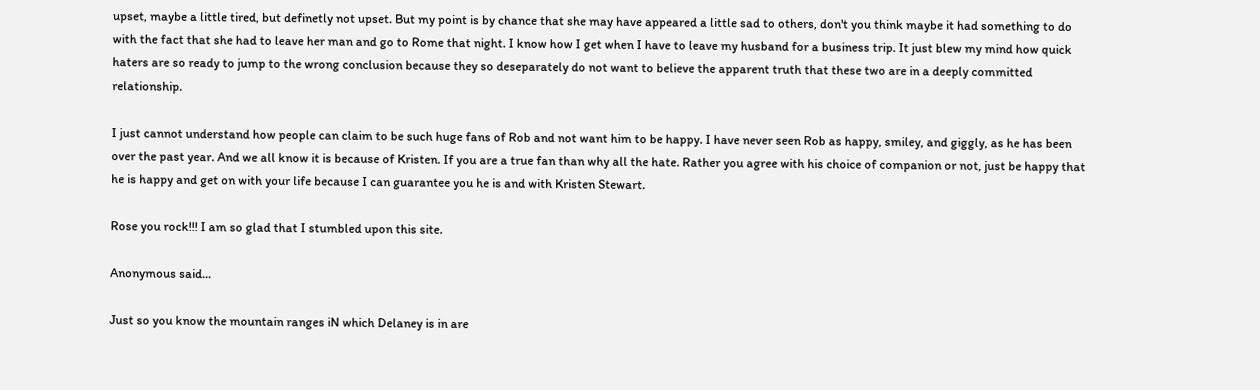upset, maybe a little tired, but definetly not upset. But my point is by chance that she may have appeared a little sad to others, don't you think maybe it had something to do with the fact that she had to leave her man and go to Rome that night. I know how I get when I have to leave my husband for a business trip. It just blew my mind how quick haters are so ready to jump to the wrong conclusion because they so deseparately do not want to believe the apparent truth that these two are in a deeply committed relationship.

I just cannot understand how people can claim to be such huge fans of Rob and not want him to be happy. I have never seen Rob as happy, smiley, and giggly, as he has been over the past year. And we all know it is because of Kristen. If you are a true fan than why all the hate. Rather you agree with his choice of companion or not, just be happy that he is happy and get on with your life because I can guarantee you he is and with Kristen Stewart.

Rose you rock!!! I am so glad that I stumbled upon this site.

Anonymous said...

Just so you know the mountain ranges iN which Delaney is in are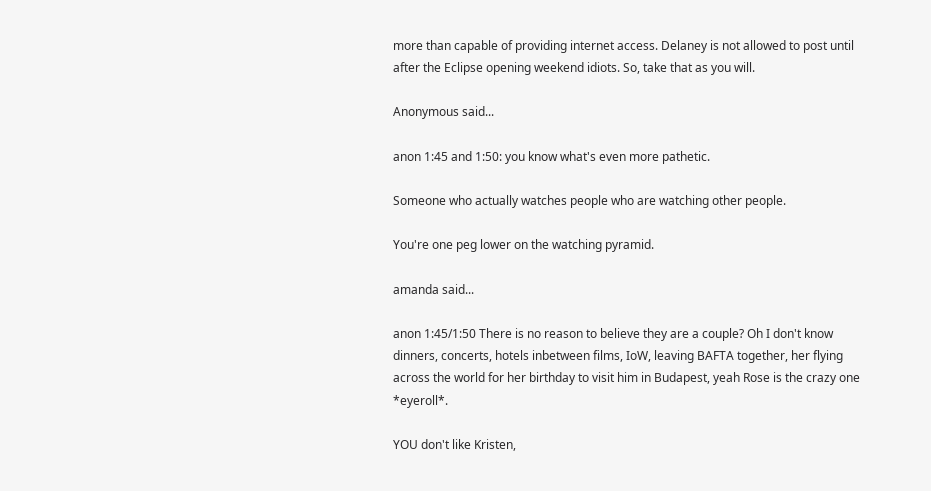more than capable of providing internet access. Delaney is not allowed to post until after the Eclipse opening weekend idiots. So, take that as you will.

Anonymous said...

anon 1:45 and 1:50: you know what's even more pathetic.

Someone who actually watches people who are watching other people.

You're one peg lower on the watching pyramid.

amanda said...

anon 1:45/1:50 There is no reason to believe they are a couple? Oh I don't know dinners, concerts, hotels inbetween films, IoW, leaving BAFTA together, her flying across the world for her birthday to visit him in Budapest, yeah Rose is the crazy one *eyeroll*.

YOU don't like Kristen,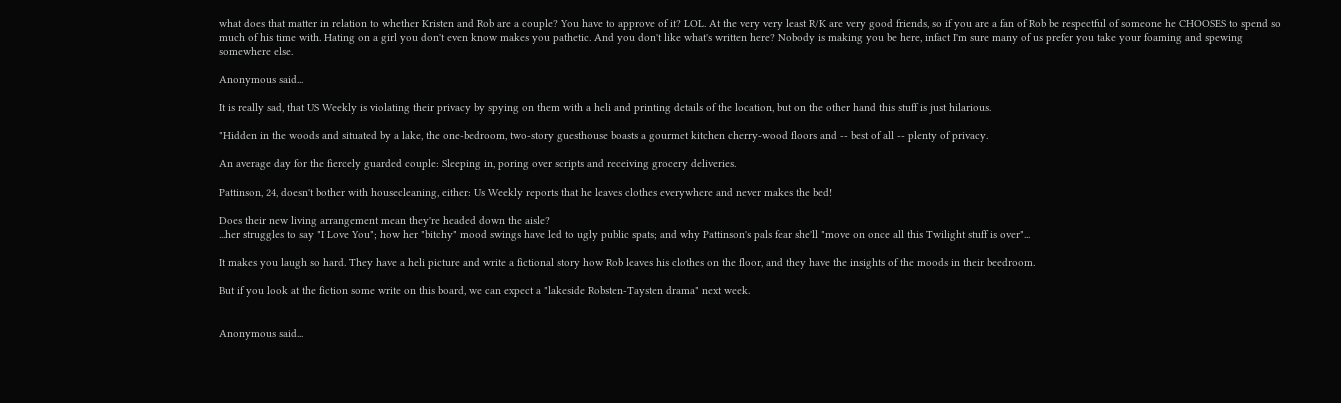what does that matter in relation to whether Kristen and Rob are a couple? You have to approve of it? LOL. At the very very least R/K are very good friends, so if you are a fan of Rob be respectful of someone he CHOOSES to spend so much of his time with. Hating on a girl you don't even know makes you pathetic. And you don't like what's written here? Nobody is making you be here, infact I'm sure many of us prefer you take your foaming and spewing somewhere else.

Anonymous said...

It is really sad, that US Weekly is violating their privacy by spying on them with a heli and printing details of the location, but on the other hand this stuff is just hilarious.

"Hidden in the woods and situated by a lake, the one-bedroom, two-story guesthouse boasts a gourmet kitchen cherry-wood floors and -- best of all -- plenty of privacy.

An average day for the fiercely guarded couple: Sleeping in, poring over scripts and receiving grocery deliveries.

Pattinson, 24, doesn't bother with housecleaning, either: Us Weekly reports that he leaves clothes everywhere and never makes the bed!

Does their new living arrangement mean they're headed down the aisle?
...her struggles to say "I Love You"; how her "bitchy" mood swings have led to ugly public spats; and why Pattinson's pals fear she'll "move on once all this Twilight stuff is over"...

It makes you laugh so hard. They have a heli picture and write a fictional story how Rob leaves his clothes on the floor, and they have the insights of the moods in their beedroom.

But if you look at the fiction some write on this board, we can expect a "lakeside Robsten-Taysten drama" next week.


Anonymous said...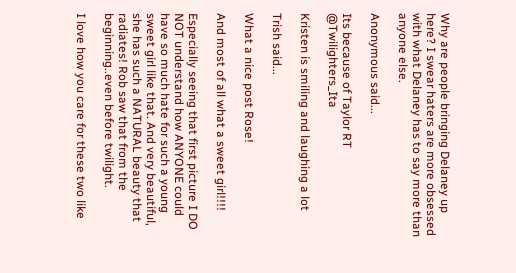Why are people bringing Delaney up here? I swear haters are more obsessed with what Delaney has to say more than anyone else.

Anonymous said...

Its because of Taylor RT @Twilighters_Ita

Kristen is smiling and laughing a lot

Trish said...

What a nice post Rose!

And most of all what a sweet girl!!!!

Especially seeing that first picture I DO NOT understand how ANYONE could have so much hate for such a young sweet girl like that. And very beautiful, she has such a NATURAL beauty that radiates! Rob saw that from the beginning..even before twilight.

I love how you care for these two like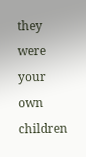they were your own children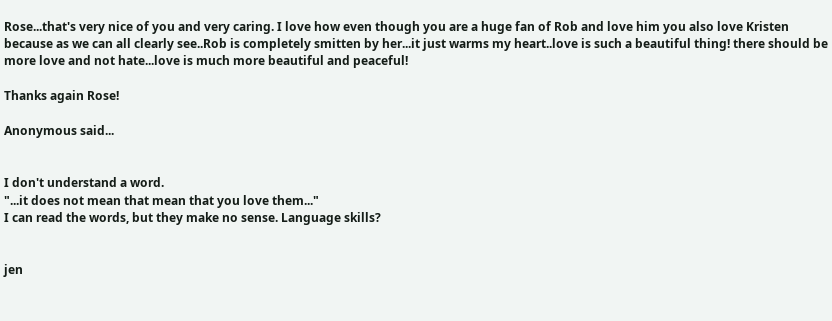Rose...that's very nice of you and very caring. I love how even though you are a huge fan of Rob and love him you also love Kristen because as we can all clearly see..Rob is completely smitten by her...it just warms my heart..love is such a beautiful thing! there should be more love and not hate...love is much more beautiful and peaceful!

Thanks again Rose!

Anonymous said...


I don't understand a word.
"...it does not mean that mean that you love them..."
I can read the words, but they make no sense. Language skills?


jen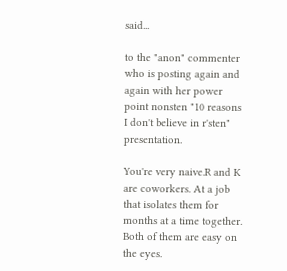said...

to the "anon" commenter who is posting again and again with her power point nonsten "10 reasons I don't believe in r'sten" presentation.

You're very naive.R and K are coworkers. At a job that isolates them for months at a time together. Both of them are easy on the eyes.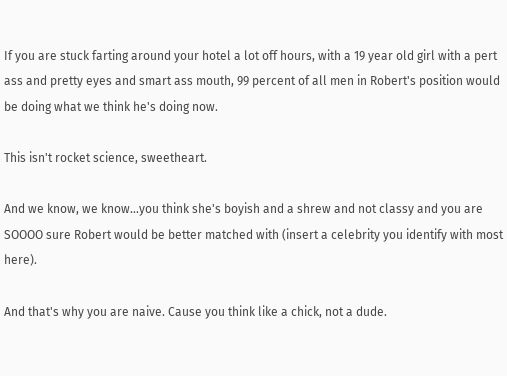If you are stuck farting around your hotel a lot off hours, with a 19 year old girl with a pert ass and pretty eyes and smart ass mouth, 99 percent of all men in Robert's position would be doing what we think he's doing now.

This isn't rocket science, sweetheart.

And we know, we know...you think she's boyish and a shrew and not classy and you are SOOOO sure Robert would be better matched with (insert a celebrity you identify with most here).

And that's why you are naive. Cause you think like a chick, not a dude.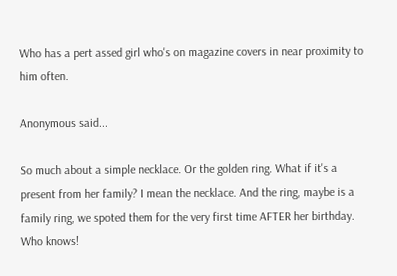Who has a pert assed girl who's on magazine covers in near proximity to him often.

Anonymous said...

So much about a simple necklace. Or the golden ring. What if it's a present from her family? I mean the necklace. And the ring, maybe is a family ring, we spoted them for the very first time AFTER her birthday. Who knows!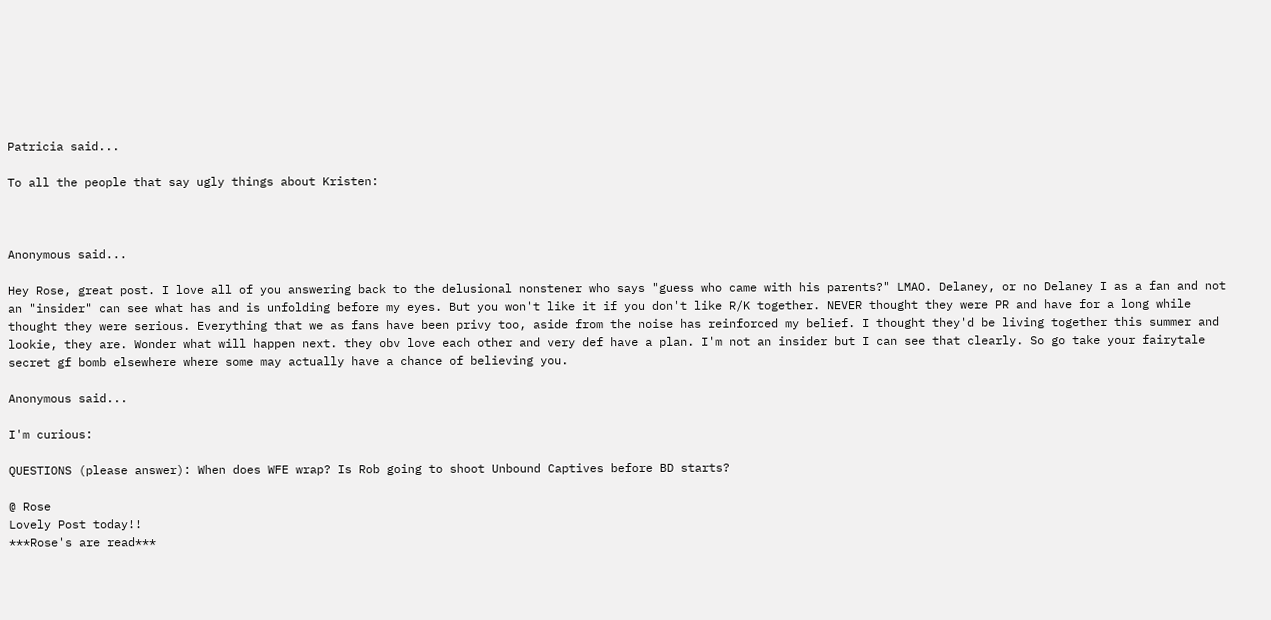Patricia said...

To all the people that say ugly things about Kristen:



Anonymous said...

Hey Rose, great post. I love all of you answering back to the delusional nonstener who says "guess who came with his parents?" LMAO. Delaney, or no Delaney I as a fan and not an "insider" can see what has and is unfolding before my eyes. But you won't like it if you don't like R/K together. NEVER thought they were PR and have for a long while thought they were serious. Everything that we as fans have been privy too, aside from the noise has reinforced my belief. I thought they'd be living together this summer and lookie, they are. Wonder what will happen next. they obv love each other and very def have a plan. I'm not an insider but I can see that clearly. So go take your fairytale secret gf bomb elsewhere where some may actually have a chance of believing you.

Anonymous said...

I'm curious:

QUESTIONS (please answer): When does WFE wrap? Is Rob going to shoot Unbound Captives before BD starts?

@ Rose
Lovely Post today!!
***Rose's are read***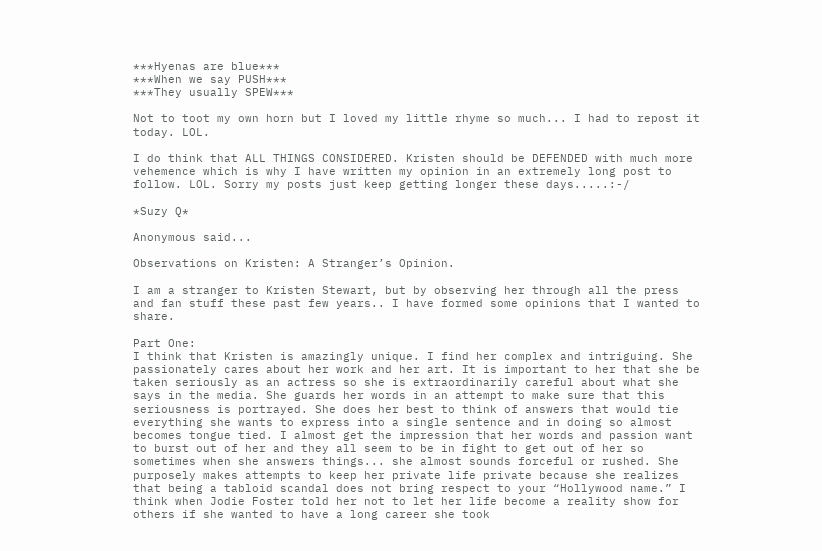***Hyenas are blue***
***When we say PUSH***
***They usually SPEW***

Not to toot my own horn but I loved my little rhyme so much... I had to repost it today. LOL.

I do think that ALL THINGS CONSIDERED. Kristen should be DEFENDED with much more vehemence which is why I have written my opinion in an extremely long post to follow. LOL. Sorry my posts just keep getting longer these days.....:-/

*Suzy Q*

Anonymous said...

Observations on Kristen: A Stranger’s Opinion.

I am a stranger to Kristen Stewart, but by observing her through all the press and fan stuff these past few years.. I have formed some opinions that I wanted to share.

Part One:
I think that Kristen is amazingly unique. I find her complex and intriguing. She passionately cares about her work and her art. It is important to her that she be taken seriously as an actress so she is extraordinarily careful about what she says in the media. She guards her words in an attempt to make sure that this seriousness is portrayed. She does her best to think of answers that would tie everything she wants to express into a single sentence and in doing so almost becomes tongue tied. I almost get the impression that her words and passion want to burst out of her and they all seem to be in fight to get out of her so sometimes when she answers things... she almost sounds forceful or rushed. She purposely makes attempts to keep her private life private because she realizes that being a tabloid scandal does not bring respect to your “Hollywood name.” I think when Jodie Foster told her not to let her life become a reality show for others if she wanted to have a long career she took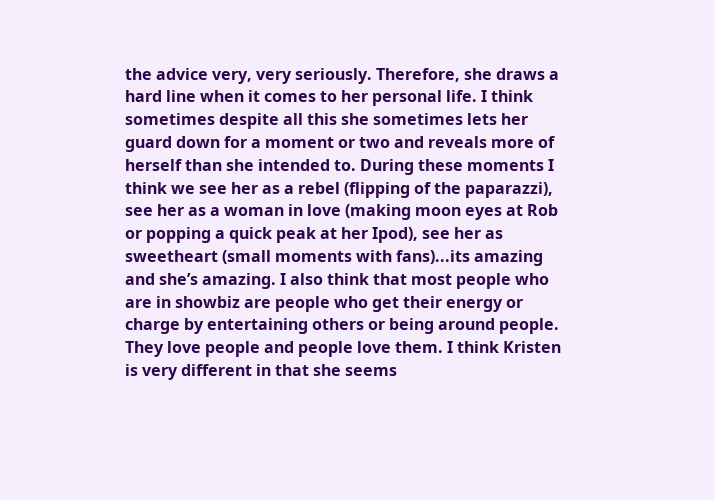the advice very, very seriously. Therefore, she draws a hard line when it comes to her personal life. I think sometimes despite all this she sometimes lets her guard down for a moment or two and reveals more of herself than she intended to. During these moments I think we see her as a rebel (flipping of the paparazzi), see her as a woman in love (making moon eyes at Rob or popping a quick peak at her Ipod), see her as sweetheart (small moments with fans)...its amazing and she’s amazing. I also think that most people who are in showbiz are people who get their energy or charge by entertaining others or being around people. They love people and people love them. I think Kristen is very different in that she seems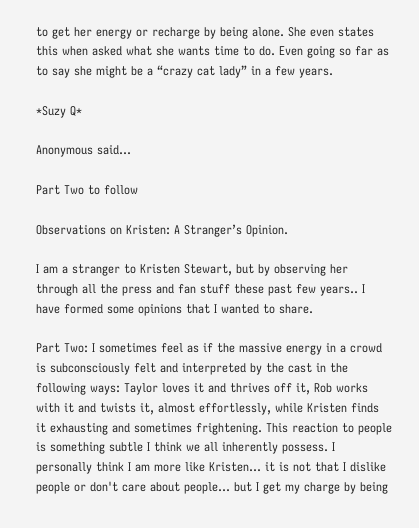to get her energy or recharge by being alone. She even states this when asked what she wants time to do. Even going so far as to say she might be a “crazy cat lady” in a few years.

*Suzy Q*

Anonymous said...

Part Two to follow

Observations on Kristen: A Stranger’s Opinion.

I am a stranger to Kristen Stewart, but by observing her through all the press and fan stuff these past few years.. I have formed some opinions that I wanted to share.

Part Two: I sometimes feel as if the massive energy in a crowd is subconsciously felt and interpreted by the cast in the following ways: Taylor loves it and thrives off it, Rob works with it and twists it, almost effortlessly, while Kristen finds it exhausting and sometimes frightening. This reaction to people is something subtle I think we all inherently possess. I personally think I am more like Kristen... it is not that I dislike people or don't care about people... but I get my charge by being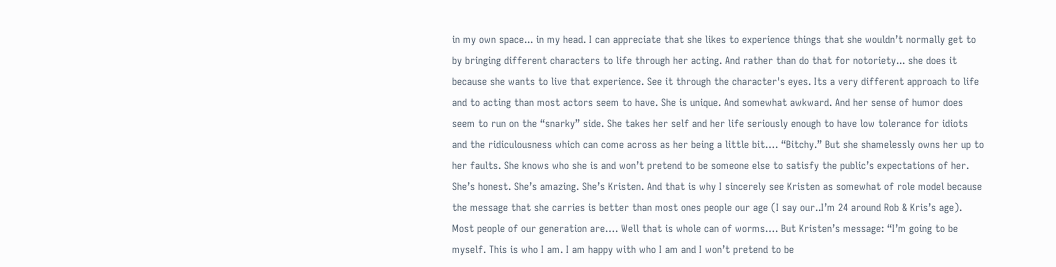in my own space... in my head. I can appreciate that she likes to experience things that she wouldn’t normally get to by bringing different characters to life through her acting. And rather than do that for notoriety... she does it because she wants to live that experience. See it through the character's eyes. Its a very different approach to life and to acting than most actors seem to have. She is unique. And somewhat awkward. And her sense of humor does seem to run on the “snarky” side. She takes her self and her life seriously enough to have low tolerance for idiots and the ridiculousness which can come across as her being a little bit…. “Bitchy.” But she shamelessly owns her up to her faults. She knows who she is and won’t pretend to be someone else to satisfy the public’s expectations of her. She’s honest. She’s amazing. She’s Kristen. And that is why I sincerely see Kristen as somewhat of role model because the message that she carries is better than most ones people our age (I say our..I’m 24 around Rob & Kris’s age). Most people of our generation are…. Well that is whole can of worms…. But Kristen’s message: “I’m going to be myself. This is who I am. I am happy with who I am and I won’t pretend to be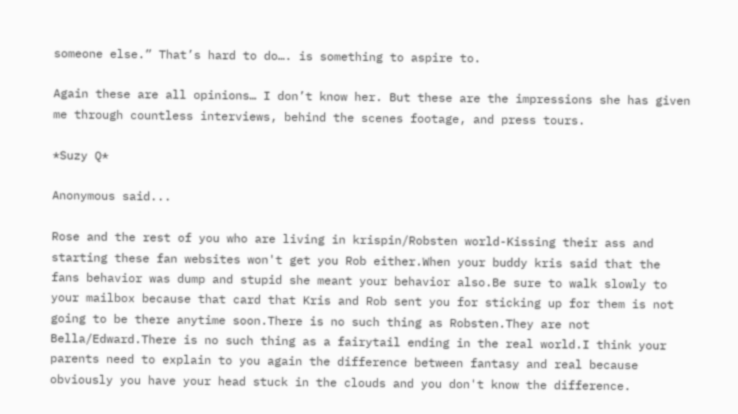someone else.” That’s hard to do…. is something to aspire to.

Again these are all opinions… I don’t know her. But these are the impressions she has given me through countless interviews, behind the scenes footage, and press tours.

*Suzy Q*

Anonymous said...

Rose and the rest of you who are living in krispin/Robsten world-Kissing their ass and starting these fan websites won't get you Rob either.When your buddy kris said that the fans behavior was dump and stupid she meant your behavior also.Be sure to walk slowly to your mailbox because that card that Kris and Rob sent you for sticking up for them is not going to be there anytime soon.There is no such thing as Robsten.They are not Bella/Edward.There is no such thing as a fairytail ending in the real world.I think your parents need to explain to you again the difference between fantasy and real because obviously you have your head stuck in the clouds and you don't know the difference.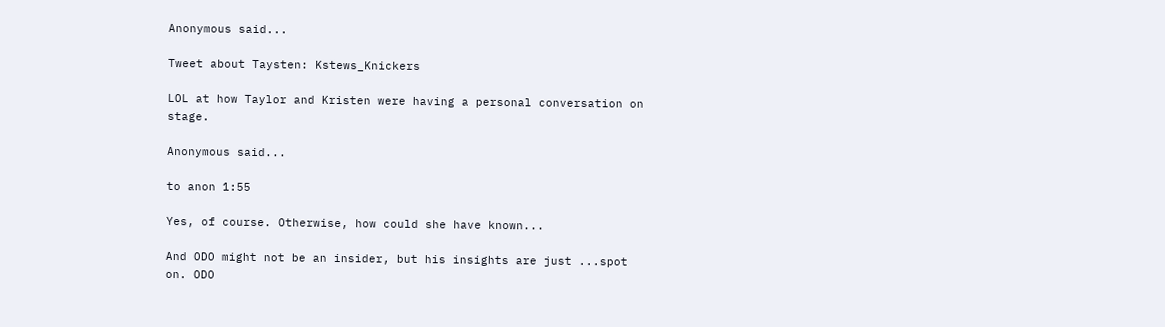Anonymous said...

Tweet about Taysten: Kstews_Knickers

LOL at how Taylor and Kristen were having a personal conversation on stage.

Anonymous said...

to anon 1:55

Yes, of course. Otherwise, how could she have known...

And ODO might not be an insider, but his insights are just ...spot on. ODO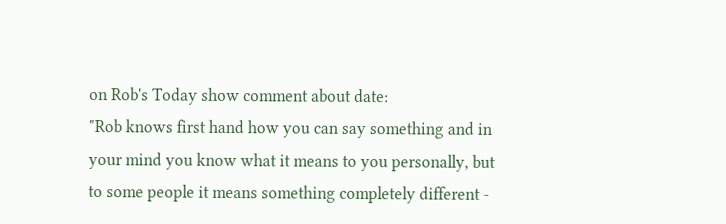on Rob's Today show comment about date:
"Rob knows first hand how you can say something and in your mind you know what it means to you personally, but to some people it means something completely different -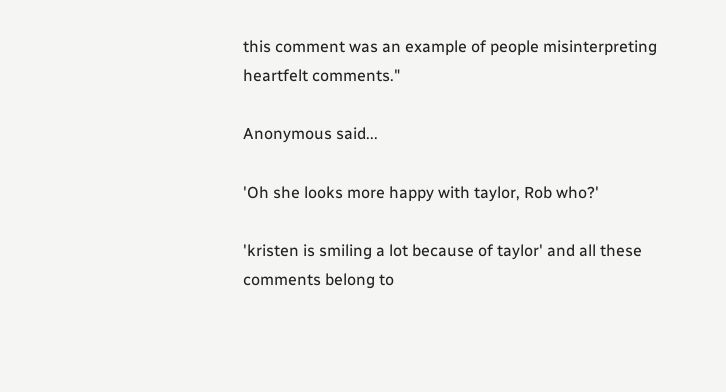this comment was an example of people misinterpreting heartfelt comments."

Anonymous said...

'Oh she looks more happy with taylor, Rob who?'

'kristen is smiling a lot because of taylor' and all these comments belong to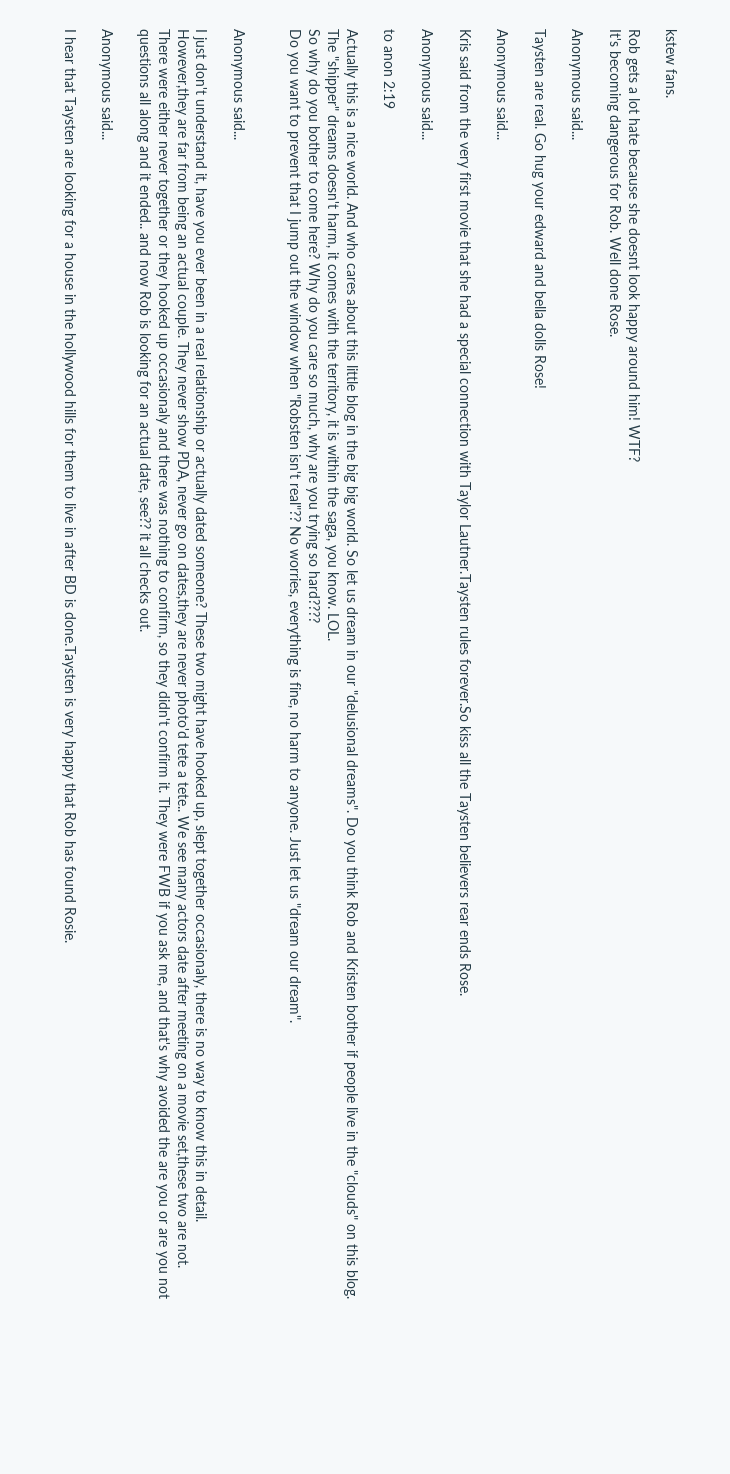kstew fans.

Rob gets a lot hate because she doesnt look happy around him! WTF?
It's becoming dangerous for Rob. Well done Rose.

Anonymous said...

Taysten are real. Go hug your edward and bella dolls Rose!

Anonymous said...

Kris said from the very first movie that she had a special connection with Taylor Lautner.Taysten rules forever.So kiss all the Taysten believers rear ends Rose.

Anonymous said...

to anon 2:19

Actually this is a nice world. And who cares about this little blog in the big big world. So let us dream in our "delusional dreams". Do you think Rob and Kristen bother if people live in the "clouds" on this blog. The "shipper" dreams doesn't harm, it comes with the territory, it is within the saga, you know. LOL.
So why do you bother to come here? Why do you care so much, why are you trying so hard????
Do you want to prevent that I jump out the window when "Robsten isn't real"?? No worries, everything is fine, no harm to anyone. Just let us "dream our dream".


Anonymous said...

I just don't understand it, have you ever been in a real relationship or actually dated someone? These two might have hooked up, slept together occasionaly, there is no way to know this in detail. However,they are far from being an actual couple. They never show PDA, never go on dates,they are never photo'd tete a tete.. We see many actors date after meeting on a movie set,these two are not. There were either never together or they hooked up occasionaly and there was nothing to confirm, so they didn't confirm it. They were FWB if you ask me, and that's why avoided the are you or are you not questions all along and it ended.. and now Rob is looking for an actual date, see?? it all checks out.

Anonymous said...

I hear that Taysten are looking for a house in the hollywood hills for them to live in after BD is done.Taysten is very happy that Rob has found Rosie.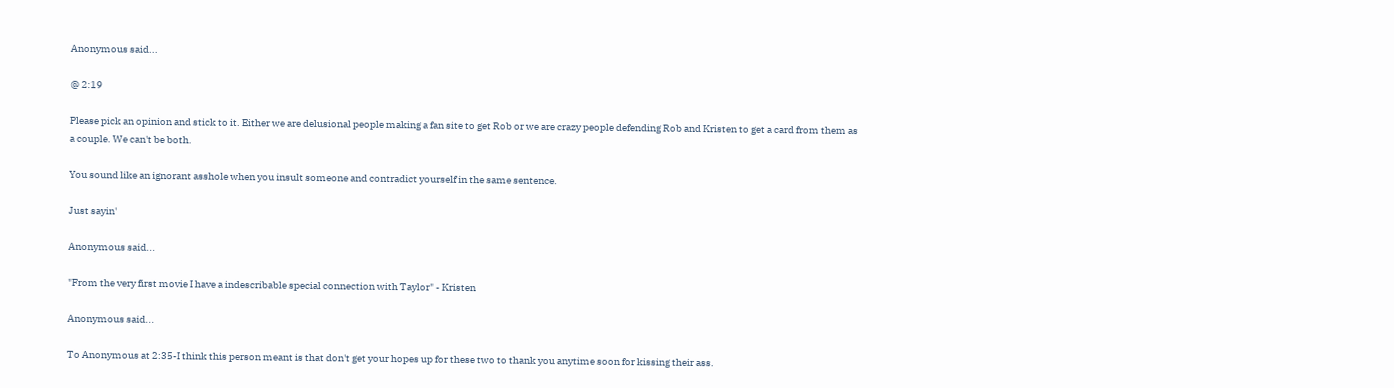Anonymous said...

@ 2:19

Please pick an opinion and stick to it. Either we are delusional people making a fan site to get Rob or we are crazy people defending Rob and Kristen to get a card from them as a couple. We can't be both.

You sound like an ignorant asshole when you insult someone and contradict yourself in the same sentence.

Just sayin'

Anonymous said...

"From the very first movie I have a indescribable special connection with Taylor" - Kristen

Anonymous said...

To Anonymous at 2:35-I think this person meant is that don't get your hopes up for these two to thank you anytime soon for kissing their ass.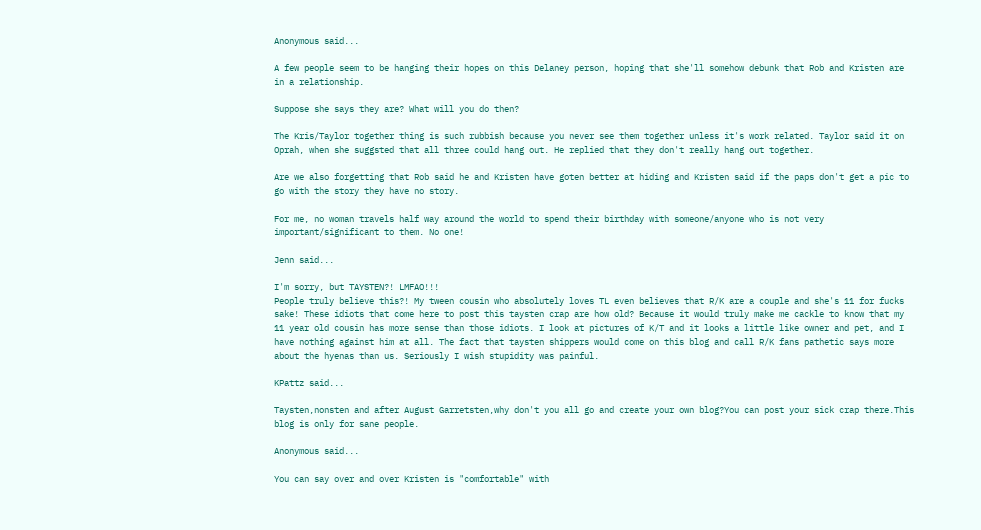Anonymous said...

A few people seem to be hanging their hopes on this Delaney person, hoping that she'll somehow debunk that Rob and Kristen are in a relationship.

Suppose she says they are? What will you do then?

The Kris/Taylor together thing is such rubbish because you never see them together unless it's work related. Taylor said it on Oprah, when she suggsted that all three could hang out. He replied that they don't really hang out together.

Are we also forgetting that Rob said he and Kristen have goten better at hiding and Kristen said if the paps don't get a pic to go with the story they have no story.

For me, no woman travels half way around the world to spend their birthday with someone/anyone who is not very important/significant to them. No one!

Jenn said...

I'm sorry, but TAYSTEN?! LMFAO!!!
People truly believe this?! My tween cousin who absolutely loves TL even believes that R/K are a couple and she's 11 for fucks sake! These idiots that come here to post this taysten crap are how old? Because it would truly make me cackle to know that my 11 year old cousin has more sense than those idiots. I look at pictures of K/T and it looks a little like owner and pet, and I have nothing against him at all. The fact that taysten shippers would come on this blog and call R/K fans pathetic says more about the hyenas than us. Seriously I wish stupidity was painful.

KPattz said...

Taysten,nonsten and after August Garretsten,why don't you all go and create your own blog?You can post your sick crap there.This blog is only for sane people.

Anonymous said...

You can say over and over Kristen is "comfortable" with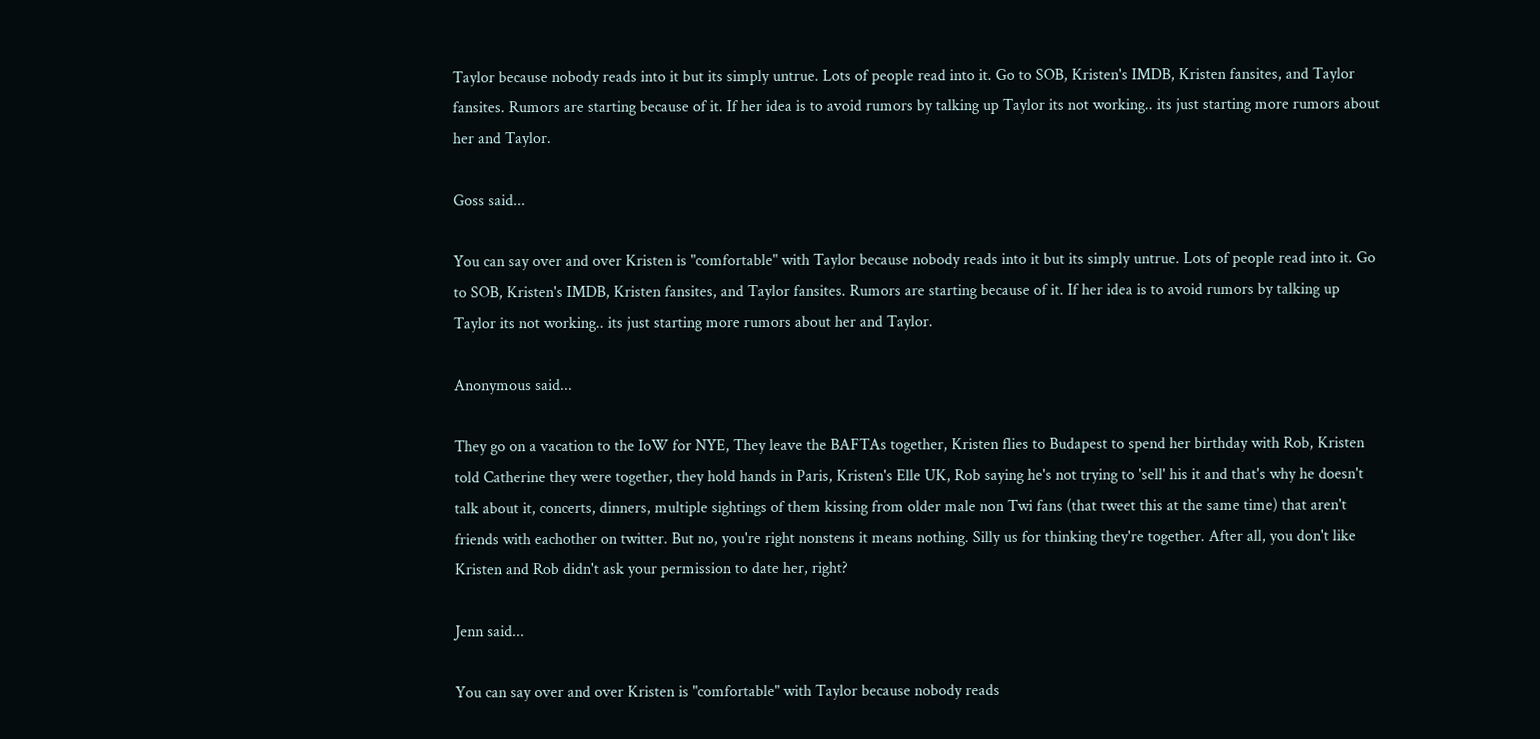Taylor because nobody reads into it but its simply untrue. Lots of people read into it. Go to SOB, Kristen's IMDB, Kristen fansites, and Taylor fansites. Rumors are starting because of it. If her idea is to avoid rumors by talking up Taylor its not working.. its just starting more rumors about her and Taylor.

Goss said...

You can say over and over Kristen is "comfortable" with Taylor because nobody reads into it but its simply untrue. Lots of people read into it. Go to SOB, Kristen's IMDB, Kristen fansites, and Taylor fansites. Rumors are starting because of it. If her idea is to avoid rumors by talking up Taylor its not working.. its just starting more rumors about her and Taylor.

Anonymous said...

They go on a vacation to the IoW for NYE, They leave the BAFTAs together, Kristen flies to Budapest to spend her birthday with Rob, Kristen told Catherine they were together, they hold hands in Paris, Kristen's Elle UK, Rob saying he's not trying to 'sell' his it and that's why he doesn't talk about it, concerts, dinners, multiple sightings of them kissing from older male non Twi fans (that tweet this at the same time) that aren't friends with eachother on twitter. But no, you're right nonstens it means nothing. Silly us for thinking they're together. After all, you don't like Kristen and Rob didn't ask your permission to date her, right?

Jenn said...

You can say over and over Kristen is "comfortable" with Taylor because nobody reads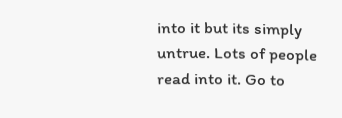into it but its simply untrue. Lots of people read into it. Go to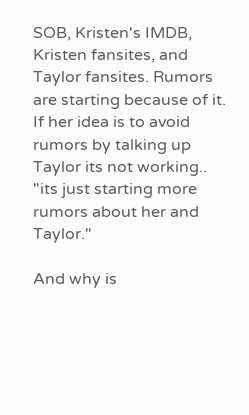SOB, Kristen's IMDB, Kristen fansites, and Taylor fansites. Rumors are starting because of it. If her idea is to avoid rumors by talking up Taylor its not working.. "its just starting more rumors about her and Taylor."

And why is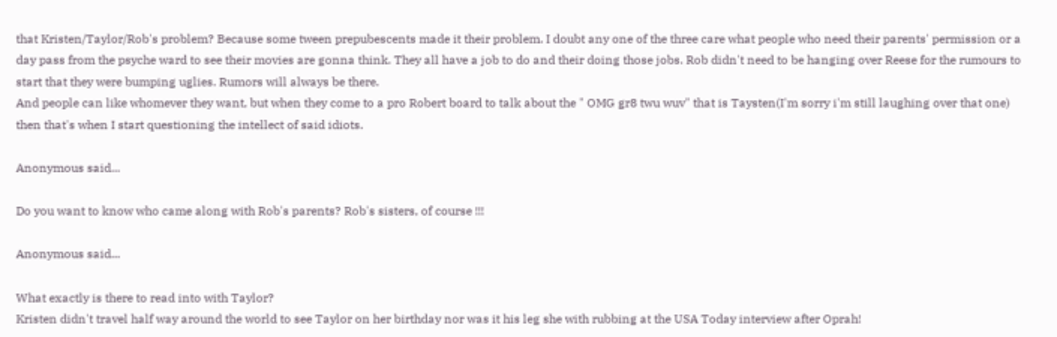that Kristen/Taylor/Rob's problem? Because some tween prepubescents made it their problem. I doubt any one of the three care what people who need their parents' permission or a day pass from the psyche ward to see their movies are gonna think. They all have a job to do and their doing those jobs. Rob didn't need to be hanging over Reese for the rumours to start that they were bumping uglies. Rumors will always be there.
And people can like whomever they want, but when they come to a pro Robert board to talk about the " OMG gr8 twu wuv" that is Taysten(I'm sorry i'm still laughing over that one) then that's when I start questioning the intellect of said idiots.

Anonymous said...

Do you want to know who came along with Rob's parents? Rob's sisters, of course !!!

Anonymous said...

What exactly is there to read into with Taylor?
Kristen didn't travel half way around the world to see Taylor on her birthday nor was it his leg she with rubbing at the USA Today interview after Oprah!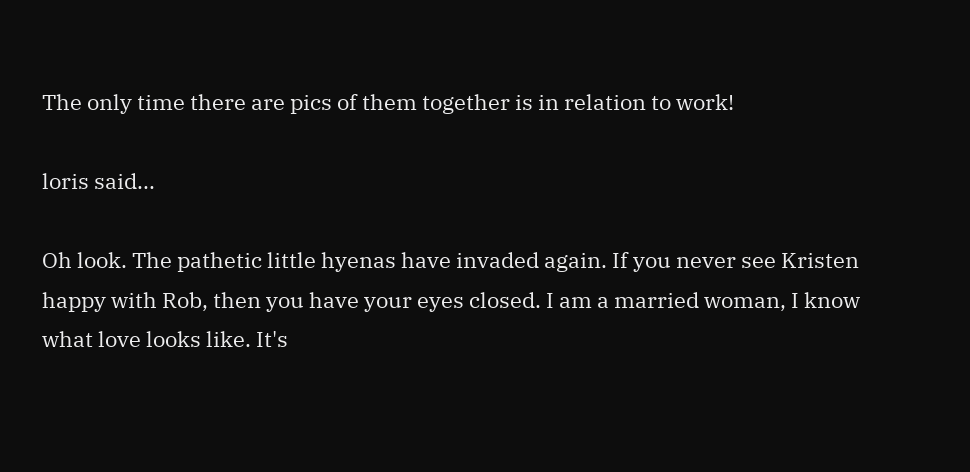The only time there are pics of them together is in relation to work!

loris said...

Oh look. The pathetic little hyenas have invaded again. If you never see Kristen happy with Rob, then you have your eyes closed. I am a married woman, I know what love looks like. It's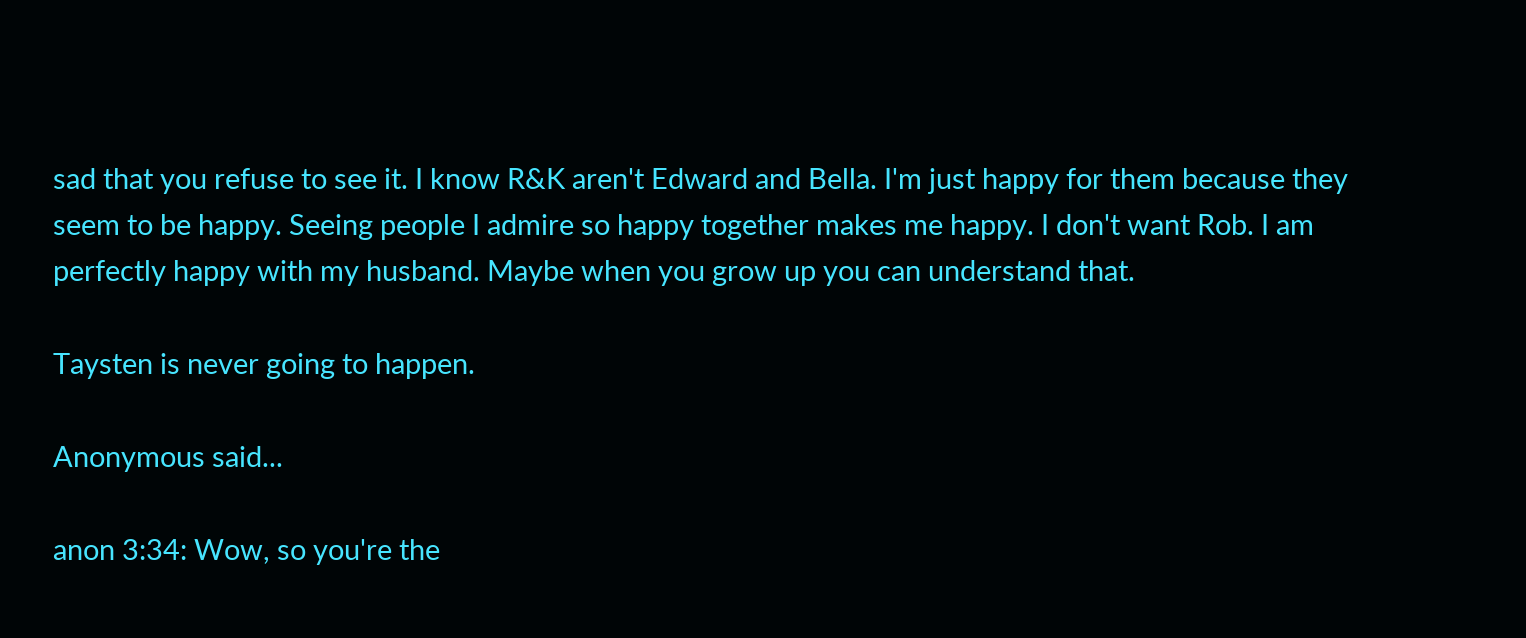sad that you refuse to see it. I know R&K aren't Edward and Bella. I'm just happy for them because they seem to be happy. Seeing people I admire so happy together makes me happy. I don't want Rob. I am perfectly happy with my husband. Maybe when you grow up you can understand that.

Taysten is never going to happen.

Anonymous said...

anon 3:34: Wow, so you're the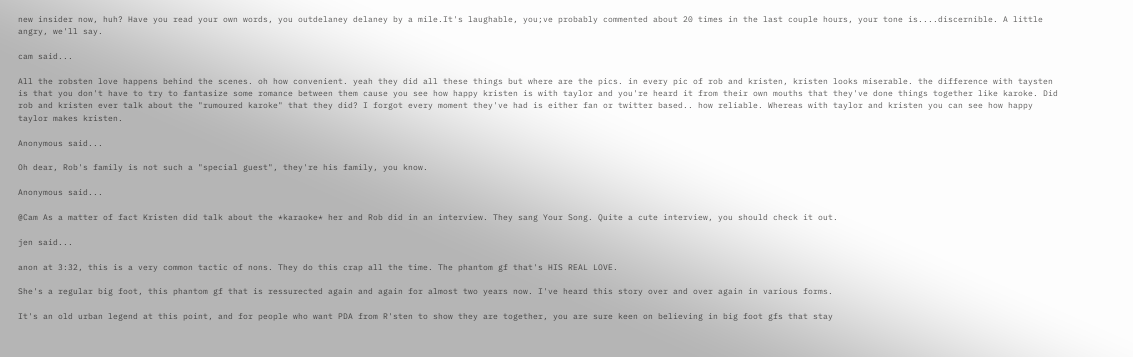new insider now, huh? Have you read your own words, you outdelaney delaney by a mile.It's laughable, you;ve probably commented about 20 times in the last couple hours, your tone is....discernible. A little angry, we'll say.

cam said...

All the robsten love happens behind the scenes. oh how convenient. yeah they did all these things but where are the pics. in every pic of rob and kristen, kristen looks miserable. the difference with taysten is that you don't have to try to fantasize some romance between them cause you see how happy kristen is with taylor and you're heard it from their own mouths that they've done things together like karoke. Did rob and kristen ever talk about the "rumoured karoke" that they did? I forgot every moment they've had is either fan or twitter based.. how reliable. Whereas with taylor and kristen you can see how happy taylor makes kristen.

Anonymous said...

Oh dear, Rob's family is not such a "special guest", they're his family, you know.

Anonymous said...

@Cam As a matter of fact Kristen did talk about the *karaoke* her and Rob did in an interview. They sang Your Song. Quite a cute interview, you should check it out.

jen said...

anon at 3:32, this is a very common tactic of nons. They do this crap all the time. The phantom gf that's HIS REAL LOVE.

She's a regular big foot, this phantom gf that is ressurected again and again for almost two years now. I've heard this story over and over again in various forms.

It's an old urban legend at this point, and for people who want PDA from R'sten to show they are together, you are sure keen on believing in big foot gfs that stay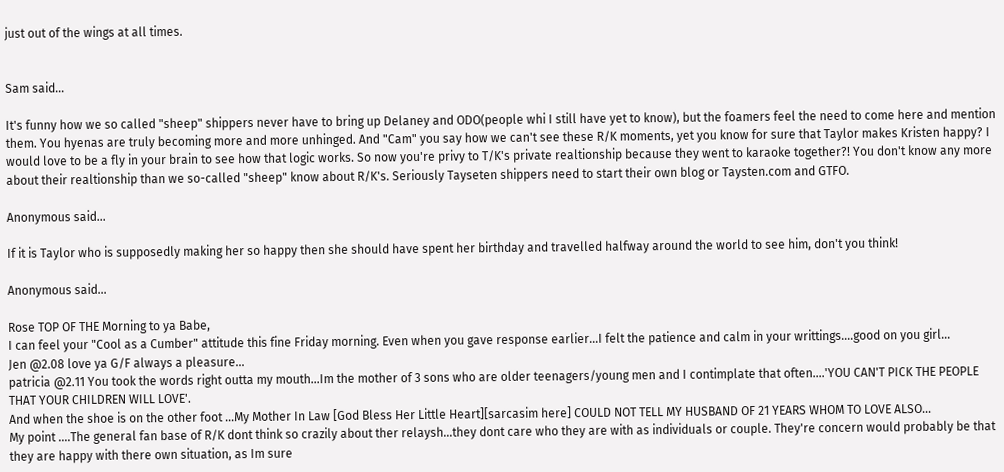just out of the wings at all times.


Sam said...

It's funny how we so called "sheep" shippers never have to bring up Delaney and ODO(people whi I still have yet to know), but the foamers feel the need to come here and mention them. You hyenas are truly becoming more and more unhinged. And "Cam" you say how we can't see these R/K moments, yet you know for sure that Taylor makes Kristen happy? I would love to be a fly in your brain to see how that logic works. So now you're privy to T/K's private realtionship because they went to karaoke together?! You don't know any more about their realtionship than we so-called "sheep" know about R/K's. Seriously Tayseten shippers need to start their own blog or Taysten.com and GTFO.

Anonymous said...

If it is Taylor who is supposedly making her so happy then she should have spent her birthday and travelled halfway around the world to see him, don't you think!

Anonymous said...

Rose TOP OF THE Morning to ya Babe,
I can feel your "Cool as a Cumber" attitude this fine Friday morning. Even when you gave response earlier...I felt the patience and calm in your writtings....good on you girl...
Jen @2.08 love ya G/F always a pleasure...
patricia @2.11 You took the words right outta my mouth...Im the mother of 3 sons who are older teenagers/young men and I contimplate that often....'YOU CAN'T PICK THE PEOPLE THAT YOUR CHILDREN WILL LOVE'.
And when the shoe is on the other foot ...My Mother In Law [God Bless Her Little Heart][sarcasim here] COULD NOT TELL MY HUSBAND OF 21 YEARS WHOM TO LOVE ALSO...
My point ....The general fan base of R/K dont think so crazily about ther relaysh...they dont care who they are with as individuals or couple. They're concern would probably be that they are happy with there own situation, as Im sure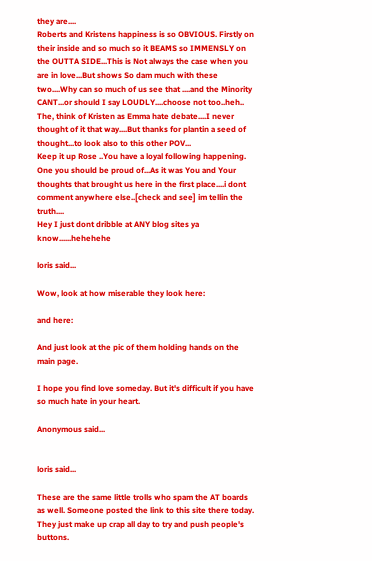they are....
Roberts and Kristens happiness is so OBVIOUS. Firstly on their inside and so much so it BEAMS so IMMENSLY on the OUTTA SIDE...This is Not always the case when you are in love...But shows So dam much with these two....Why can so much of us see that ....and the Minority CANT...or should I say LOUDLY....choose not too..heh..
The, think of Kristen as Emma hate debate....I never thought of it that way....But thanks for plantin a seed of thought...to look also to this other POV...
Keep it up Rose ..You have a loyal following happening. One you should be proud of...As it was You and Your thoughts that brought us here in the first place....i dont comment anywhere else..[check and see] im tellin the truth....
Hey I just dont dribble at ANY blog sites ya know......hehehehe

loris said...

Wow, look at how miserable they look here:

and here:

And just look at the pic of them holding hands on the main page.

I hope you find love someday. But it's difficult if you have so much hate in your heart.

Anonymous said...


loris said...

These are the same little trolls who spam the AT boards as well. Someone posted the link to this site there today. They just make up crap all day to try and push people's buttons.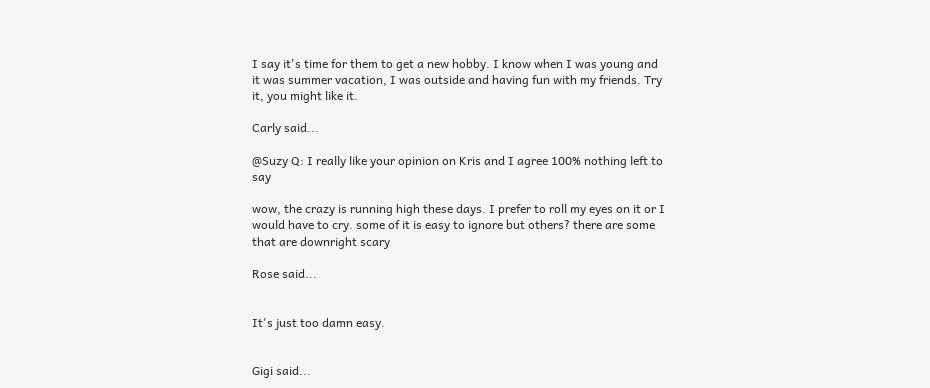I say it's time for them to get a new hobby. I know when I was young and it was summer vacation, I was outside and having fun with my friends. Try it, you might like it.

Carly said...

@Suzy Q: I really like your opinion on Kris and I agree 100% nothing left to say

wow, the crazy is running high these days. I prefer to roll my eyes on it or I would have to cry. some of it is easy to ignore but others? there are some that are downright scary

Rose said...


It's just too damn easy.


Gigi said...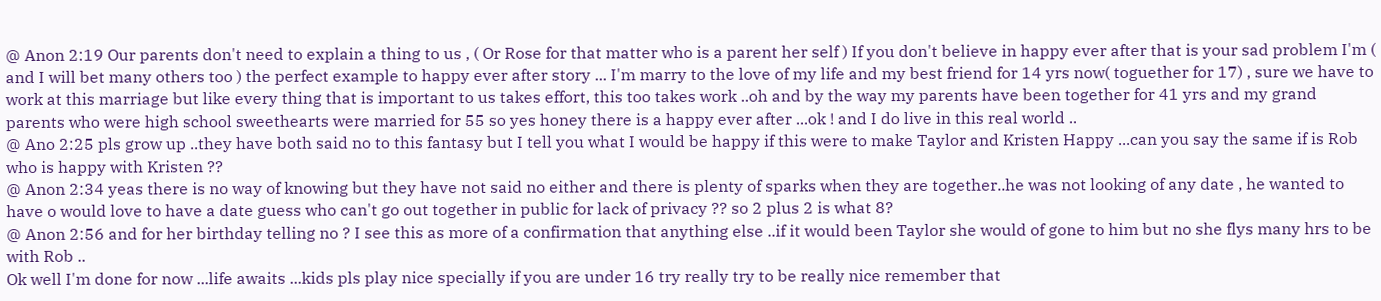@ Anon 2:19 Our parents don't need to explain a thing to us , ( Or Rose for that matter who is a parent her self ) If you don't believe in happy ever after that is your sad problem I'm ( and I will bet many others too ) the perfect example to happy ever after story ... I'm marry to the love of my life and my best friend for 14 yrs now( toguether for 17) , sure we have to work at this marriage but like every thing that is important to us takes effort, this too takes work ..oh and by the way my parents have been together for 41 yrs and my grand parents who were high school sweethearts were married for 55 so yes honey there is a happy ever after ...ok ! and I do live in this real world ..
@ Ano 2:25 pls grow up ..they have both said no to this fantasy but I tell you what I would be happy if this were to make Taylor and Kristen Happy ...can you say the same if is Rob who is happy with Kristen ??
@ Anon 2:34 yeas there is no way of knowing but they have not said no either and there is plenty of sparks when they are together..he was not looking of any date , he wanted to have o would love to have a date guess who can't go out together in public for lack of privacy ?? so 2 plus 2 is what 8?
@ Anon 2:56 and for her birthday telling no ? I see this as more of a confirmation that anything else ..if it would been Taylor she would of gone to him but no she flys many hrs to be with Rob ..
Ok well I'm done for now ...life awaits ...kids pls play nice specially if you are under 16 try really try to be really nice remember that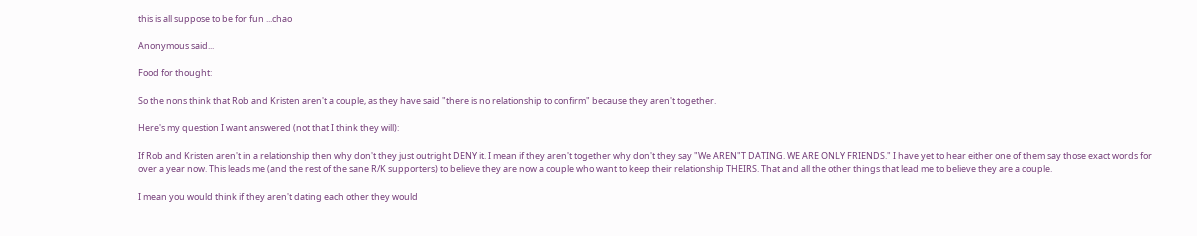this is all suppose to be for fun ...chao

Anonymous said...

Food for thought:

So the nons think that Rob and Kristen aren't a couple, as they have said "there is no relationship to confirm" because they aren't together.

Here's my question I want answered (not that I think they will):

If Rob and Kristen aren't in a relationship then why don't they just outright DENY it. I mean if they aren't together why don't they say "We AREN"T DATING. WE ARE ONLY FRIENDS." I have yet to hear either one of them say those exact words for over a year now. This leads me (and the rest of the sane R/K supporters) to believe they are now a couple who want to keep their relationship THEIRS. That and all the other things that lead me to believe they are a couple.

I mean you would think if they aren't dating each other they would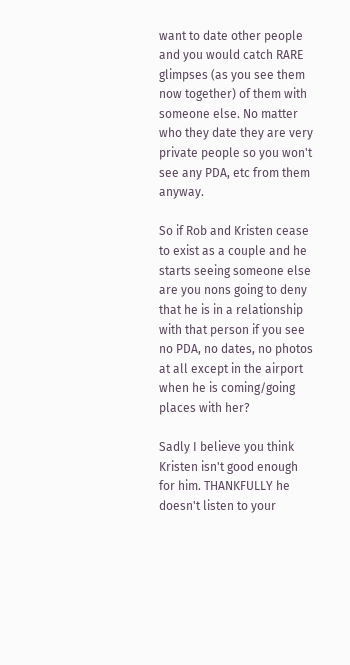want to date other people and you would catch RARE glimpses (as you see them now together) of them with someone else. No matter who they date they are very private people so you won't see any PDA, etc from them anyway.

So if Rob and Kristen cease to exist as a couple and he starts seeing someone else are you nons going to deny that he is in a relationship with that person if you see no PDA, no dates, no photos at all except in the airport when he is coming/going places with her?

Sadly I believe you think Kristen isn't good enough for him. THANKFULLY he doesn't listen to your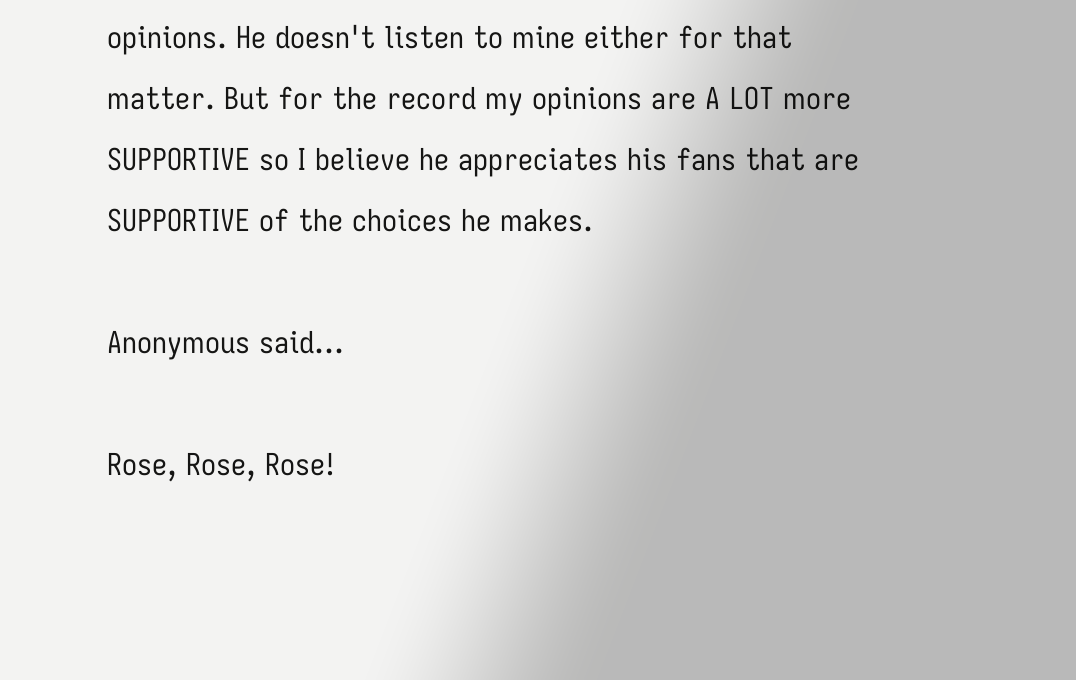opinions. He doesn't listen to mine either for that matter. But for the record my opinions are A LOT more SUPPORTIVE so I believe he appreciates his fans that are SUPPORTIVE of the choices he makes.

Anonymous said...

Rose, Rose, Rose!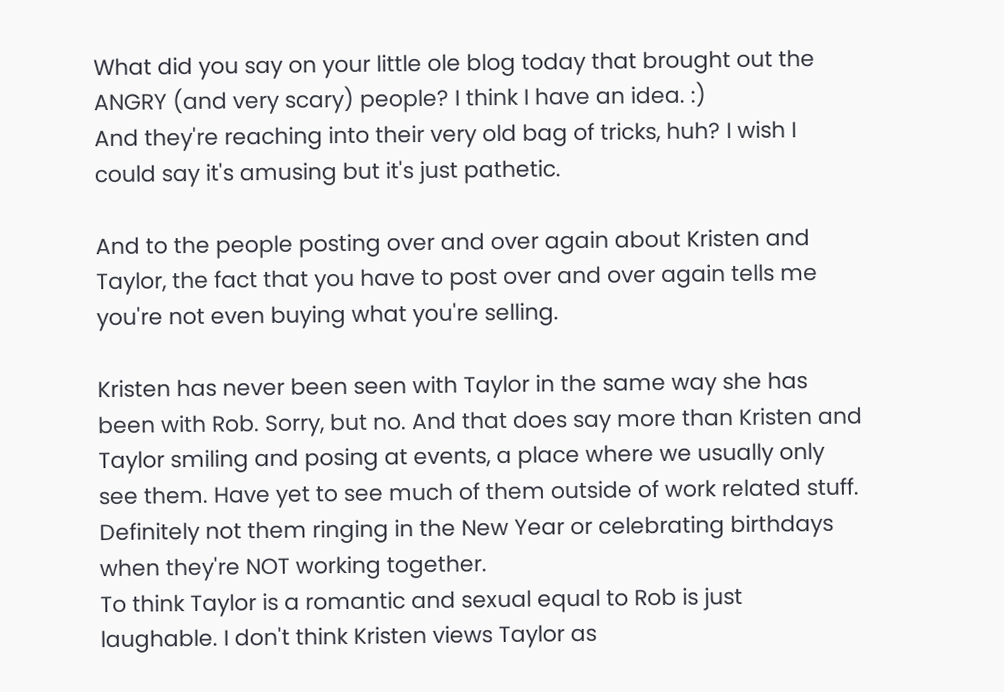What did you say on your little ole blog today that brought out the ANGRY (and very scary) people? I think I have an idea. :)
And they're reaching into their very old bag of tricks, huh? I wish I could say it's amusing but it's just pathetic.

And to the people posting over and over again about Kristen and Taylor, the fact that you have to post over and over again tells me you're not even buying what you're selling.

Kristen has never been seen with Taylor in the same way she has been with Rob. Sorry, but no. And that does say more than Kristen and Taylor smiling and posing at events, a place where we usually only see them. Have yet to see much of them outside of work related stuff. Definitely not them ringing in the New Year or celebrating birthdays when they're NOT working together.
To think Taylor is a romantic and sexual equal to Rob is just laughable. I don't think Kristen views Taylor as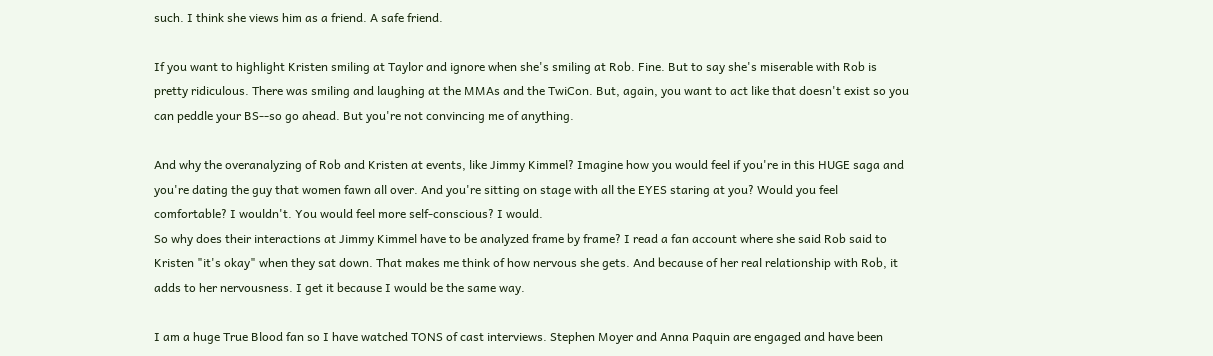such. I think she views him as a friend. A safe friend.

If you want to highlight Kristen smiling at Taylor and ignore when she's smiling at Rob. Fine. But to say she's miserable with Rob is pretty ridiculous. There was smiling and laughing at the MMAs and the TwiCon. But, again, you want to act like that doesn't exist so you can peddle your BS--so go ahead. But you're not convincing me of anything.

And why the overanalyzing of Rob and Kristen at events, like Jimmy Kimmel? Imagine how you would feel if you're in this HUGE saga and you're dating the guy that women fawn all over. And you're sitting on stage with all the EYES staring at you? Would you feel comfortable? I wouldn't. You would feel more self-conscious? I would.
So why does their interactions at Jimmy Kimmel have to be analyzed frame by frame? I read a fan account where she said Rob said to Kristen "it's okay" when they sat down. That makes me think of how nervous she gets. And because of her real relationship with Rob, it adds to her nervousness. I get it because I would be the same way.

I am a huge True Blood fan so I have watched TONS of cast interviews. Stephen Moyer and Anna Paquin are engaged and have been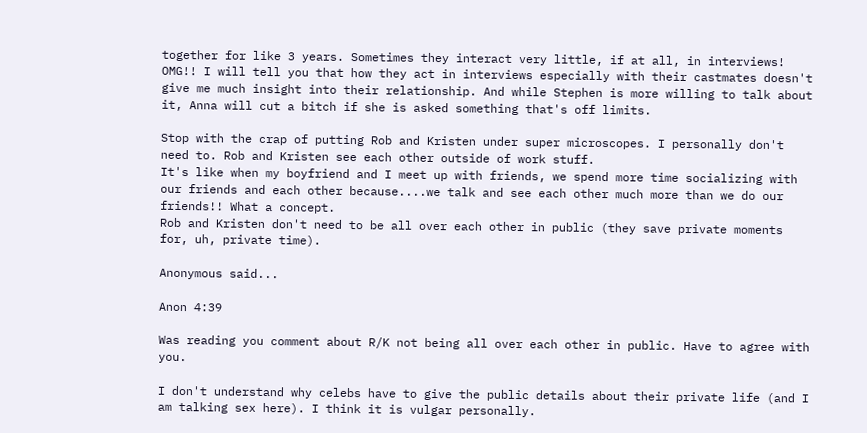together for like 3 years. Sometimes they interact very little, if at all, in interviews! OMG!! I will tell you that how they act in interviews especially with their castmates doesn't give me much insight into their relationship. And while Stephen is more willing to talk about it, Anna will cut a bitch if she is asked something that's off limits.

Stop with the crap of putting Rob and Kristen under super microscopes. I personally don't need to. Rob and Kristen see each other outside of work stuff.
It's like when my boyfriend and I meet up with friends, we spend more time socializing with our friends and each other because....we talk and see each other much more than we do our friends!! What a concept.
Rob and Kristen don't need to be all over each other in public (they save private moments for, uh, private time).

Anonymous said...

Anon 4:39

Was reading you comment about R/K not being all over each other in public. Have to agree with you.

I don't understand why celebs have to give the public details about their private life (and I am talking sex here). I think it is vulgar personally.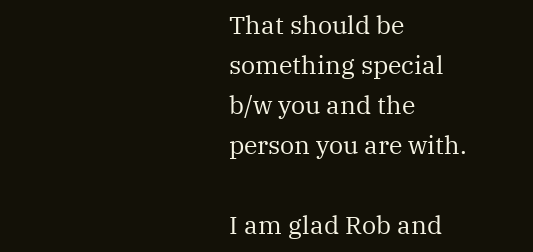That should be something special b/w you and the person you are with.

I am glad Rob and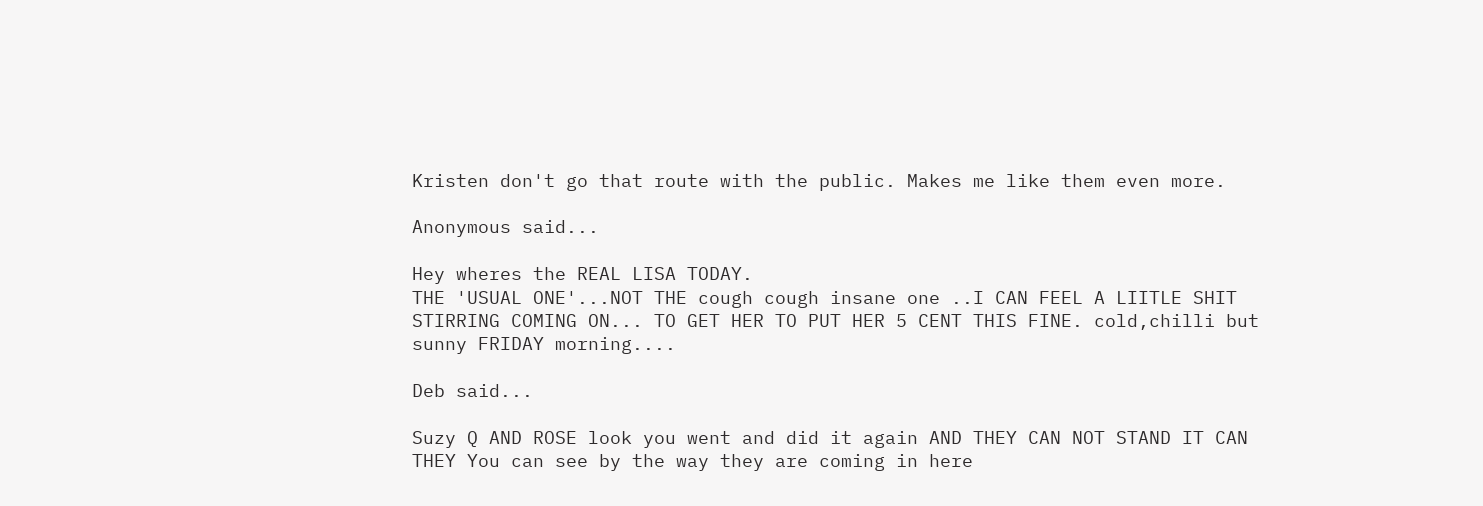Kristen don't go that route with the public. Makes me like them even more.

Anonymous said...

Hey wheres the REAL LISA TODAY.
THE 'USUAL ONE'...NOT THE cough cough insane one ..I CAN FEEL A LIITLE SHIT STIRRING COMING ON... TO GET HER TO PUT HER 5 CENT THIS FINE. cold,chilli but sunny FRIDAY morning....

Deb said...

Suzy Q AND ROSE look you went and did it again AND THEY CAN NOT STAND IT CAN THEY You can see by the way they are coming in here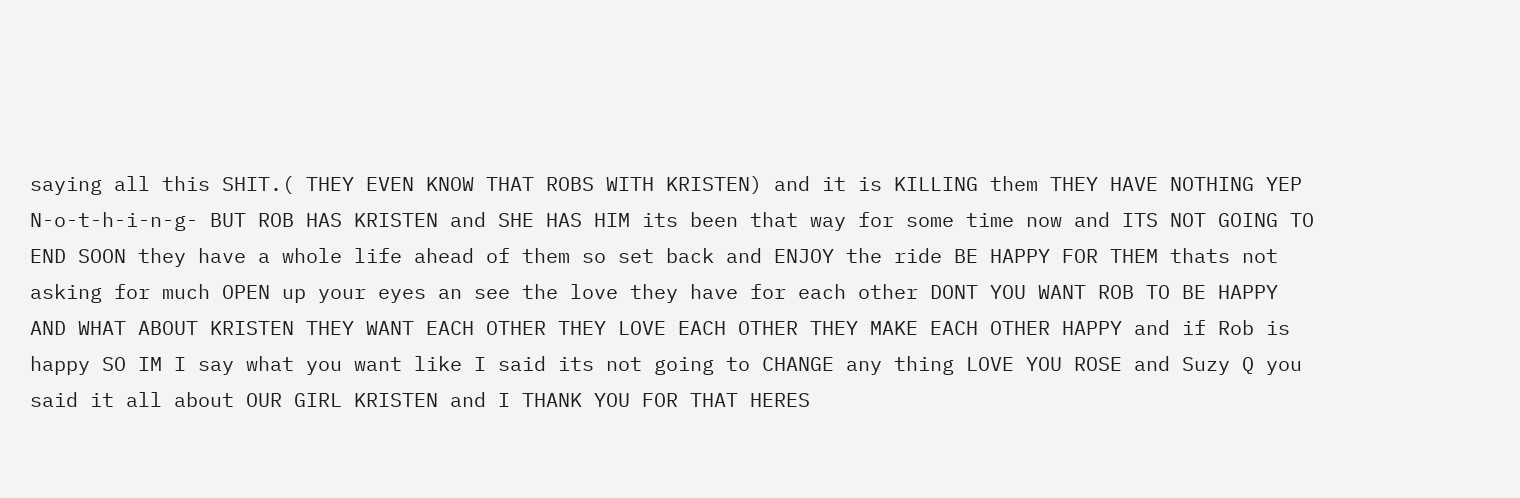saying all this SHIT.( THEY EVEN KNOW THAT ROBS WITH KRISTEN) and it is KILLING them THEY HAVE NOTHING YEP N-o-t-h-i-n-g- BUT ROB HAS KRISTEN and SHE HAS HIM its been that way for some time now and ITS NOT GOING TO END SOON they have a whole life ahead of them so set back and ENJOY the ride BE HAPPY FOR THEM thats not asking for much OPEN up your eyes an see the love they have for each other DONT YOU WANT ROB TO BE HAPPY AND WHAT ABOUT KRISTEN THEY WANT EACH OTHER THEY LOVE EACH OTHER THEY MAKE EACH OTHER HAPPY and if Rob is happy SO IM I say what you want like I said its not going to CHANGE any thing LOVE YOU ROSE and Suzy Q you said it all about OUR GIRL KRISTEN and I THANK YOU FOR THAT HERES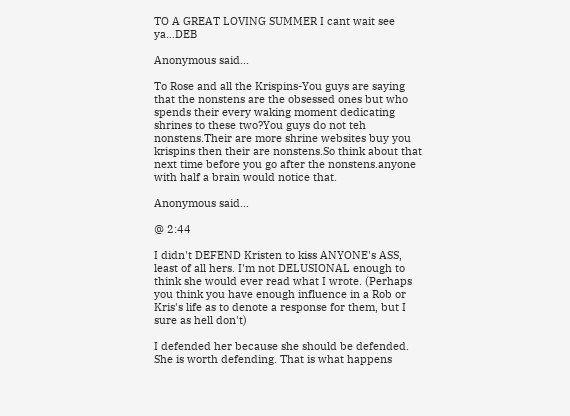TO A GREAT LOVING SUMMER I cant wait see ya...DEB

Anonymous said...

To Rose and all the Krispins-You guys are saying that the nonstens are the obsessed ones but who spends their every waking moment dedicating shrines to these two?You guys do not teh nonstens.Their are more shrine websites buy you krispins then their are nonstens.So think about that next time before you go after the nonstens.anyone with half a brain would notice that.

Anonymous said...

@ 2:44

I didn't DEFEND Kristen to kiss ANYONE's ASS, least of all hers. I'm not DELUSIONAL enough to think she would ever read what I wrote. (Perhaps you think you have enough influence in a Rob or Kris's life as to denote a response for them, but I sure as hell don't)

I defended her because she should be defended. She is worth defending. That is what happens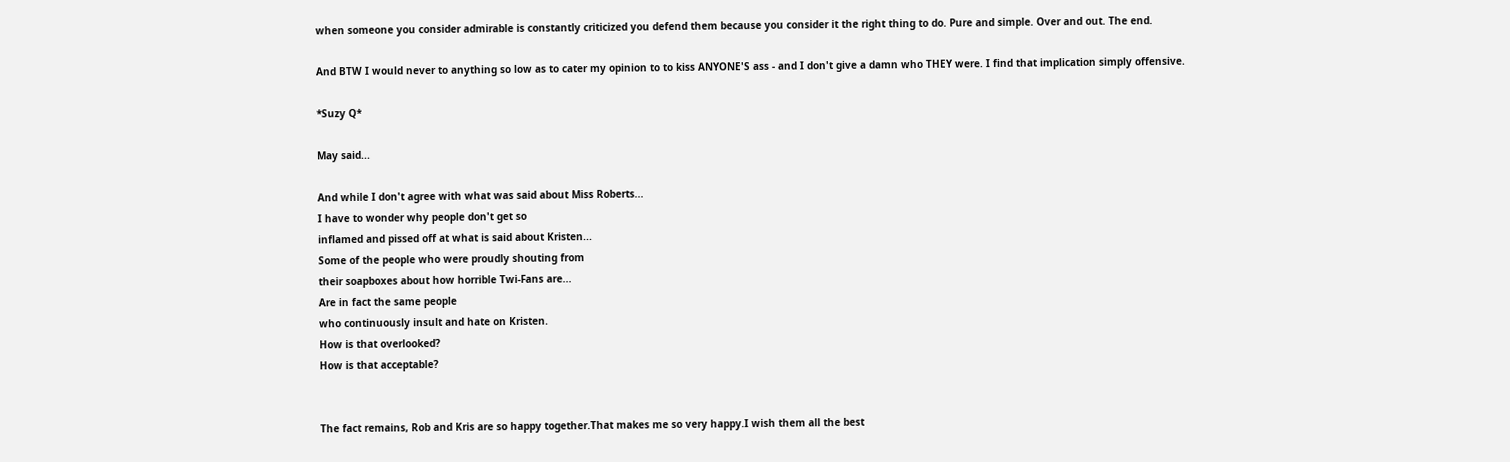when someone you consider admirable is constantly criticized you defend them because you consider it the right thing to do. Pure and simple. Over and out. The end.

And BTW I would never to anything so low as to cater my opinion to to kiss ANYONE'S ass - and I don't give a damn who THEY were. I find that implication simply offensive.

*Suzy Q*

May said...

And while I don't agree with what was said about Miss Roberts...
I have to wonder why people don't get so
inflamed and pissed off at what is said about Kristen...
Some of the people who were proudly shouting from
their soapboxes about how horrible Twi-Fans are...
Are in fact the same people
who continuously insult and hate on Kristen.
How is that overlooked?
How is that acceptable?


The fact remains, Rob and Kris are so happy together.That makes me so very happy.I wish them all the best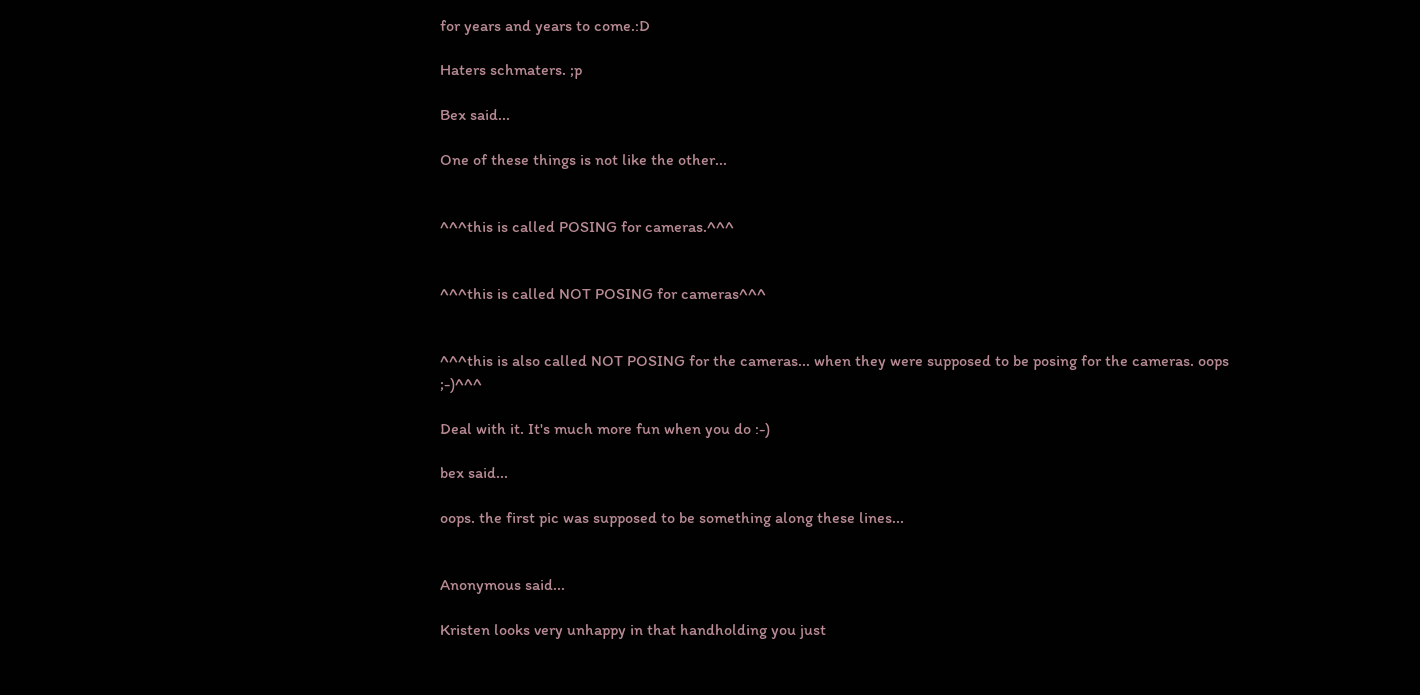for years and years to come.:D

Haters schmaters. ;p

Bex said...

One of these things is not like the other...


^^^this is called POSING for cameras.^^^


^^^this is called NOT POSING for cameras^^^


^^^this is also called NOT POSING for the cameras... when they were supposed to be posing for the cameras. oops ;-)^^^

Deal with it. It's much more fun when you do :-)

bex said...

oops. the first pic was supposed to be something along these lines...


Anonymous said...

Kristen looks very unhappy in that handholding you just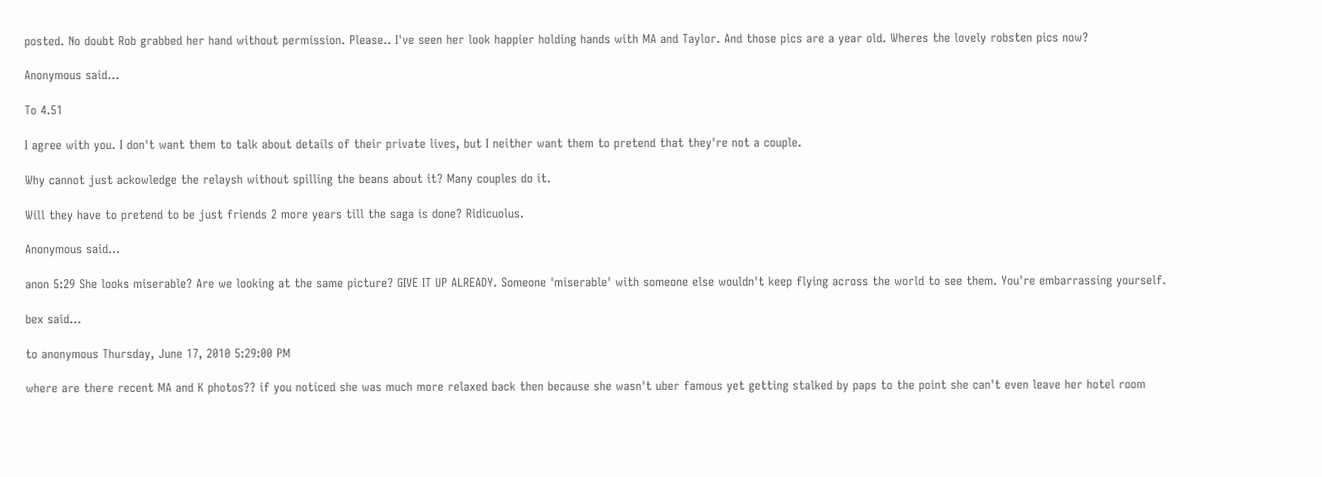posted. No doubt Rob grabbed her hand without permission. Please.. I've seen her look happier holding hands with MA and Taylor. And those pics are a year old. Wheres the lovely robsten pics now?

Anonymous said...

To 4.51

I agree with you. I don't want them to talk about details of their private lives, but I neither want them to pretend that they're not a couple.

Why cannot just ackowledge the relaysh without spilling the beans about it? Many couples do it.

Will they have to pretend to be just friends 2 more years till the saga is done? Ridicuolus.

Anonymous said...

anon 5:29 She looks miserable? Are we looking at the same picture? GIVE IT UP ALREADY. Someone 'miserable' with someone else wouldn't keep flying across the world to see them. You're embarrassing yourself.

bex said...

to anonymous Thursday, June 17, 2010 5:29:00 PM

where are there recent MA and K photos?? if you noticed she was much more relaxed back then because she wasn't uber famous yet getting stalked by paps to the point she can't even leave her hotel room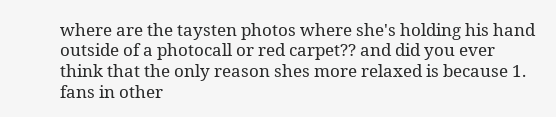where are the taysten photos where she's holding his hand outside of a photocall or red carpet?? and did you ever think that the only reason shes more relaxed is because 1. fans in other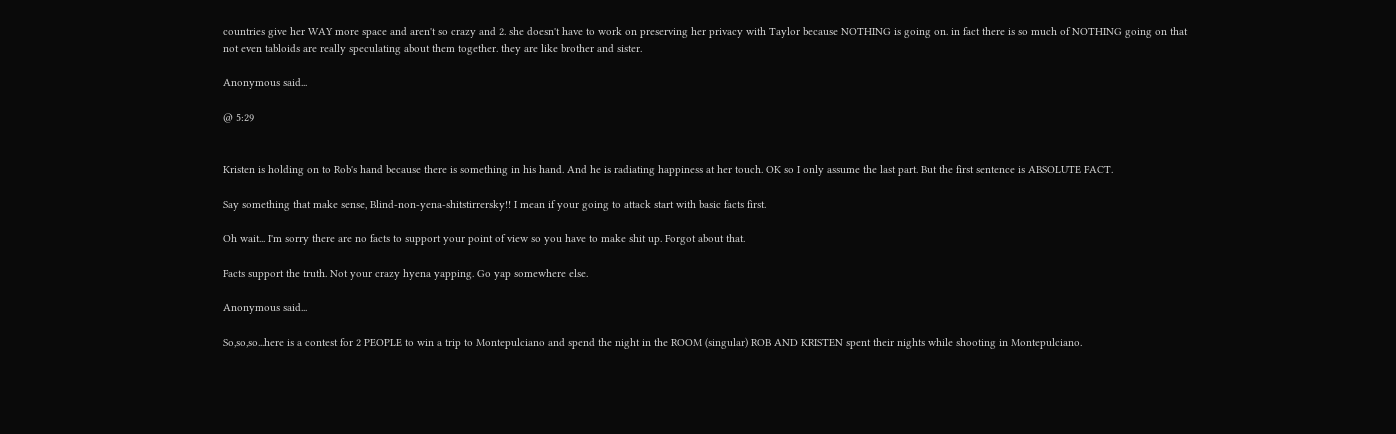countries give her WAY more space and aren't so crazy and 2. she doesn't have to work on preserving her privacy with Taylor because NOTHING is going on. in fact there is so much of NOTHING going on that not even tabloids are really speculating about them together. they are like brother and sister.

Anonymous said...

@ 5:29


Kristen is holding on to Rob's hand because there is something in his hand. And he is radiating happiness at her touch. OK so I only assume the last part. But the first sentence is ABSOLUTE FACT.

Say something that make sense, Blind-non-yena-shitstirrersky!! I mean if your going to attack start with basic facts first.

Oh wait... I'm sorry there are no facts to support your point of view so you have to make shit up. Forgot about that.

Facts support the truth. Not your crazy hyena yapping. Go yap somewhere else.

Anonymous said...

So,so,so...here is a contest for 2 PEOPLE to win a trip to Montepulciano and spend the night in the ROOM (singular) ROB AND KRISTEN spent their nights while shooting in Montepulciano.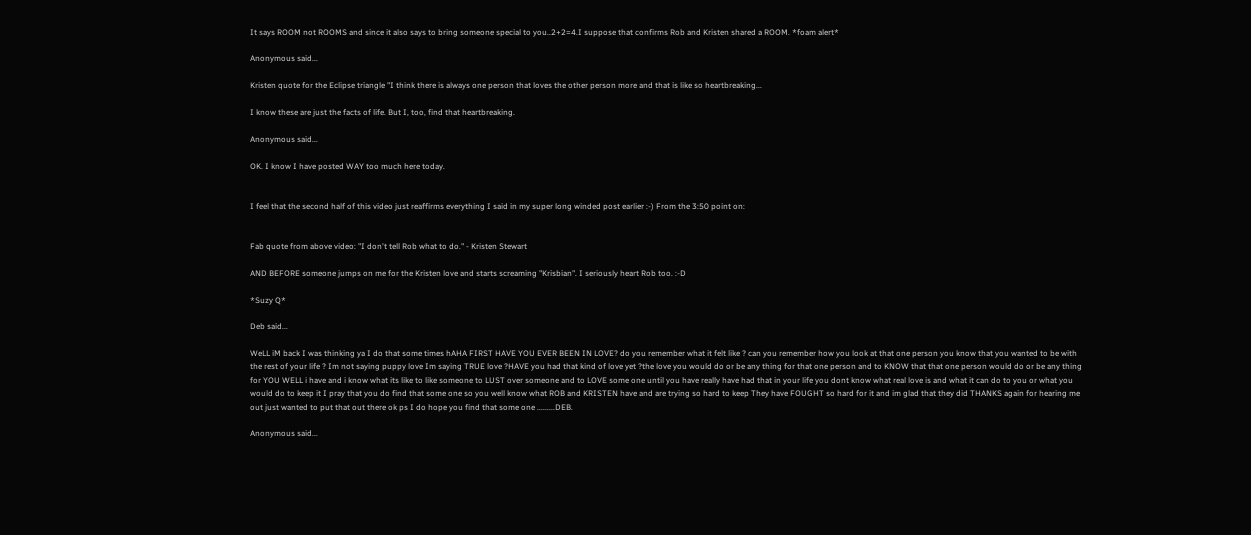It says ROOM not ROOMS and since it also says to bring someone special to you..2+2=4.I suppose that confirms Rob and Kristen shared a ROOM. *foam alert*

Anonymous said...

Kristen quote for the Eclipse triangle "I think there is always one person that loves the other person more and that is like so heartbreaking...

I know these are just the facts of life. But I, too, find that heartbreaking.

Anonymous said...

OK. I know I have posted WAY too much here today.


I feel that the second half of this video just reaffirms everything I said in my super long winded post earlier :-) From the 3:50 point on:


Fab quote from above video: "I don't tell Rob what to do." - Kristen Stewart

AND BEFORE someone jumps on me for the Kristen love and starts screaming "Krisbian". I seriously heart Rob too. :-D

*Suzy Q*

Deb said...

WeLL iM back I was thinking ya I do that some times hAHA FIRST HAVE YOU EVER BEEN IN LOVE? do you remember what it felt like ? can you remember how you look at that one person you know that you wanted to be with the rest of your life ? Im not saying puppy love Im saying TRUE love ?HAVE you had that kind of love yet ?the love you would do or be any thing for that one person and to KNOW that that one person would do or be any thing for YOU WELL i have and i know what its like to like someone to LUST over someone and to LOVE some one until you have really have had that in your life you dont know what real love is and what it can do to you or what you would do to keep it I pray that you do find that some one so you well know what ROB and KRISTEN have and are trying so hard to keep They have FOUGHT so hard for it and im glad that they did THANKS again for hearing me out just wanted to put that out there ok ps I do hope you find that some one .........DEB.

Anonymous said...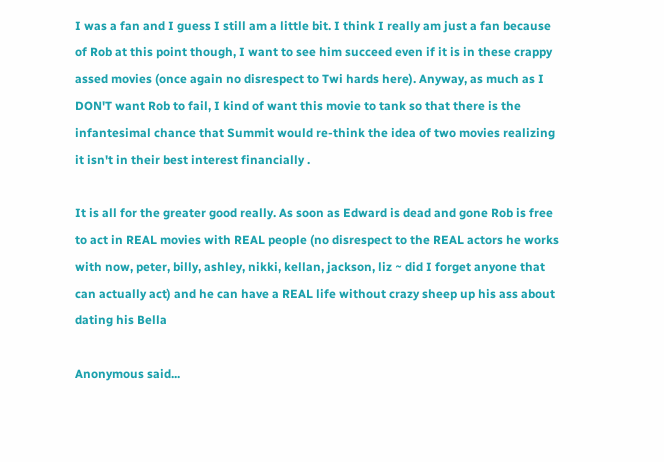I was a fan and I guess I still am a little bit. I think I really am just a fan because of Rob at this point though, I want to see him succeed even if it is in these crappy assed movies (once again no disrespect to Twi hards here). Anyway, as much as I DON'T want Rob to fail, I kind of want this movie to tank so that there is the infantesimal chance that Summit would re-think the idea of two movies realizing it isn't in their best interest financially .

It is all for the greater good really. As soon as Edward is dead and gone Rob is free to act in REAL movies with REAL people (no disrespect to the REAL actors he works with now, peter, billy, ashley, nikki, kellan, jackson, liz ~ did I forget anyone that can actually act) and he can have a REAL life without crazy sheep up his ass about dating his Bella

Anonymous said...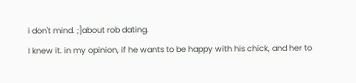i don't mind. ;]about rob dating.
I knew it. in my opinion, if he wants to be happy with his chick, and her to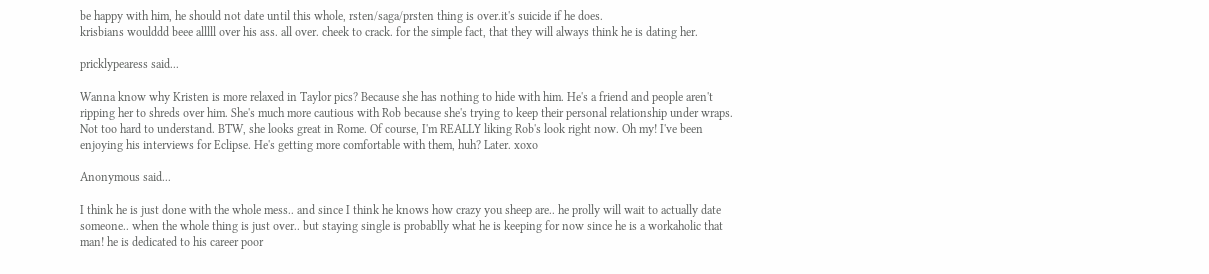be happy with him, he should not date until this whole, rsten/saga/prsten thing is over.it's suicide if he does.
krisbians woulddd beee alllll over his ass. all over. cheek to crack. for the simple fact, that they will always think he is dating her.

pricklypearess said...

Wanna know why Kristen is more relaxed in Taylor pics? Because she has nothing to hide with him. He's a friend and people aren't ripping her to shreds over him. She's much more cautious with Rob because she's trying to keep their personal relationship under wraps. Not too hard to understand. BTW, she looks great in Rome. Of course, I'm REALLY liking Rob's look right now. Oh my! I've been enjoying his interviews for Eclipse. He's getting more comfortable with them, huh? Later. xoxo

Anonymous said...

I think he is just done with the whole mess.. and since I think he knows how crazy you sheep are.. he prolly will wait to actually date someone.. when the whole thing is just over.. but staying single is probablly what he is keeping for now since he is a workaholic that man! he is dedicated to his career poor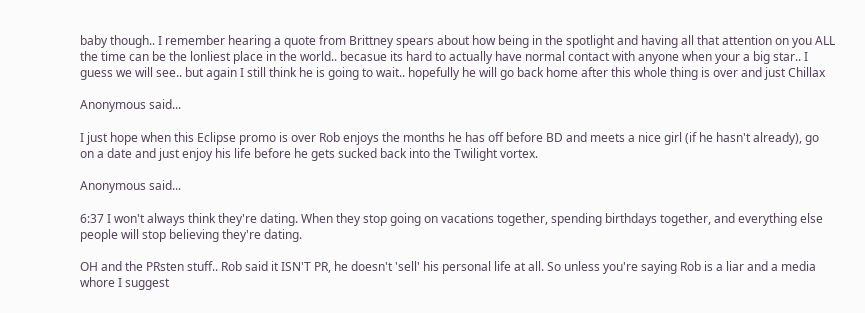baby though.. I remember hearing a quote from Brittney spears about how being in the spotlight and having all that attention on you ALL the time can be the lonliest place in the world.. becasue its hard to actually have normal contact with anyone when your a big star.. I guess we will see.. but again I still think he is going to wait.. hopefully he will go back home after this whole thing is over and just Chillax

Anonymous said...

I just hope when this Eclipse promo is over Rob enjoys the months he has off before BD and meets a nice girl (if he hasn't already), go on a date and just enjoy his life before he gets sucked back into the Twilight vortex.

Anonymous said...

6:37 I won't always think they're dating. When they stop going on vacations together, spending birthdays together, and everything else people will stop believing they're dating.

OH and the PRsten stuff.. Rob said it ISN'T PR, he doesn't 'sell' his personal life at all. So unless you're saying Rob is a liar and a media whore I suggest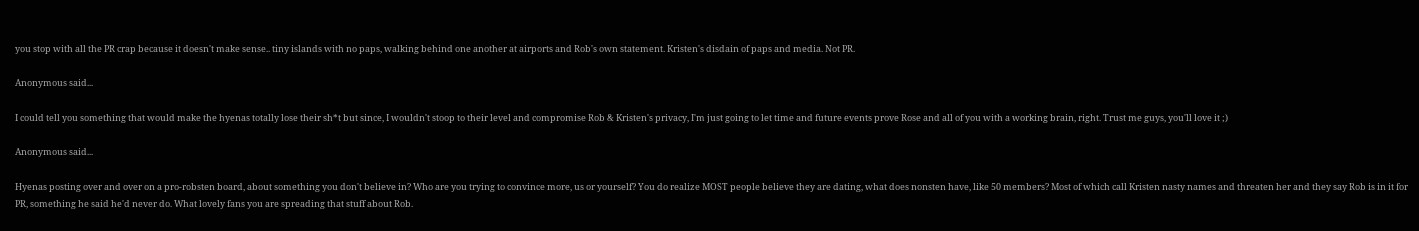you stop with all the PR crap because it doesn't make sense.. tiny islands with no paps, walking behind one another at airports and Rob's own statement. Kristen's disdain of paps and media. Not PR.

Anonymous said...

I could tell you something that would make the hyenas totally lose their sh*t but since, I wouldn't stoop to their level and compromise Rob & Kristen's privacy, I'm just going to let time and future events prove Rose and all of you with a working brain, right. Trust me guys, you'll love it ;)

Anonymous said...

Hyenas posting over and over on a pro-robsten board, about something you don't believe in? Who are you trying to convince more, us or yourself? You do realize MOST people believe they are dating, what does nonsten have, like 50 members? Most of which call Kristen nasty names and threaten her and they say Rob is in it for PR, something he said he'd never do. What lovely fans you are spreading that stuff about Rob.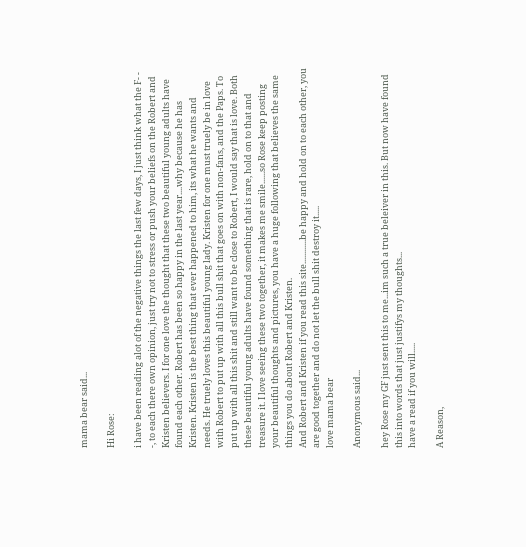mama bear said...

Hi Rose:

i have been reading alot of the negative things the last few days, I just think what the F- - -, to each there own opinion, just try not to stress or push your beliefs on the Robert and Kristen believers. I for one love the thought that these two beautiful young adults have found each other. Robert has been so happy in the last year....why because he has Kristen. Kristen is the best thing that ever happened to him, its what he wants and needs. He truely loves this beautiful young lady. Kristen for one must truely be in love with Robert to put up with all this bull shit that goes on with non-fans, and the Paps. To put up with all this shit and still want to be close to Robert, I would say that is love. Both these beautiful young adults have found something that is rare, hold on to that and treasure it. I love seeing these two together, it makes me smile......so Rose keep posting your beautiful thoughts and pictures, you have a huge following that believes the same things you do about Robert and Kristen.
And Robert and Kristen if you read this site............be happy and hold on to each other, you are good together and do not let the bull shit destroy it.....
love mama bear

Anonymous said...

hey Rose my GF just sent this to me...im such a true beleiver in this. But now have found this into words that just justifys my thoughts...
have a read if you will.....

A Reason,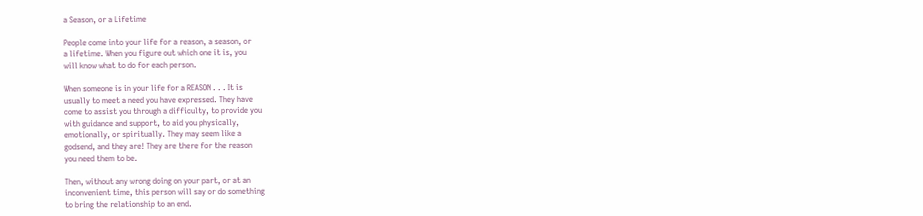a Season, or a Lifetime

People come into your life for a reason, a season, or
a lifetime. When you figure out which one it is, you
will know what to do for each person.

When someone is in your life for a REASON . . . It is
usually to meet a need you have expressed. They have
come to assist you through a difficulty, to provide you
with guidance and support, to aid you physically,
emotionally, or spiritually. They may seem like a
godsend, and they are! They are there for the reason
you need them to be.

Then, without any wrong doing on your part, or at an
inconvenient time, this person will say or do something
to bring the relationship to an end.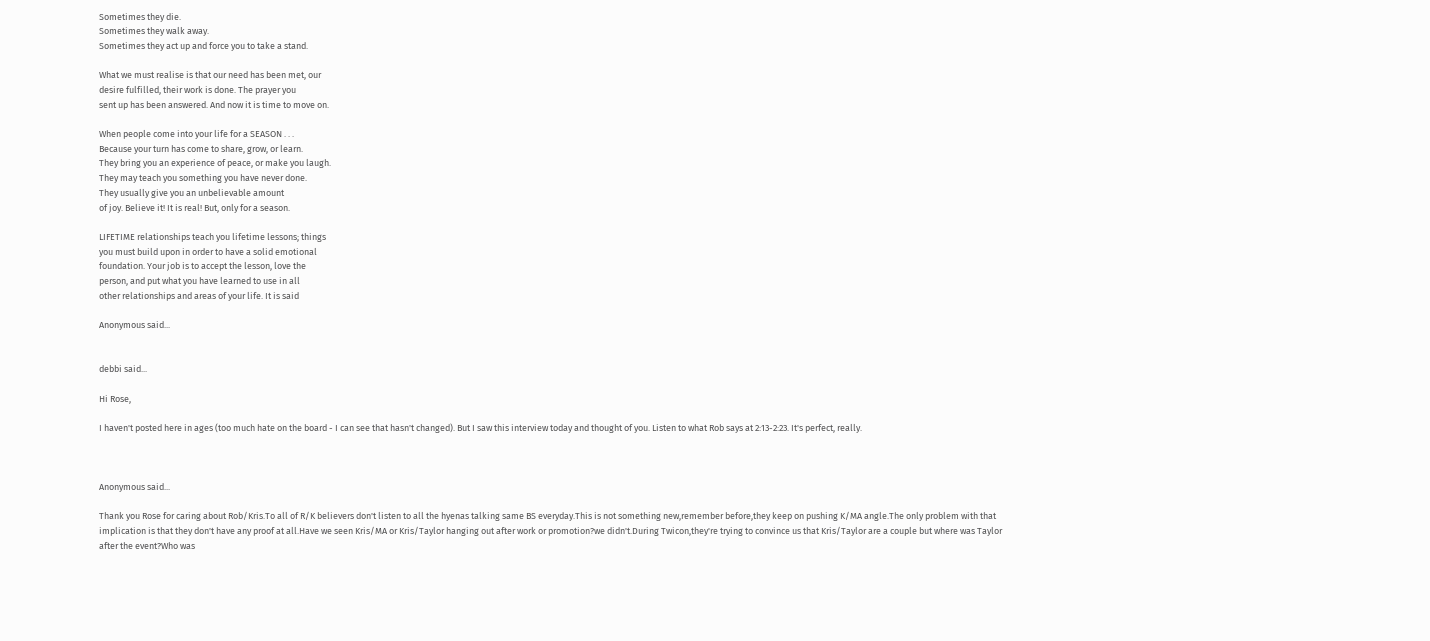Sometimes they die.
Sometimes they walk away.
Sometimes they act up and force you to take a stand.

What we must realise is that our need has been met, our
desire fulfilled, their work is done. The prayer you
sent up has been answered. And now it is time to move on.

When people come into your life for a SEASON . . .
Because your turn has come to share, grow, or learn.
They bring you an experience of peace, or make you laugh.
They may teach you something you have never done.
They usually give you an unbelievable amount
of joy. Believe it! It is real! But, only for a season.

LIFETIME relationships teach you lifetime lessons; things
you must build upon in order to have a solid emotional
foundation. Your job is to accept the lesson, love the
person, and put what you have learned to use in all
other relationships and areas of your life. It is said

Anonymous said...


debbi said...

Hi Rose,

I haven't posted here in ages (too much hate on the board - I can see that hasn't changed). But I saw this interview today and thought of you. Listen to what Rob says at 2:13-2:23. It's perfect, really.



Anonymous said...

Thank you Rose for caring about Rob/Kris.To all of R/K believers don't listen to all the hyenas talking same BS everyday.This is not something new,remember before,they keep on pushing K/MA angle.The only problem with that implication is that they don't have any proof at all.Have we seen Kris/MA or Kris/Taylor hanging out after work or promotion?we didn't.During Twicon,they're trying to convince us that Kris/Taylor are a couple but where was Taylor after the event?Who was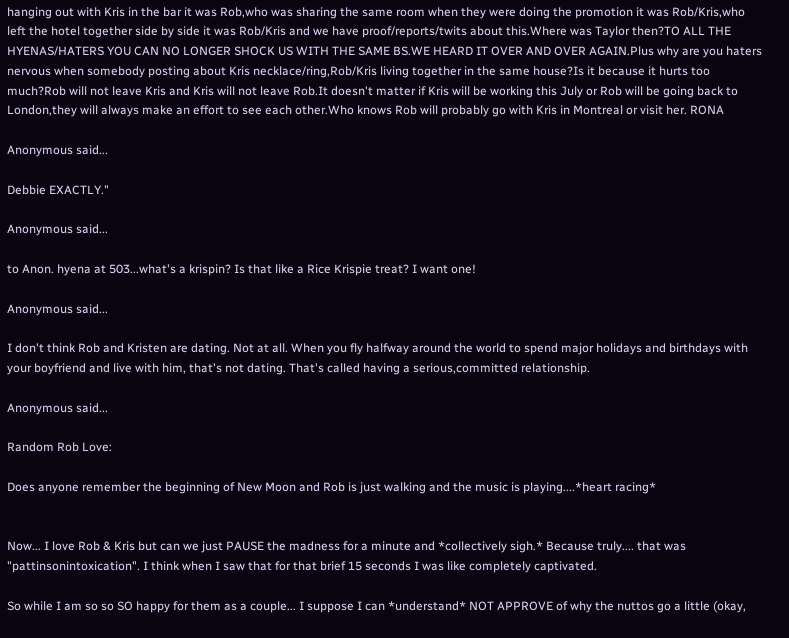hanging out with Kris in the bar it was Rob,who was sharing the same room when they were doing the promotion it was Rob/Kris,who left the hotel together side by side it was Rob/Kris and we have proof/reports/twits about this.Where was Taylor then?TO ALL THE HYENAS/HATERS YOU CAN NO LONGER SHOCK US WITH THE SAME BS.WE HEARD IT OVER AND OVER AGAIN.Plus why are you haters nervous when somebody posting about Kris necklace/ring,Rob/Kris living together in the same house?Is it because it hurts too much?Rob will not leave Kris and Kris will not leave Rob.It doesn't matter if Kris will be working this July or Rob will be going back to London,they will always make an effort to see each other.Who knows Rob will probably go with Kris in Montreal or visit her. RONA

Anonymous said...

Debbie EXACTLY."

Anonymous said...

to Anon. hyena at 503...what's a krispin? Is that like a Rice Krispie treat? I want one!

Anonymous said...

I don't think Rob and Kristen are dating. Not at all. When you fly halfway around the world to spend major holidays and birthdays with your boyfriend and live with him, that's not dating. That's called having a serious,committed relationship.

Anonymous said...

Random Rob Love:

Does anyone remember the beginning of New Moon and Rob is just walking and the music is playing....*heart racing*


Now... I love Rob & Kris but can we just PAUSE the madness for a minute and *collectively sigh.* Because truly.... that was "pattinsonintoxication". I think when I saw that for that brief 15 seconds I was like completely captivated.

So while I am so so SO happy for them as a couple... I suppose I can *understand* NOT APPROVE of why the nuttos go a little (okay,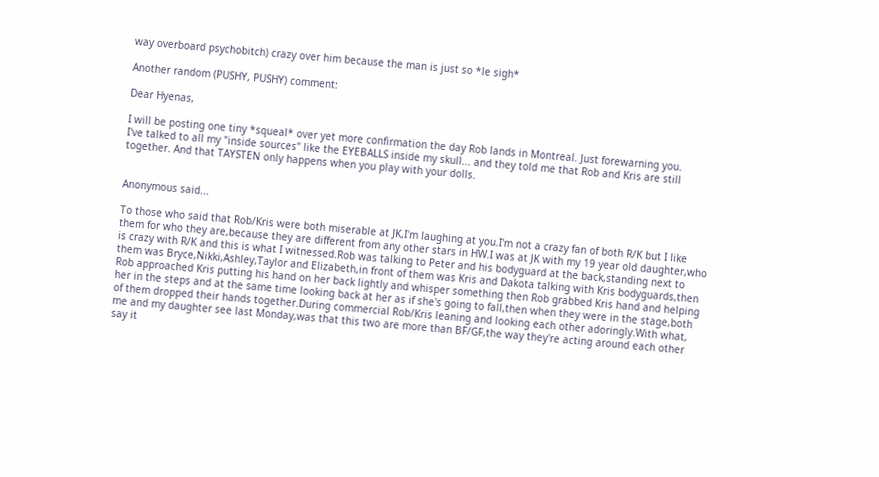way overboard psychobitch) crazy over him because the man is just so *le sigh*

Another random (PUSHY, PUSHY) comment:

Dear Hyenas,

I will be posting one tiny *squeal* over yet more confirmation the day Rob lands in Montreal. Just forewarning you.
I've talked to all my "inside sources" like the EYEBALLS inside my skull... and they told me that Rob and Kris are still together. And that TAYSTEN only happens when you play with your dolls.


Anonymous said...

To those who said that Rob/Kris were both miserable at JK,I'm laughing at you.I'm not a crazy fan of both R/K but I like them for who they are,because they are different from any other stars in HW.I was at JK with my 19 year old daughter,who is crazy with R/K and this is what I witnessed.Rob was talking to Peter and his bodyguard at the back,standing next to them was Bryce,Nikki,Ashley,Taylor and Elizabeth,in front of them was Kris and Dakota talking with Kris bodyguards,then Rob approached Kris putting his hand on her back lightly and whisper something then Rob grabbed Kris hand and helping her in the steps and at the same time looking back at her as if she's going to fall,then when they were in the stage,both of them dropped their hands together.During commercial Rob/Kris leaning and looking each other adoringly.With what, me and my daughter see last Monday,was that this two are more than BF/GF,the way they're acting around each other say it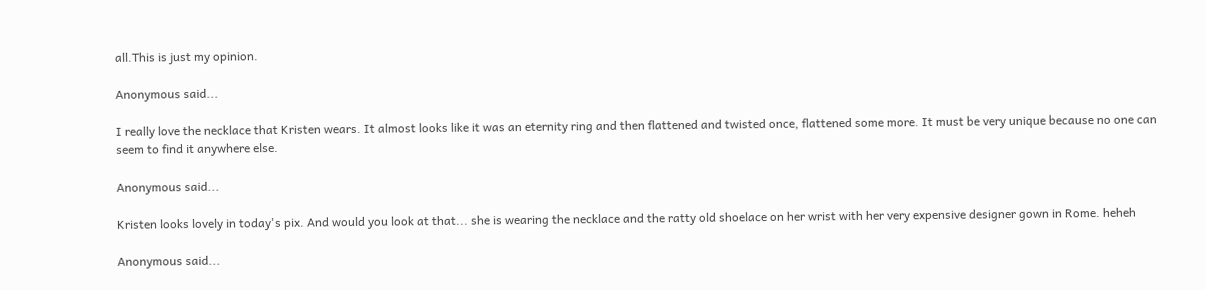all.This is just my opinion.

Anonymous said...

I really love the necklace that Kristen wears. It almost looks like it was an eternity ring and then flattened and twisted once, flattened some more. It must be very unique because no one can seem to find it anywhere else.

Anonymous said...

Kristen looks lovely in today's pix. And would you look at that... she is wearing the necklace and the ratty old shoelace on her wrist with her very expensive designer gown in Rome. heheh

Anonymous said...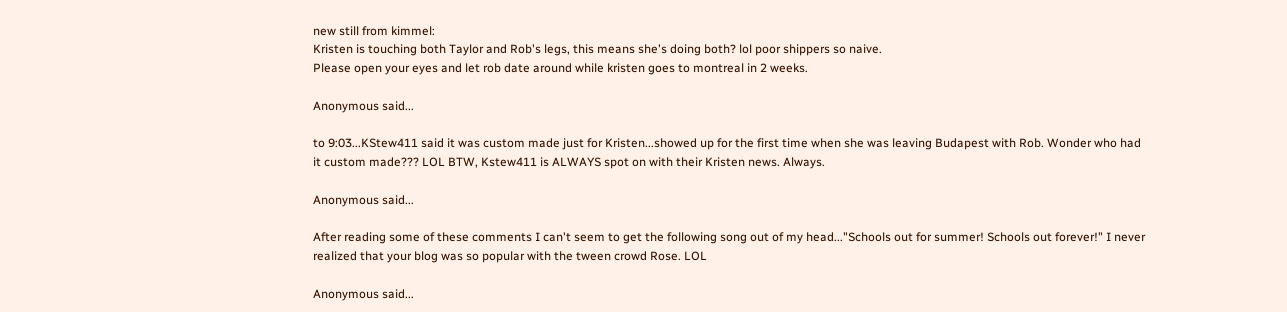new still from kimmel:
Kristen is touching both Taylor and Rob's legs, this means she's doing both? lol poor shippers so naive.
Please open your eyes and let rob date around while kristen goes to montreal in 2 weeks.

Anonymous said...

to 9:03...KStew411 said it was custom made just for Kristen...showed up for the first time when she was leaving Budapest with Rob. Wonder who had it custom made??? LOL BTW, Kstew411 is ALWAYS spot on with their Kristen news. Always.

Anonymous said...

After reading some of these comments I can't seem to get the following song out of my head..."Schools out for summer! Schools out forever!" I never realized that your blog was so popular with the tween crowd Rose. LOL

Anonymous said...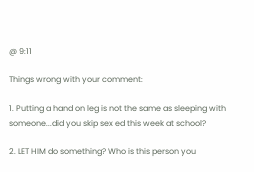@ 9:11

Things wrong with your comment:

1. Putting a hand on leg is not the same as sleeping with someone...did you skip sex ed this week at school?

2. LET HIM do something? Who is this person you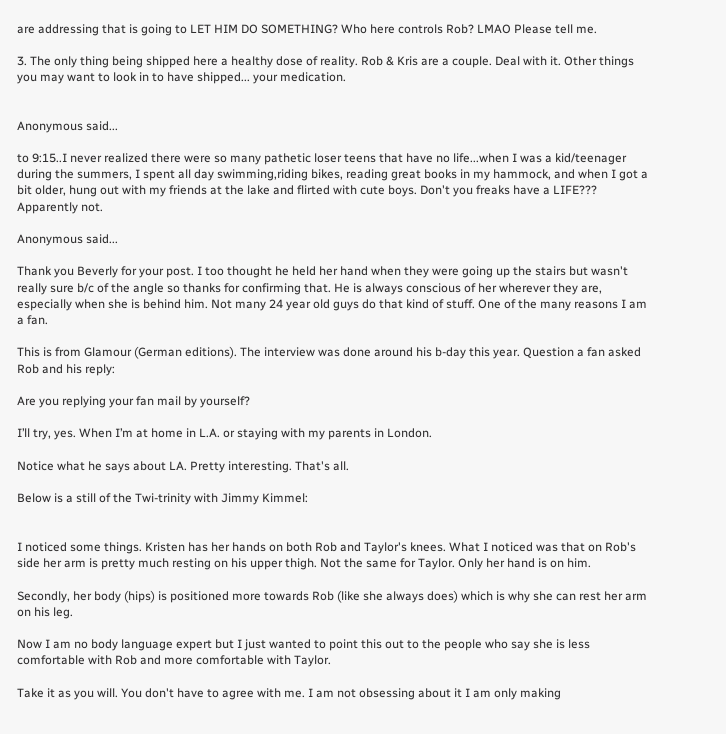are addressing that is going to LET HIM DO SOMETHING? Who here controls Rob? LMAO Please tell me.

3. The only thing being shipped here a healthy dose of reality. Rob & Kris are a couple. Deal with it. Other things you may want to look in to have shipped... your medication.


Anonymous said...

to 9:15..I never realized there were so many pathetic loser teens that have no life...when I was a kid/teenager during the summers, I spent all day swimming,riding bikes, reading great books in my hammock, and when I got a bit older, hung out with my friends at the lake and flirted with cute boys. Don't you freaks have a LIFE??? Apparently not.

Anonymous said...

Thank you Beverly for your post. I too thought he held her hand when they were going up the stairs but wasn't really sure b/c of the angle so thanks for confirming that. He is always conscious of her wherever they are, especially when she is behind him. Not many 24 year old guys do that kind of stuff. One of the many reasons I am a fan.

This is from Glamour (German editions). The interview was done around his b-day this year. Question a fan asked Rob and his reply:

Are you replying your fan mail by yourself?

I’ll try, yes. When I’m at home in L.A. or staying with my parents in London.

Notice what he says about LA. Pretty interesting. That's all.

Below is a still of the Twi-trinity with Jimmy Kimmel:


I noticed some things. Kristen has her hands on both Rob and Taylor's knees. What I noticed was that on Rob's side her arm is pretty much resting on his upper thigh. Not the same for Taylor. Only her hand is on him.

Secondly, her body (hips) is positioned more towards Rob (like she always does) which is why she can rest her arm on his leg.

Now I am no body language expert but I just wanted to point this out to the people who say she is less comfortable with Rob and more comfortable with Taylor.

Take it as you will. You don't have to agree with me. I am not obsessing about it I am only making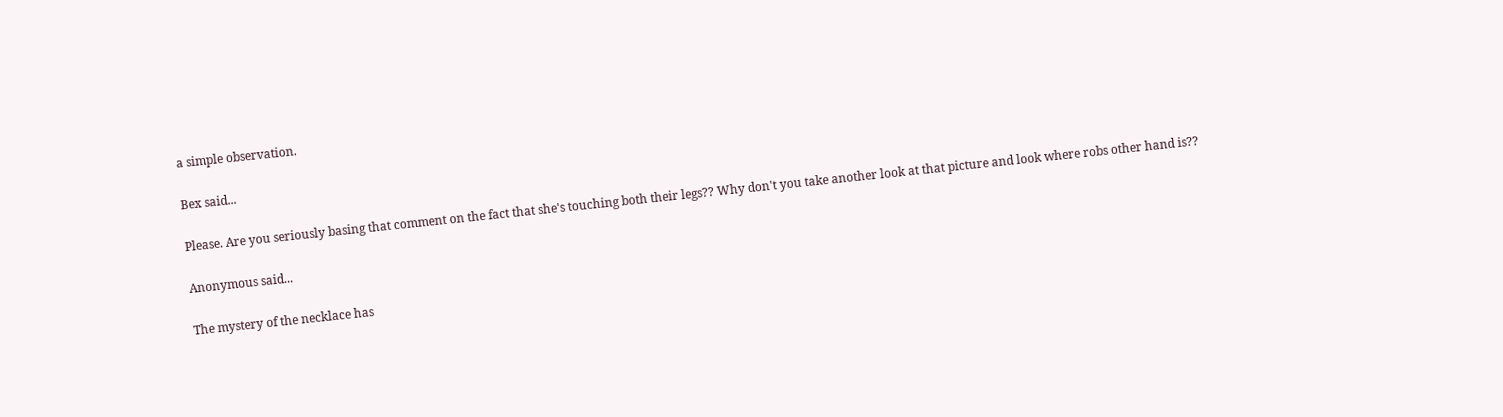a simple observation.

Bex said...

Please. Are you seriously basing that comment on the fact that she's touching both their legs?? Why don't you take another look at that picture and look where robs other hand is??

Anonymous said...

The mystery of the necklace has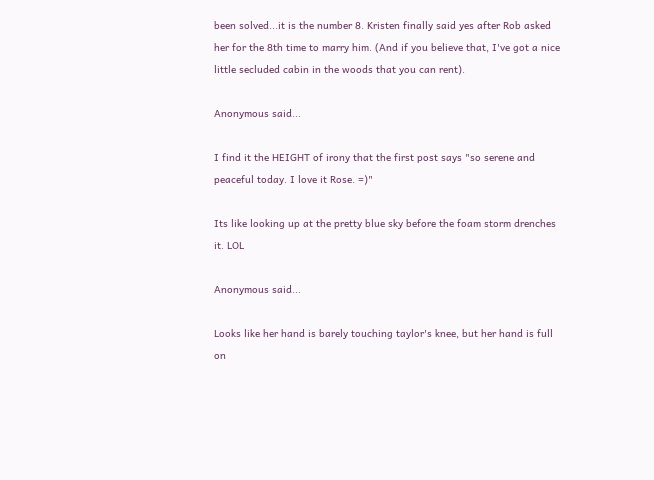been solved...it is the number 8. Kristen finally said yes after Rob asked her for the 8th time to marry him. (And if you believe that, I've got a nice little secluded cabin in the woods that you can rent).

Anonymous said...

I find it the HEIGHT of irony that the first post says "so serene and peaceful today. I love it Rose. =)"

Its like looking up at the pretty blue sky before the foam storm drenches it. LOL

Anonymous said...

Looks like her hand is barely touching taylor's knee, but her hand is full on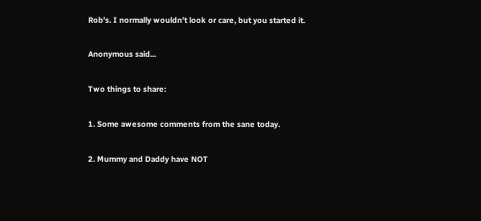Rob's. I normally wouldn't look or care, but you started it.

Anonymous said...

Two things to share:

1. Some awesome comments from the sane today.

2. Mummy and Daddy have NOT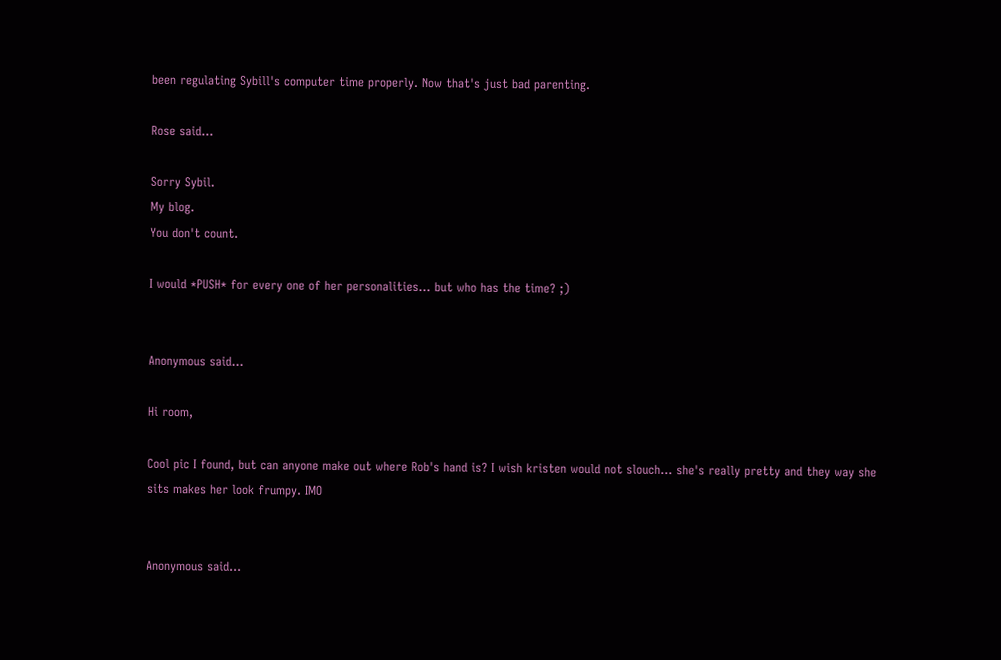been regulating Sybill's computer time properly. Now that's just bad parenting.

Rose said...

Sorry Sybil.
My blog.
You don't count.

I would *PUSH* for every one of her personalities... but who has the time? ;)


Anonymous said...

Hi room,

Cool pic I found, but can anyone make out where Rob's hand is? I wish kristen would not slouch... she's really pretty and they way she sits makes her look frumpy. IMO


Anonymous said...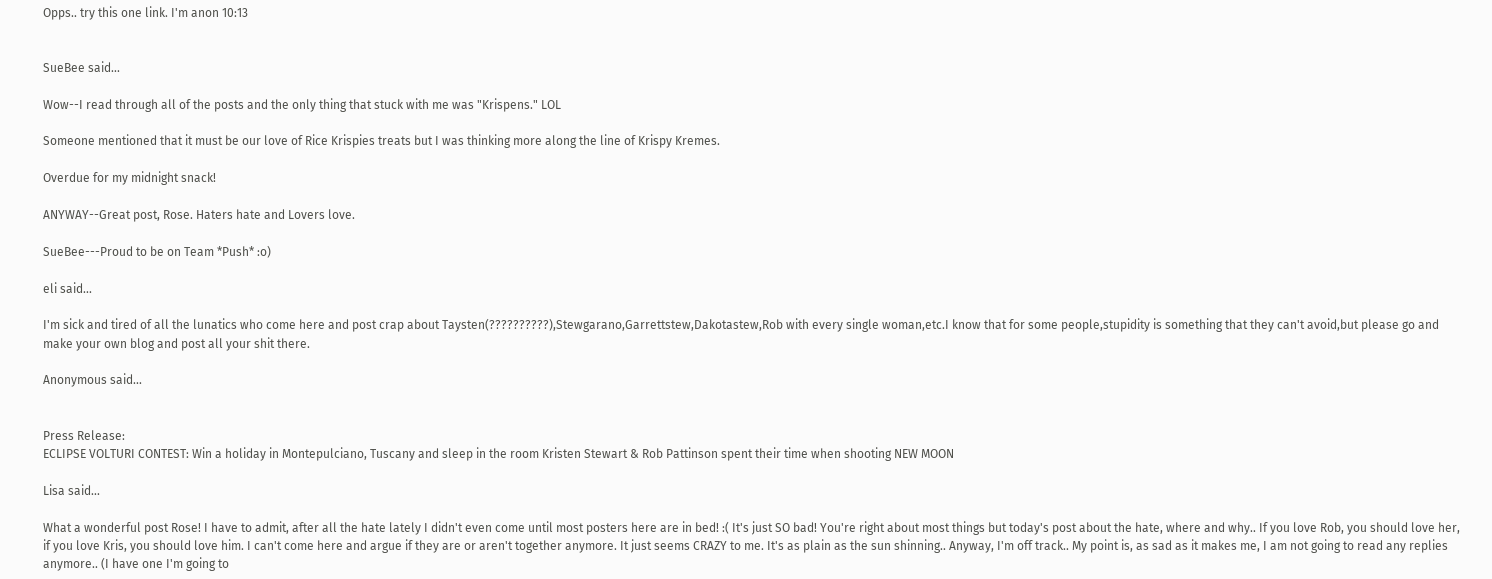Opps.. try this one link. I'm anon 10:13


SueBee said...

Wow--I read through all of the posts and the only thing that stuck with me was "Krispens." LOL

Someone mentioned that it must be our love of Rice Krispies treats but I was thinking more along the line of Krispy Kremes.

Overdue for my midnight snack!

ANYWAY--Great post, Rose. Haters hate and Lovers love.

SueBee---Proud to be on Team *Push* :o)

eli said...

I'm sick and tired of all the lunatics who come here and post crap about Taysten(??????????),Stewgarano,Garrettstew,Dakotastew,Rob with every single woman,etc.I know that for some people,stupidity is something that they can't avoid,but please go and make your own blog and post all your shit there.

Anonymous said...


Press Release:
ECLIPSE VOLTURI CONTEST: Win a holiday in Montepulciano, Tuscany and sleep in the room Kristen Stewart & Rob Pattinson spent their time when shooting NEW MOON

Lisa said...

What a wonderful post Rose! I have to admit, after all the hate lately I didn't even come until most posters here are in bed! :( It's just SO bad! You're right about most things but today's post about the hate, where and why.. If you love Rob, you should love her, if you love Kris, you should love him. I can't come here and argue if they are or aren't together anymore. It just seems CRAZY to me. It's as plain as the sun shinning.. Anyway, I'm off track.. My point is, as sad as it makes me, I am not going to read any replies anymore.. (I have one I'm going to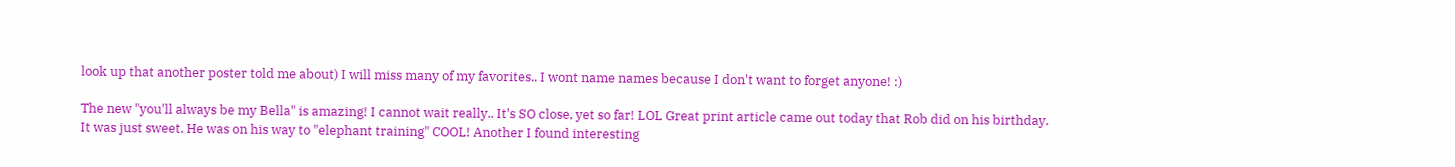look up that another poster told me about) I will miss many of my favorites.. I wont name names because I don't want to forget anyone! :)

The new "you'll always be my Bella" is amazing! I cannot wait really.. It's SO close, yet so far! LOL Great print article came out today that Rob did on his birthday. It was just sweet. He was on his way to "elephant training" COOL! Another I found interesting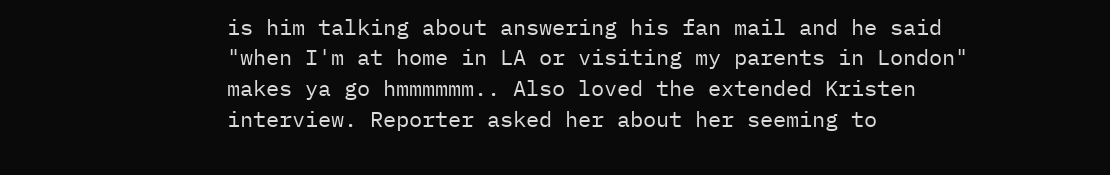is him talking about answering his fan mail and he said "when I'm at home in LA or visiting my parents in London" makes ya go hmmmmmm.. Also loved the extended Kristen interview. Reporter asked her about her seeming to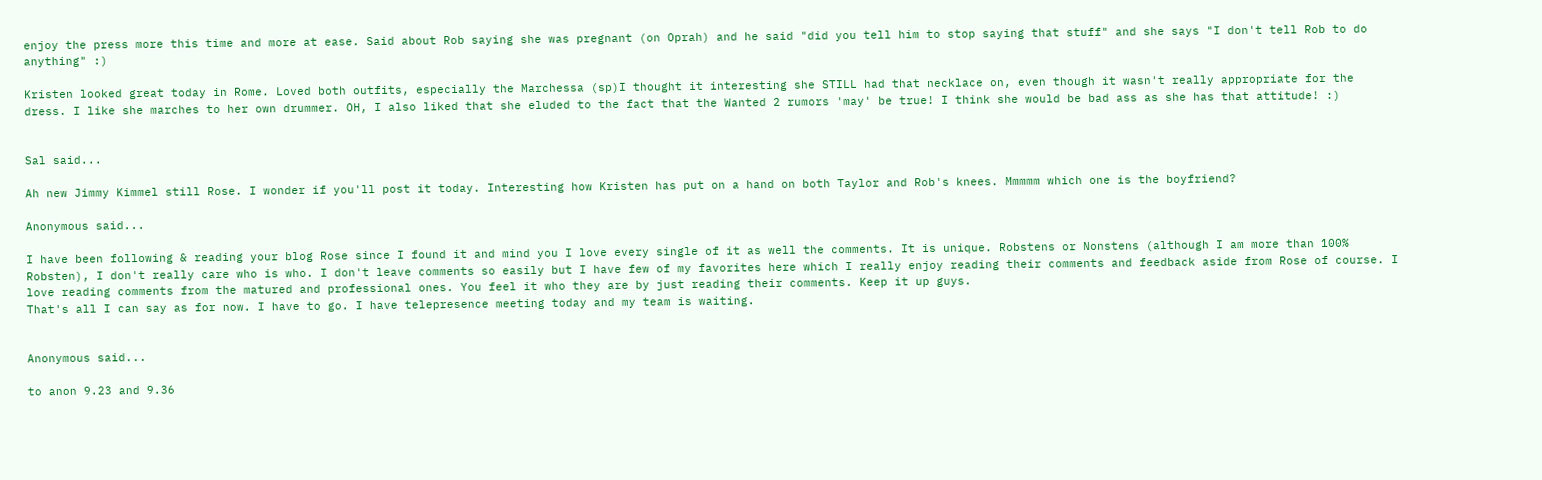enjoy the press more this time and more at ease. Said about Rob saying she was pregnant (on Oprah) and he said "did you tell him to stop saying that stuff" and she says "I don't tell Rob to do anything" :)

Kristen looked great today in Rome. Loved both outfits, especially the Marchessa (sp)I thought it interesting she STILL had that necklace on, even though it wasn't really appropriate for the dress. I like she marches to her own drummer. OH, I also liked that she eluded to the fact that the Wanted 2 rumors 'may' be true! I think she would be bad ass as she has that attitude! :)


Sal said...

Ah new Jimmy Kimmel still Rose. I wonder if you'll post it today. Interesting how Kristen has put on a hand on both Taylor and Rob's knees. Mmmmm which one is the boyfriend?

Anonymous said...

I have been following & reading your blog Rose since I found it and mind you I love every single of it as well the comments. It is unique. Robstens or Nonstens (although I am more than 100% Robsten), I don't really care who is who. I don't leave comments so easily but I have few of my favorites here which I really enjoy reading their comments and feedback aside from Rose of course. I love reading comments from the matured and professional ones. You feel it who they are by just reading their comments. Keep it up guys.
That's all I can say as for now. I have to go. I have telepresence meeting today and my team is waiting.


Anonymous said...

to anon 9.23 and 9.36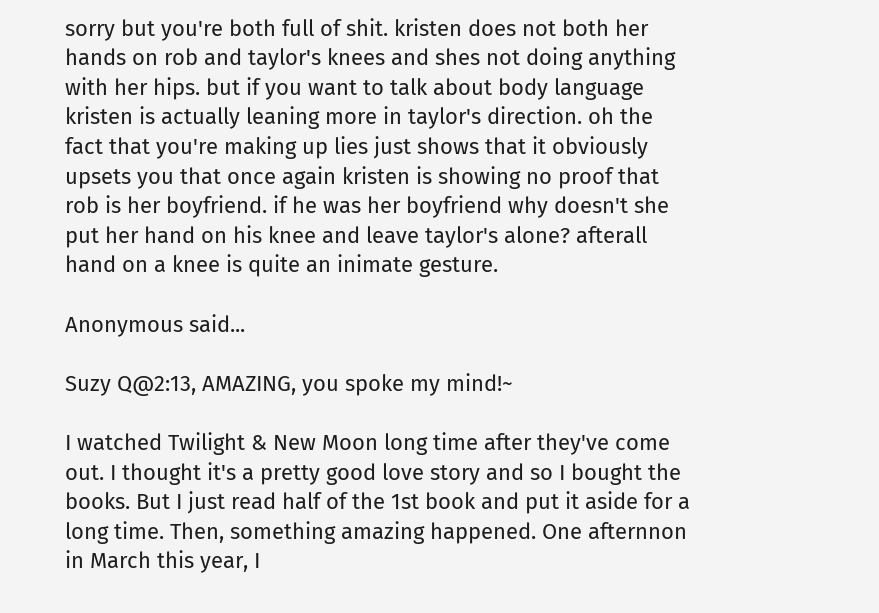sorry but you're both full of shit. kristen does not both her hands on rob and taylor's knees and shes not doing anything with her hips. but if you want to talk about body language kristen is actually leaning more in taylor's direction. oh the fact that you're making up lies just shows that it obviously upsets you that once again kristen is showing no proof that rob is her boyfriend. if he was her boyfriend why doesn't she put her hand on his knee and leave taylor's alone? afterall hand on a knee is quite an inimate gesture.

Anonymous said...

Suzy Q@2:13, AMAZING, you spoke my mind!~

I watched Twilight & New Moon long time after they've come out. I thought it's a pretty good love story and so I bought the books. But I just read half of the 1st book and put it aside for a long time. Then, something amazing happened. One afternnon in March this year, I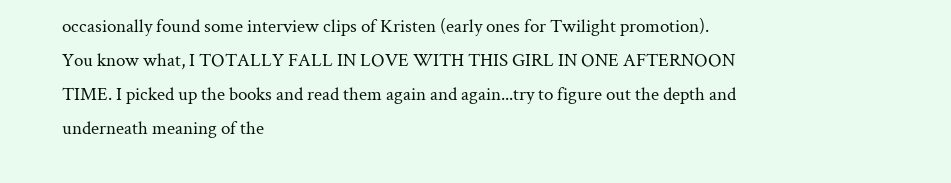occasionally found some interview clips of Kristen (early ones for Twilight promotion). You know what, I TOTALLY FALL IN LOVE WITH THIS GIRL IN ONE AFTERNOON TIME. I picked up the books and read them again and again...try to figure out the depth and underneath meaning of the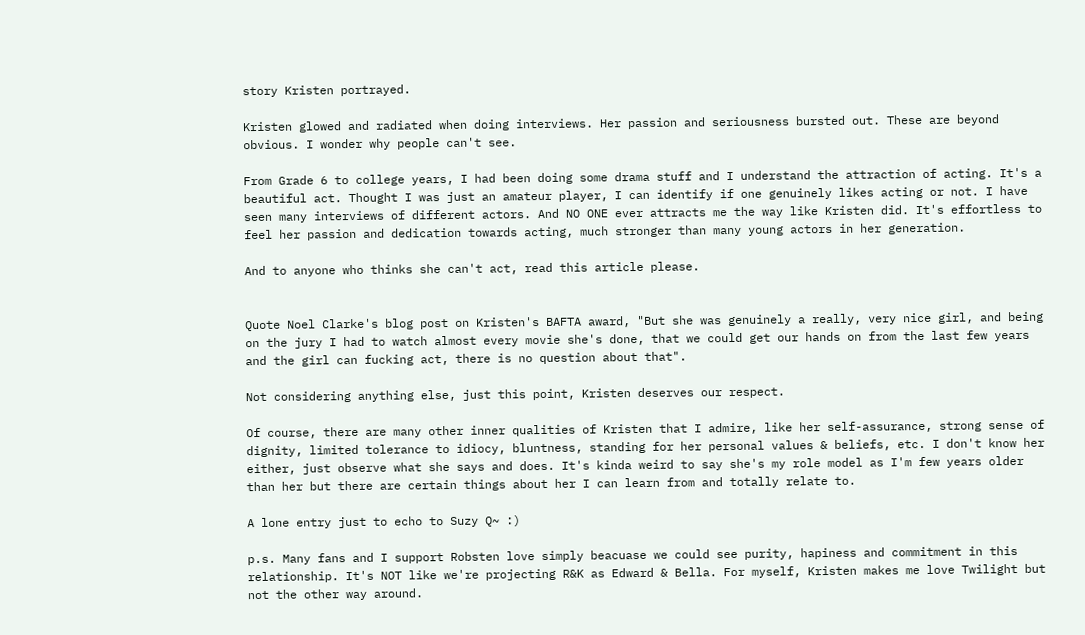story Kristen portrayed.

Kristen glowed and radiated when doing interviews. Her passion and seriousness bursted out. These are beyond obvious. I wonder why people can't see.

From Grade 6 to college years, I had been doing some drama stuff and I understand the attraction of acting. It's a beautiful act. Thought I was just an amateur player, I can identify if one genuinely likes acting or not. I have seen many interviews of different actors. And NO ONE ever attracts me the way like Kristen did. It's effortless to feel her passion and dedication towards acting, much stronger than many young actors in her generation.

And to anyone who thinks she can't act, read this article please.


Quote Noel Clarke's blog post on Kristen's BAFTA award, "But she was genuinely a really, very nice girl, and being on the jury I had to watch almost every movie she's done, that we could get our hands on from the last few years and the girl can fucking act, there is no question about that".

Not considering anything else, just this point, Kristen deserves our respect.

Of course, there are many other inner qualities of Kristen that I admire, like her self-assurance, strong sense of dignity, limited tolerance to idiocy, bluntness, standing for her personal values & beliefs, etc. I don't know her either, just observe what she says and does. It's kinda weird to say she's my role model as I'm few years older than her but there are certain things about her I can learn from and totally relate to.

A lone entry just to echo to Suzy Q~ :)

p.s. Many fans and I support Robsten love simply beacuase we could see purity, hapiness and commitment in this relationship. It's NOT like we're projecting R&K as Edward & Bella. For myself, Kristen makes me love Twilight but not the other way around.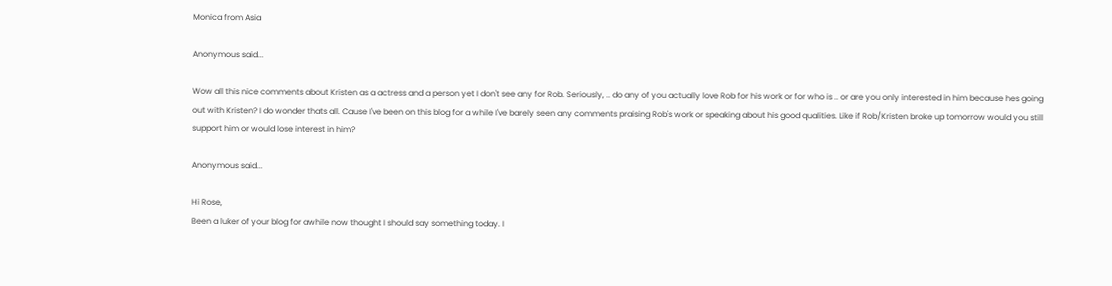Monica from Asia

Anonymous said...

Wow all this nice comments about Kristen as a actress and a person yet I don't see any for Rob. Seriously, .. do any of you actually love Rob for his work or for who is .. or are you only interested in him because hes going out with Kristen? I do wonder thats all. Cause I've been on this blog for a while I've barely seen any comments praising Rob's work or speaking about his good qualities. Like if Rob/Kristen broke up tomorrow would you still support him or would lose interest in him?

Anonymous said...

Hi Rose,
Been a luker of your blog for awhile now thought I should say something today. I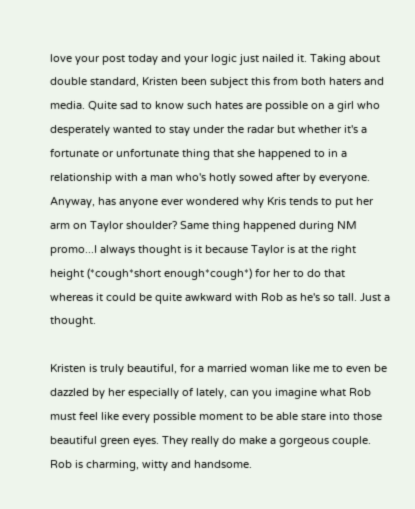love your post today and your logic just nailed it. Taking about double standard, Kristen been subject this from both haters and media. Quite sad to know such hates are possible on a girl who desperately wanted to stay under the radar but whether it's a fortunate or unfortunate thing that she happened to in a relationship with a man who's hotly sowed after by everyone. Anyway, has anyone ever wondered why Kris tends to put her arm on Taylor shoulder? Same thing happened during NM promo...I always thought is it because Taylor is at the right height (*cough*short enough*cough*) for her to do that whereas it could be quite awkward with Rob as he's so tall. Just a thought.

Kristen is truly beautiful, for a married woman like me to even be dazzled by her especially of lately, can you imagine what Rob must feel like every possible moment to be able stare into those beautiful green eyes. They really do make a gorgeous couple. Rob is charming, witty and handsome.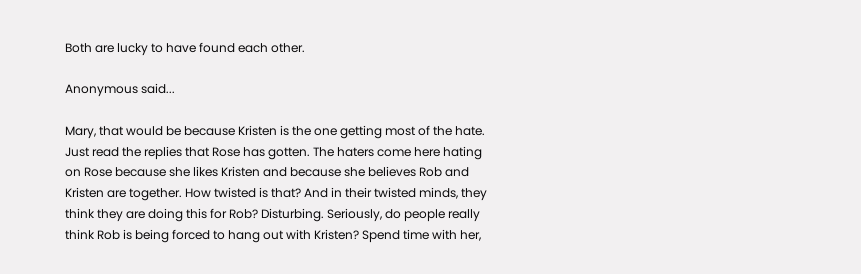Both are lucky to have found each other.

Anonymous said...

Mary, that would be because Kristen is the one getting most of the hate. Just read the replies that Rose has gotten. The haters come here hating on Rose because she likes Kristen and because she believes Rob and Kristen are together. How twisted is that? And in their twisted minds, they think they are doing this for Rob? Disturbing. Seriously, do people really think Rob is being forced to hang out with Kristen? Spend time with her,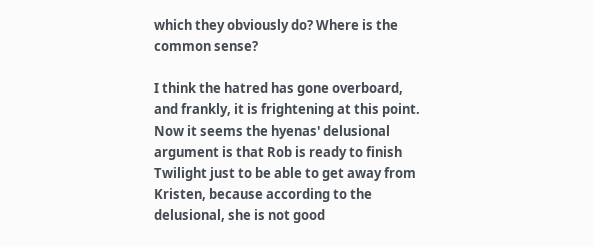which they obviously do? Where is the common sense?

I think the hatred has gone overboard, and frankly, it is frightening at this point. Now it seems the hyenas' delusional argument is that Rob is ready to finish Twilight just to be able to get away from Kristen, because according to the delusional, she is not good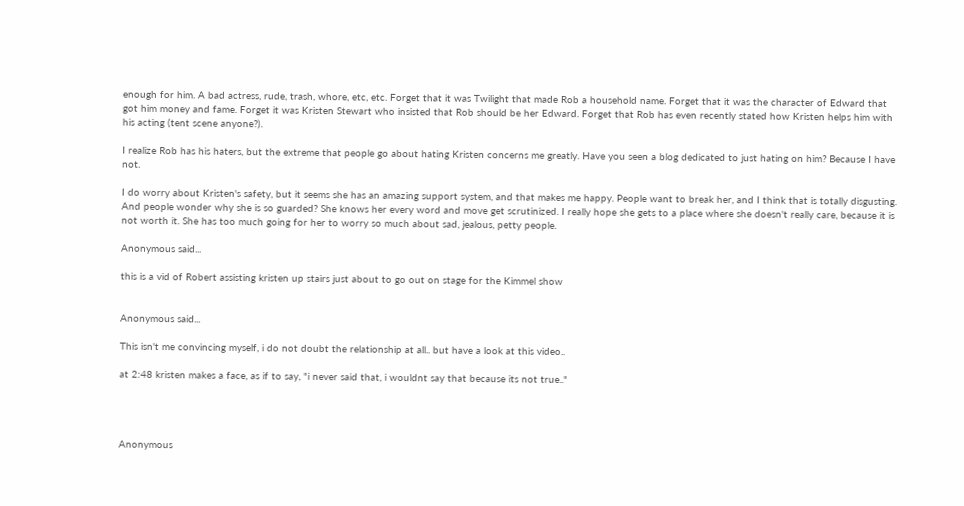enough for him. A bad actress, rude, trash, whore, etc, etc. Forget that it was Twilight that made Rob a household name. Forget that it was the character of Edward that got him money and fame. Forget it was Kristen Stewart who insisted that Rob should be her Edward. Forget that Rob has even recently stated how Kristen helps him with his acting (tent scene anyone?).

I realize Rob has his haters, but the extreme that people go about hating Kristen concerns me greatly. Have you seen a blog dedicated to just hating on him? Because I have not.

I do worry about Kristen's safety, but it seems she has an amazing support system, and that makes me happy. People want to break her, and I think that is totally disgusting. And people wonder why she is so guarded? She knows her every word and move get scrutinized. I really hope she gets to a place where she doesn't really care, because it is not worth it. She has too much going for her to worry so much about sad, jealous, petty people.

Anonymous said...

this is a vid of Robert assisting kristen up stairs just about to go out on stage for the Kimmel show


Anonymous said...

This isn't me convincing myself, i do not doubt the relationship at all.. but have a look at this video..

at 2:48 kristen makes a face, as if to say, "i never said that, i wouldnt say that because its not true.."




Anonymous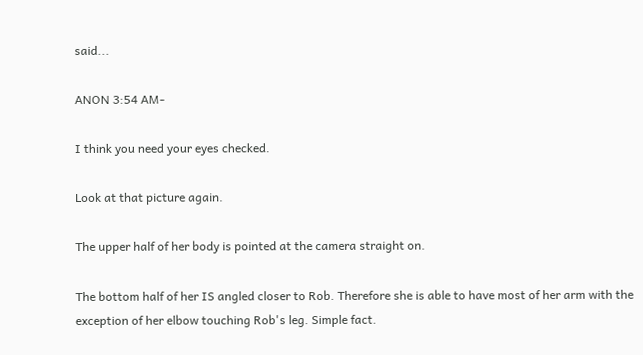said...

ANON 3:54 AM-

I think you need your eyes checked.

Look at that picture again.

The upper half of her body is pointed at the camera straight on.

The bottom half of her IS angled closer to Rob. Therefore she is able to have most of her arm with the exception of her elbow touching Rob's leg. Simple fact.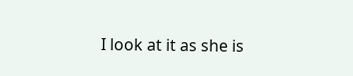I look at it as she is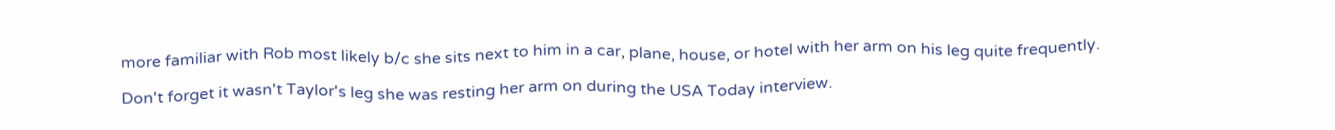more familiar with Rob most likely b/c she sits next to him in a car, plane, house, or hotel with her arm on his leg quite frequently.

Don't forget it wasn't Taylor's leg she was resting her arm on during the USA Today interview.